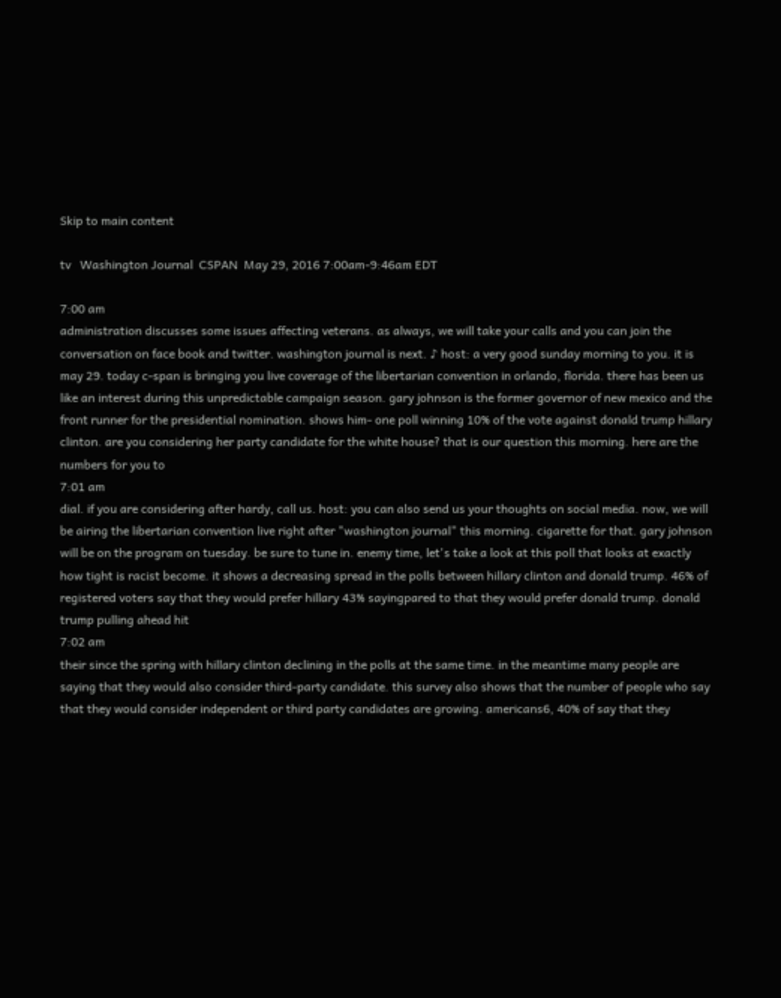Skip to main content

tv   Washington Journal  CSPAN  May 29, 2016 7:00am-9:46am EDT

7:00 am
administration discusses some issues affecting veterans. as always, we will take your calls and you can join the conversation on face book and twitter. washington journal is next. ♪ host: a very good sunday morning to you. it is may 29. today c-span is bringing you live coverage of the libertarian convention in orlando, florida. there has been us like an interest during this unpredictable campaign season. gary johnson is the former governor of new mexico and the front runner for the presidential nomination. shows him- one poll winning 10% of the vote against donald trump hillary clinton. are you considering her party candidate for the white house? that is our question this morning. here are the numbers for you to
7:01 am
dial. if you are considering after hardy, call us. host: you can also send us your thoughts on social media. now, we will be airing the libertarian convention live right after "washington journal" this morning. cigarette for that. gary johnson will be on the program on tuesday. be sure to tune in. enemy time, let's take a look at this poll that looks at exactly how tight is racist become. it shows a decreasing spread in the polls between hillary clinton and donald trump. 46% of registered voters say that they would prefer hillary 43% sayingpared to that they would prefer donald trump. donald trump pulling ahead hit
7:02 am
their since the spring with hillary clinton declining in the polls at the same time. in the meantime many people are saying that they would also consider third-party candidate. this survey also shows that the number of people who say that they would consider independent or third party candidates are growing. americans6, 40% of say that they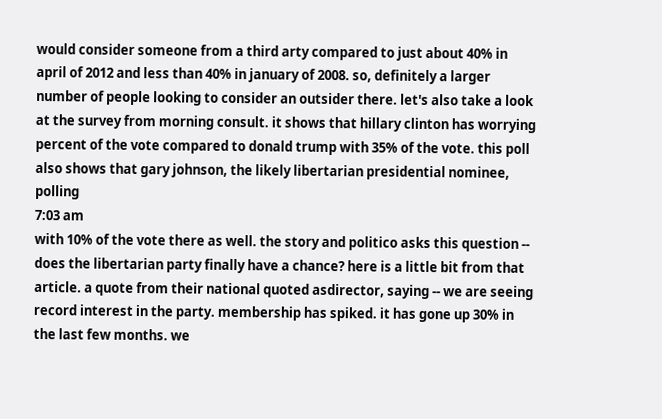would consider someone from a third arty compared to just about 40% in april of 2012 and less than 40% in january of 2008. so, definitely a larger number of people looking to consider an outsider there. let's also take a look at the survey from morning consult. it shows that hillary clinton has worrying percent of the vote compared to donald trump with 35% of the vote. this poll also shows that gary johnson, the likely libertarian presidential nominee, polling
7:03 am
with 10% of the vote there as well. the story and politico asks this question -- does the libertarian party finally have a chance? here is a little bit from that article. a quote from their national quoted asdirector, saying -- we are seeing record interest in the party. membership has spiked. it has gone up 30% in the last few months. we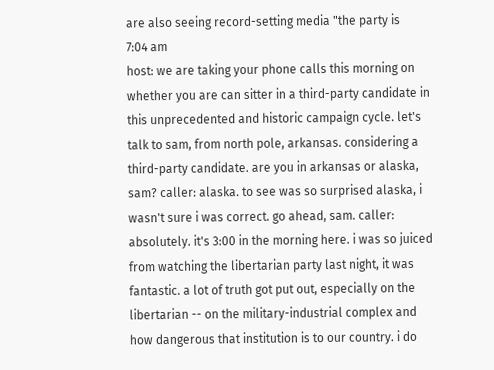are also seeing record-setting media "the party is
7:04 am
host: we are taking your phone calls this morning on whether you are can sitter in a third-party candidate in this unprecedented and historic campaign cycle. let's talk to sam, from north pole, arkansas. considering a third-party candidate. are you in arkansas or alaska, sam? caller: alaska. to see was so surprised alaska, i wasn't sure i was correct. go ahead, sam. caller: absolutely. it's 3:00 in the morning here. i was so juiced from watching the libertarian party last night, it was fantastic. a lot of truth got put out, especially on the libertarian -- on the military-industrial complex and how dangerous that institution is to our country. i do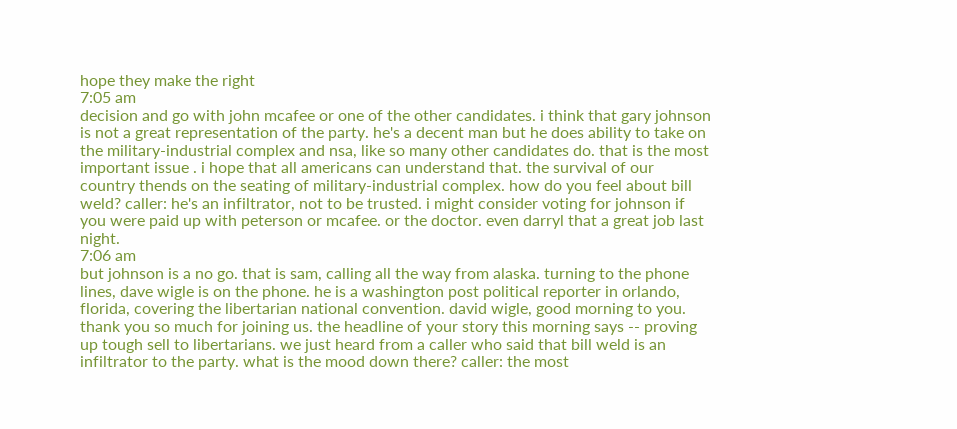hope they make the right
7:05 am
decision and go with john mcafee or one of the other candidates. i think that gary johnson is not a great representation of the party. he's a decent man but he does ability to take on the military-industrial complex and nsa, like so many other candidates do. that is the most important issue . i hope that all americans can understand that. the survival of our country thends on the seating of military-industrial complex. how do you feel about bill weld? caller: he's an infiltrator, not to be trusted. i might consider voting for johnson if you were paid up with peterson or mcafee. or the doctor. even darryl that a great job last night.
7:06 am
but johnson is a no go. that is sam, calling all the way from alaska. turning to the phone lines, dave wigle is on the phone. he is a washington post political reporter in orlando, florida, covering the libertarian national convention. david wigle, good morning to you. thank you so much for joining us. the headline of your story this morning says -- proving up tough sell to libertarians. we just heard from a caller who said that bill weld is an infiltrator to the party. what is the mood down there? caller: the most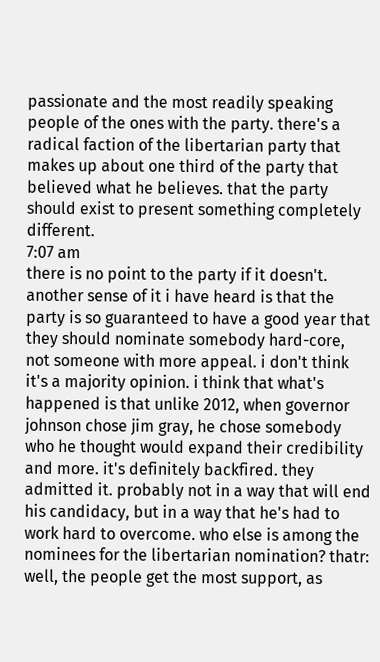passionate and the most readily speaking people of the ones with the party. there's a radical faction of the libertarian party that makes up about one third of the party that believed what he believes. that the party should exist to present something completely different.
7:07 am
there is no point to the party if it doesn't. another sense of it i have heard is that the party is so guaranteed to have a good year that they should nominate somebody hard-core, not someone with more appeal. i don't think it's a majority opinion. i think that what's happened is that unlike 2012, when governor johnson chose jim gray, he chose somebody who he thought would expand their credibility and more. it's definitely backfired. they admitted it. probably not in a way that will end his candidacy, but in a way that he's had to work hard to overcome. who else is among the nominees for the libertarian nomination? thatr: well, the people get the most support, as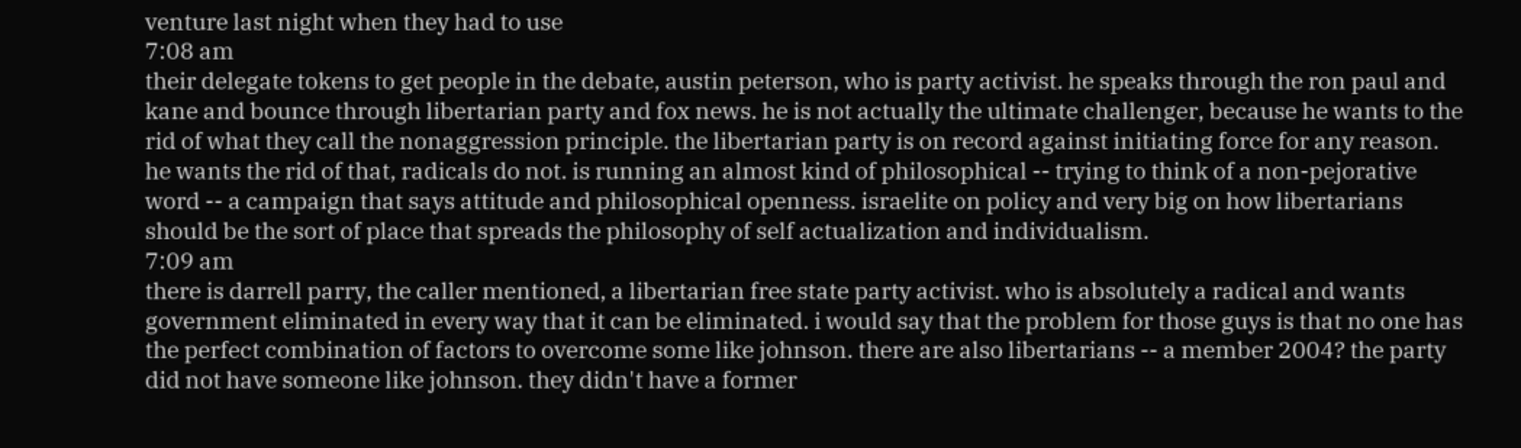venture last night when they had to use
7:08 am
their delegate tokens to get people in the debate, austin peterson, who is party activist. he speaks through the ron paul and kane and bounce through libertarian party and fox news. he is not actually the ultimate challenger, because he wants to the rid of what they call the nonaggression principle. the libertarian party is on record against initiating force for any reason. he wants the rid of that, radicals do not. is running an almost kind of philosophical -- trying to think of a non-pejorative word -- a campaign that says attitude and philosophical openness. israelite on policy and very big on how libertarians should be the sort of place that spreads the philosophy of self actualization and individualism.
7:09 am
there is darrell parry, the caller mentioned, a libertarian free state party activist. who is absolutely a radical and wants government eliminated in every way that it can be eliminated. i would say that the problem for those guys is that no one has the perfect combination of factors to overcome some like johnson. there are also libertarians -- a member 2004? the party did not have someone like johnson. they didn't have a former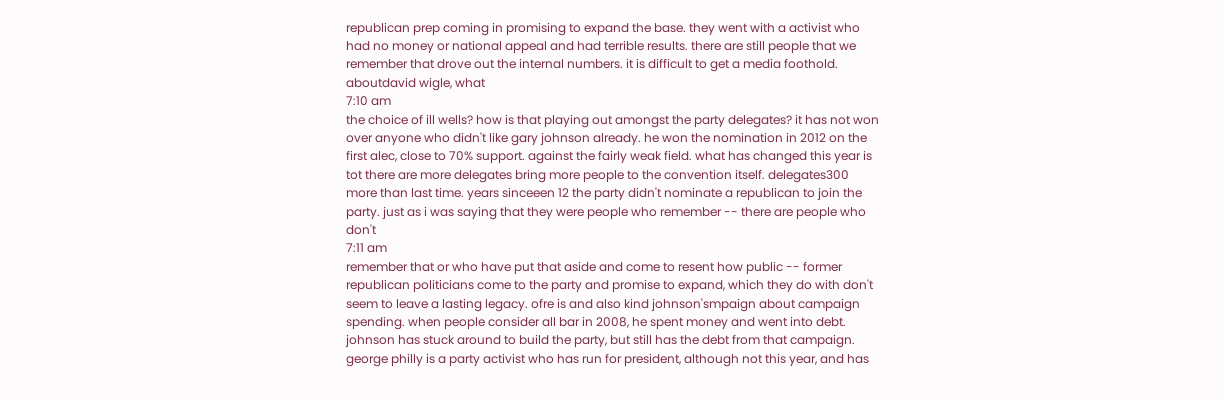republican prep coming in promising to expand the base. they went with a activist who had no money or national appeal and had terrible results. there are still people that we remember that drove out the internal numbers. it is difficult to get a media foothold. aboutdavid wigle, what
7:10 am
the choice of ill wells? how is that playing out amongst the party delegates? it has not won over anyone who didn't like gary johnson already. he won the nomination in 2012 on the first alec, close to 70% support. against the fairly weak field. what has changed this year is tot there are more delegates bring more people to the convention itself. delegates300 more than last time. years sinceeen 12 the party didn't nominate a republican to join the party. just as i was saying that they were people who remember -- there are people who don't
7:11 am
remember that or who have put that aside and come to resent how public -- former republican politicians come to the party and promise to expand, which they do with don't seem to leave a lasting legacy. ofre is and also kind johnson'smpaign about campaign spending. when people consider all bar in 2008, he spent money and went into debt. johnson has stuck around to build the party, but still has the debt from that campaign. george philly is a party activist who has run for president, although not this year, and has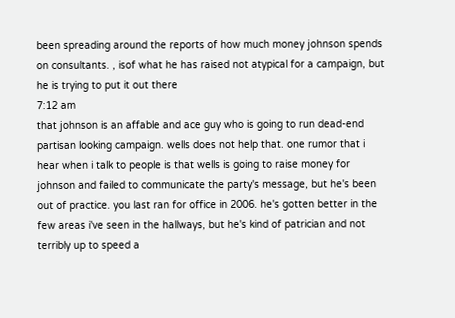been spreading around the reports of how much money johnson spends on consultants. , isof what he has raised not atypical for a campaign, but he is trying to put it out there
7:12 am
that johnson is an affable and ace guy who is going to run dead-end partisan looking campaign. wells does not help that. one rumor that i hear when i talk to people is that wells is going to raise money for johnson and failed to communicate the party's message, but he's been out of practice. you last ran for office in 2006. he's gotten better in the few areas i've seen in the hallways, but he's kind of patrician and not terribly up to speed a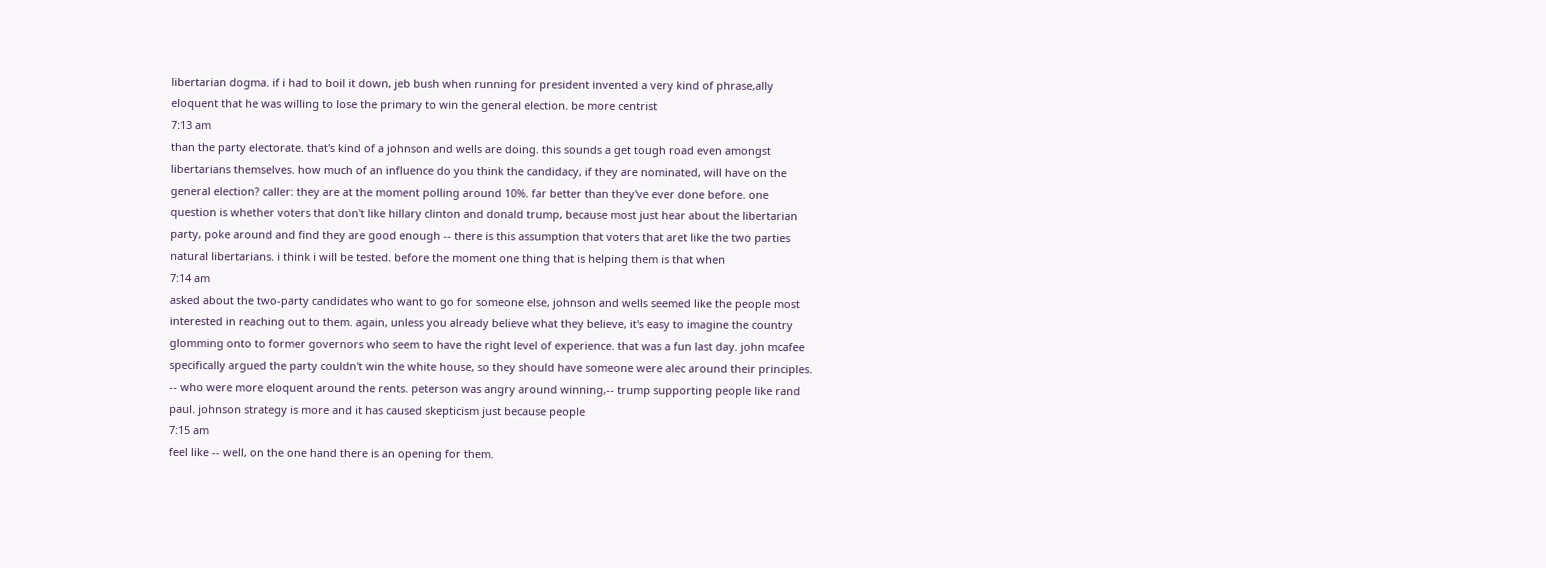libertarian dogma. if i had to boil it down, jeb bush when running for president invented a very kind of phrase,ally eloquent that he was willing to lose the primary to win the general election. be more centrist
7:13 am
than the party electorate. that's kind of a johnson and wells are doing. this sounds a get tough road even amongst libertarians themselves. how much of an influence do you think the candidacy, if they are nominated, will have on the general election? caller: they are at the moment polling around 10%. far better than they've ever done before. one question is whether voters that don't like hillary clinton and donald trump, because most just hear about the libertarian party, poke around and find they are good enough -- there is this assumption that voters that aret like the two parties natural libertarians. i think i will be tested. before the moment one thing that is helping them is that when
7:14 am
asked about the two-party candidates who want to go for someone else, johnson and wells seemed like the people most interested in reaching out to them. again, unless you already believe what they believe, it's easy to imagine the country glomming onto to former governors who seem to have the right level of experience. that was a fun last day. john mcafee specifically argued the party couldn't win the white house, so they should have someone were alec around their principles. -- who were more eloquent around the rents. peterson was angry around winning,-- trump supporting people like rand paul. johnson strategy is more and it has caused skepticism just because people
7:15 am
feel like -- well, on the one hand there is an opening for them.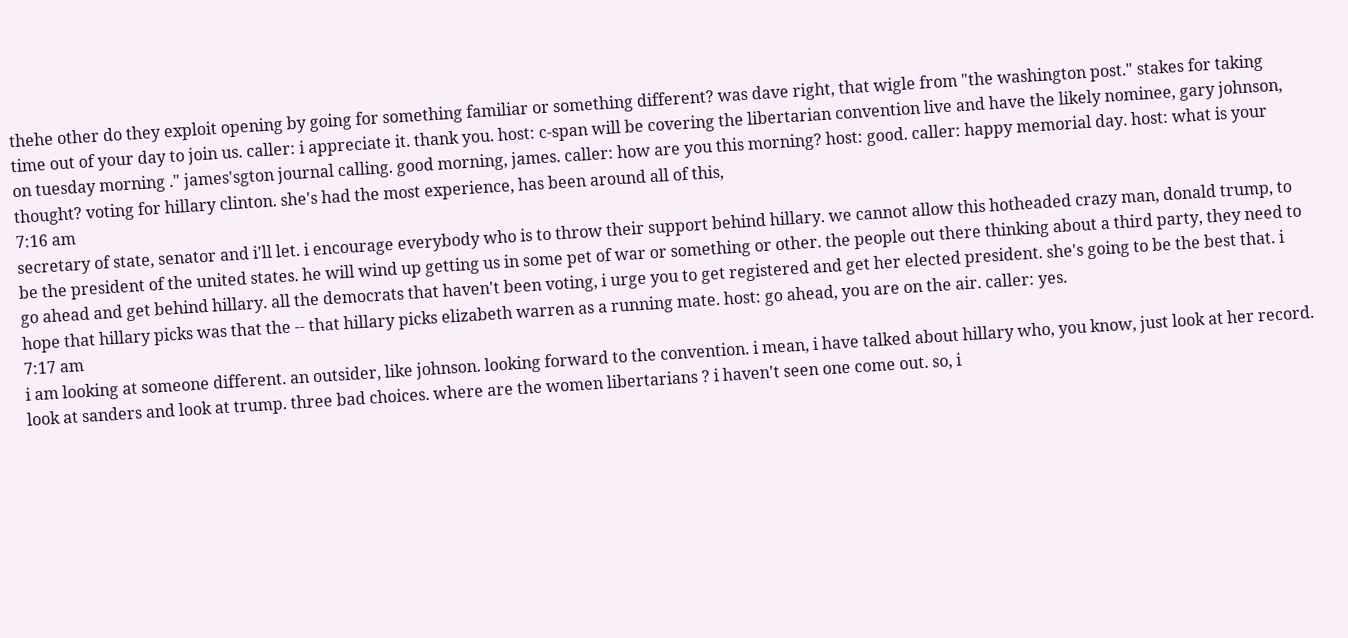thehe other do they exploit opening by going for something familiar or something different? was dave right, that wigle from "the washington post." stakes for taking time out of your day to join us. caller: i appreciate it. thank you. host: c-span will be covering the libertarian convention live and have the likely nominee, gary johnson, on tuesday morning ." james'sgton journal calling. good morning, james. caller: how are you this morning? host: good. caller: happy memorial day. host: what is your thought? voting for hillary clinton. she's had the most experience, has been around all of this,
7:16 am
secretary of state, senator and i'll let. i encourage everybody who is to throw their support behind hillary. we cannot allow this hotheaded crazy man, donald trump, to be the president of the united states. he will wind up getting us in some pet of war or something or other. the people out there thinking about a third party, they need to go ahead and get behind hillary. all the democrats that haven't been voting, i urge you to get registered and get her elected president. she's going to be the best that. i hope that hillary picks was that the -- that hillary picks elizabeth warren as a running mate. host: go ahead, you are on the air. caller: yes.
7:17 am
i am looking at someone different. an outsider, like johnson. looking forward to the convention. i mean, i have talked about hillary who, you know, just look at her record. look at sanders and look at trump. three bad choices. where are the women libertarians ? i haven't seen one come out. so, i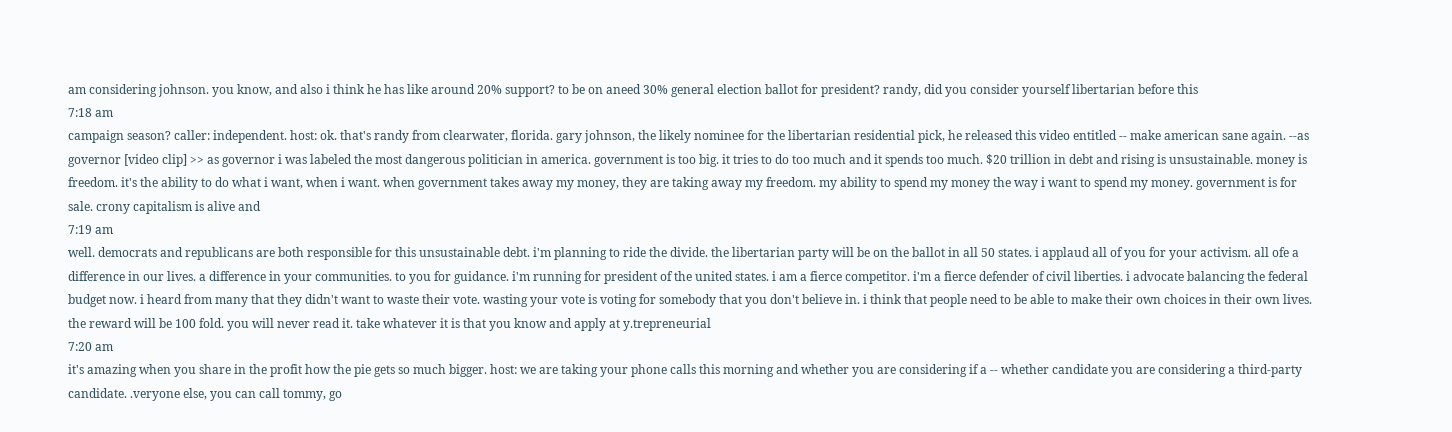am considering johnson. you know, and also i think he has like around 20% support? to be on aneed 30% general election ballot for president? randy, did you consider yourself libertarian before this
7:18 am
campaign season? caller: independent. host: ok. that's randy from clearwater, florida. gary johnson, the likely nominee for the libertarian residential pick, he released this video entitled -- make american sane again. --as governor [video clip] >> as governor i was labeled the most dangerous politician in america. government is too big. it tries to do too much and it spends too much. $20 trillion in debt and rising is unsustainable. money is freedom. it's the ability to do what i want, when i want. when government takes away my money, they are taking away my freedom. my ability to spend my money the way i want to spend my money. government is for sale. crony capitalism is alive and
7:19 am
well. democrats and republicans are both responsible for this unsustainable debt. i'm planning to ride the divide. the libertarian party will be on the ballot in all 50 states. i applaud all of you for your activism. all ofe a difference in our lives. a difference in your communities. to you for guidance. i'm running for president of the united states. i am a fierce competitor. i'm a fierce defender of civil liberties. i advocate balancing the federal budget now. i heard from many that they didn't want to waste their vote. wasting your vote is voting for somebody that you don't believe in. i think that people need to be able to make their own choices in their own lives. the reward will be 100 fold. you will never read it. take whatever it is that you know and apply at y.trepreneurial
7:20 am
it's amazing when you share in the profit how the pie gets so much bigger. host: we are taking your phone calls this morning and whether you are considering if a -- whether candidate you are considering a third-party candidate. .veryone else, you can call tommy, go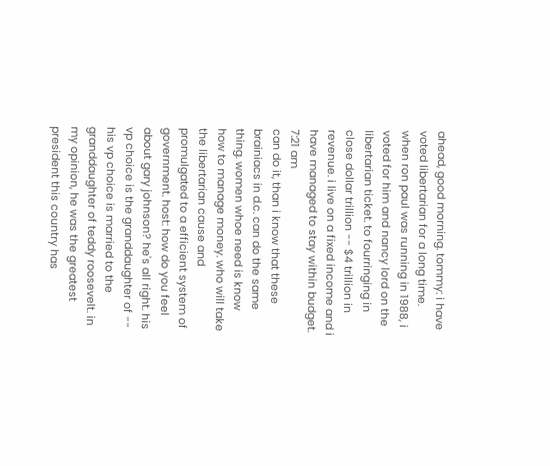ahead, good morning. tommy: i have voted libertarian for a long time. when ron paul was running in 1988, i voted for him and nancy lord on the libertarian ticket. to fourringing in close dollar trillion -- $4 trillion in revenue. i live on a fixed income and i have managed to stay within budget.
7:21 am
can do it, than i know that these brainiacs in d.c. can do the same thing. women whoe need is know how to manage money. who will take the libertarian cause and promulgated to a efficient system of government. host: how do you feel about gary johnson? he's all right. his vp choice is the granddaughter of -- his vp choice is married to the granddaughter of teddy roosevelt. in my opinion, he was the greatest president this country has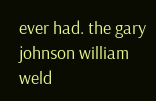ever had. the gary johnson william weld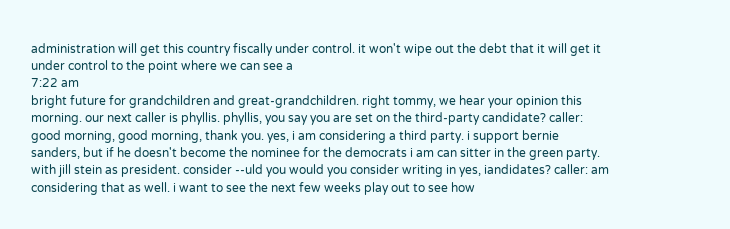administration will get this country fiscally under control. it won't wipe out the debt that it will get it under control to the point where we can see a
7:22 am
bright future for grandchildren and great-grandchildren. right tommy, we hear your opinion this morning. our next caller is phyllis. phyllis, you say you are set on the third-party candidate? caller: good morning, good morning, thank you. yes, i am considering a third party. i support bernie sanders, but if he doesn't become the nominee for the democrats i am can sitter in the green party. with jill stein as president. consider --uld you would you consider writing in yes, iandidates? caller: am considering that as well. i want to see the next few weeks play out to see how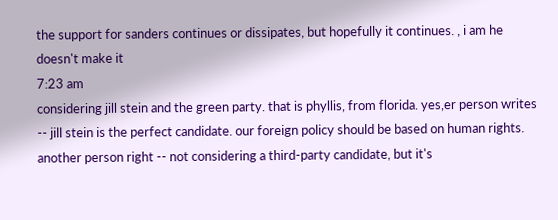the support for sanders continues or dissipates, but hopefully it continues. , i am he doesn't make it
7:23 am
considering jill stein and the green party. that is phyllis, from florida. yes,er person writes -- jill stein is the perfect candidate. our foreign policy should be based on human rights. another person right -- not considering a third-party candidate, but it's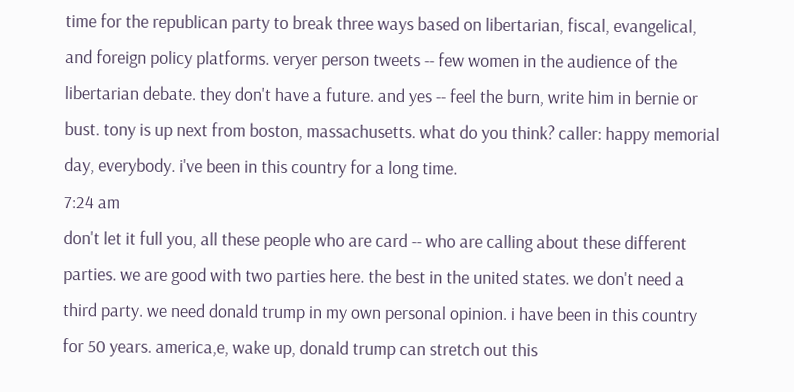time for the republican party to break three ways based on libertarian, fiscal, evangelical, and foreign policy platforms. veryer person tweets -- few women in the audience of the libertarian debate. they don't have a future. and yes -- feel the burn, write him in bernie or bust. tony is up next from boston, massachusetts. what do you think? caller: happy memorial day, everybody. i've been in this country for a long time.
7:24 am
don't let it full you, all these people who are card -- who are calling about these different parties. we are good with two parties here. the best in the united states. we don't need a third party. we need donald trump in my own personal opinion. i have been in this country for 50 years. america,e, wake up, donald trump can stretch out this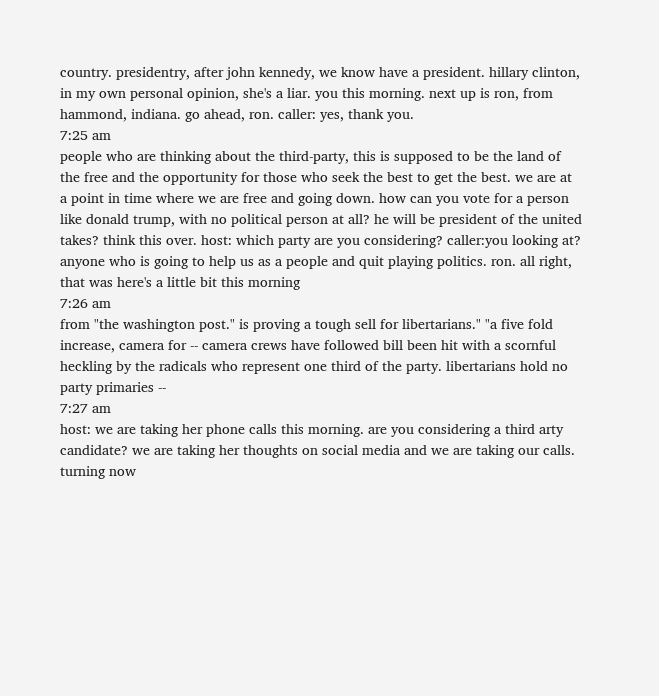country. presidentry, after john kennedy, we know have a president. hillary clinton, in my own personal opinion, she's a liar. you this morning. next up is ron, from hammond, indiana. go ahead, ron. caller: yes, thank you.
7:25 am
people who are thinking about the third-party, this is supposed to be the land of the free and the opportunity for those who seek the best to get the best. we are at a point in time where we are free and going down. how can you vote for a person like donald trump, with no political person at all? he will be president of the united takes? think this over. host: which party are you considering? caller:you looking at? anyone who is going to help us as a people and quit playing politics. ron. all right, that was here's a little bit this morning
7:26 am
from "the washington post." is proving a tough sell for libertarians." "a five fold increase, camera for -- camera crews have followed bill been hit with a scornful heckling by the radicals who represent one third of the party. libertarians hold no party primaries --
7:27 am
host: we are taking her phone calls this morning. are you considering a third arty candidate? we are taking her thoughts on social media and we are taking our calls. turning now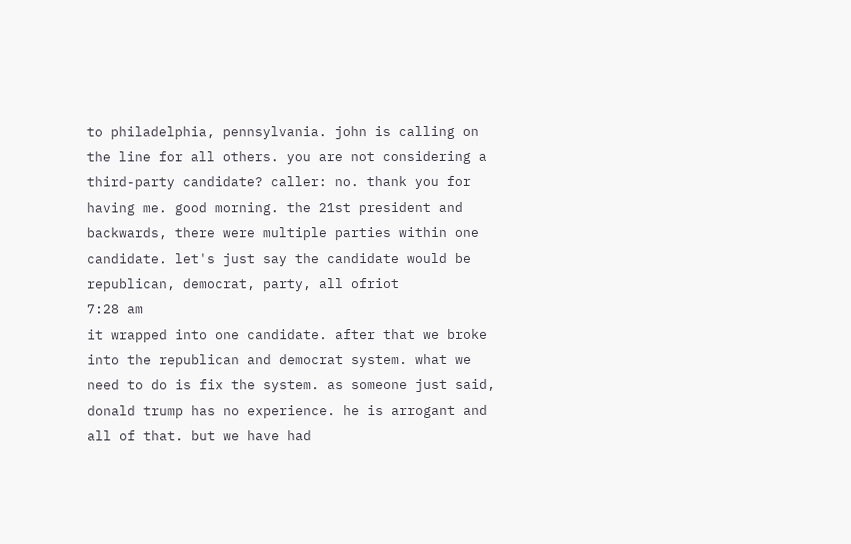to philadelphia, pennsylvania. john is calling on the line for all others. you are not considering a third-party candidate? caller: no. thank you for having me. good morning. the 21st president and backwards, there were multiple parties within one candidate. let's just say the candidate would be republican, democrat, party, all ofriot
7:28 am
it wrapped into one candidate. after that we broke into the republican and democrat system. what we need to do is fix the system. as someone just said, donald trump has no experience. he is arrogant and all of that. but we have had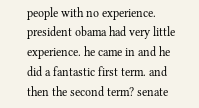people with no experience. president obama had very little experience. he came in and he did a fantastic first term. and then the second term? senate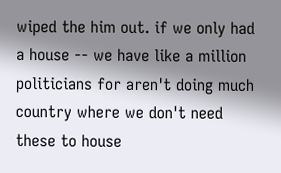wiped the him out. if we only had a house -- we have like a million politicians for aren't doing much country where we don't need these to house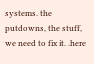systems. the putdowns, the stuff, we need to fix it. .here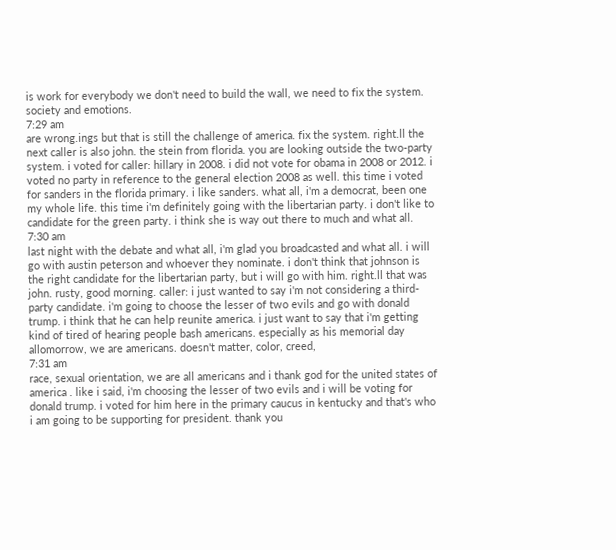is work for everybody we don't need to build the wall, we need to fix the system. society and emotions.
7:29 am
are wrong.ings but that is still the challenge of america. fix the system. right.ll the next caller is also john. the stein from florida. you are looking outside the two-party system. i voted for caller: hillary in 2008. i did not vote for obama in 2008 or 2012. i voted no party in reference to the general election 2008 as well. this time i voted for sanders in the florida primary. i like sanders. what all, i'm a democrat, been one my whole life. this time i'm definitely going with the libertarian party. i don't like to candidate for the green party. i think she is way out there to much and what all.
7:30 am
last night with the debate and what all, i'm glad you broadcasted and what all. i will go with austin peterson and whoever they nominate. i don't think that johnson is the right candidate for the libertarian party, but i will go with him. right.ll that was john. rusty, good morning. caller: i just wanted to say i'm not considering a third-party candidate. i'm going to choose the lesser of two evils and go with donald trump. i think that he can help reunite america. i just want to say that i'm getting kind of tired of hearing people bash americans. especially as his memorial day allomorrow, we are americans. doesn't matter, color, creed,
7:31 am
race, sexual orientation, we are all americans and i thank god for the united states of america . like i said, i'm choosing the lesser of two evils and i will be voting for donald trump. i voted for him here in the primary caucus in kentucky and that's who i am going to be supporting for president. thank you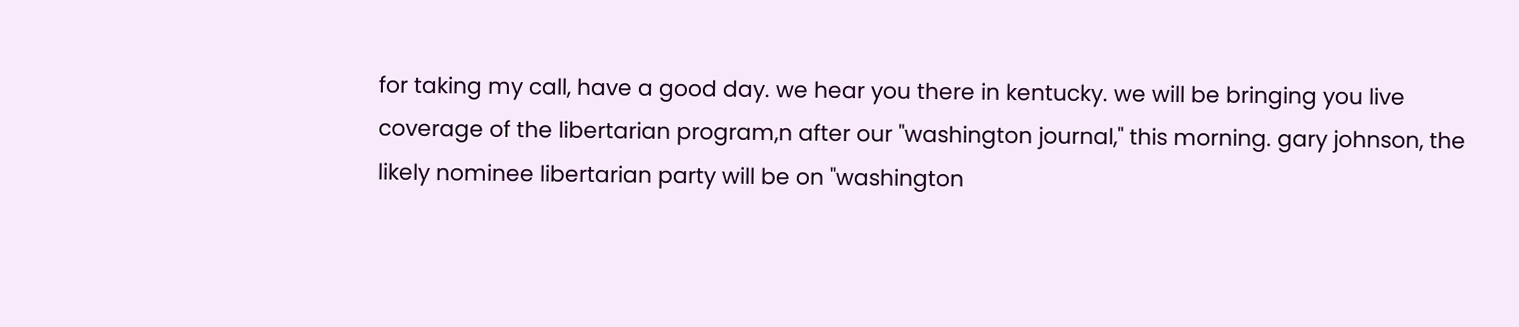for taking my call, have a good day. we hear you there in kentucky. we will be bringing you live coverage of the libertarian program,n after our "washington journal," this morning. gary johnson, the likely nominee libertarian party will be on "washington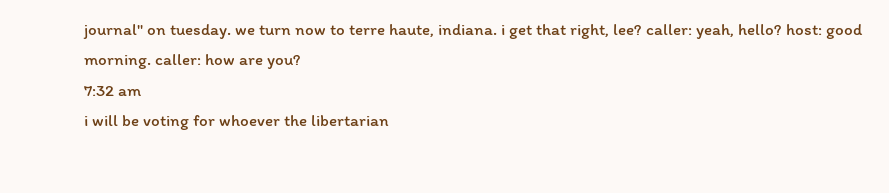journal" on tuesday. we turn now to terre haute, indiana. i get that right, lee? caller: yeah, hello? host: good morning. caller: how are you?
7:32 am
i will be voting for whoever the libertarian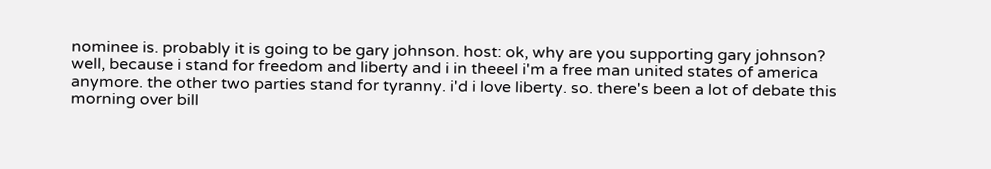nominee is. probably it is going to be gary johnson. host: ok, why are you supporting gary johnson? well, because i stand for freedom and liberty and i in theeel i'm a free man united states of america anymore. the other two parties stand for tyranny. i'd i love liberty. so. there's been a lot of debate this morning over bill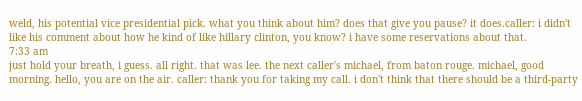weld, his potential vice presidential pick. what you think about him? does that give you pause? it does.caller: i didn't like his comment about how he kind of like hillary clinton, you know? i have some reservations about that.
7:33 am
just hold your breath, i guess. all right. that was lee. the next caller's michael, from baton rouge. michael, good morning. hello, you are on the air. caller: thank you for taking my call. i don't think that there should be a third-party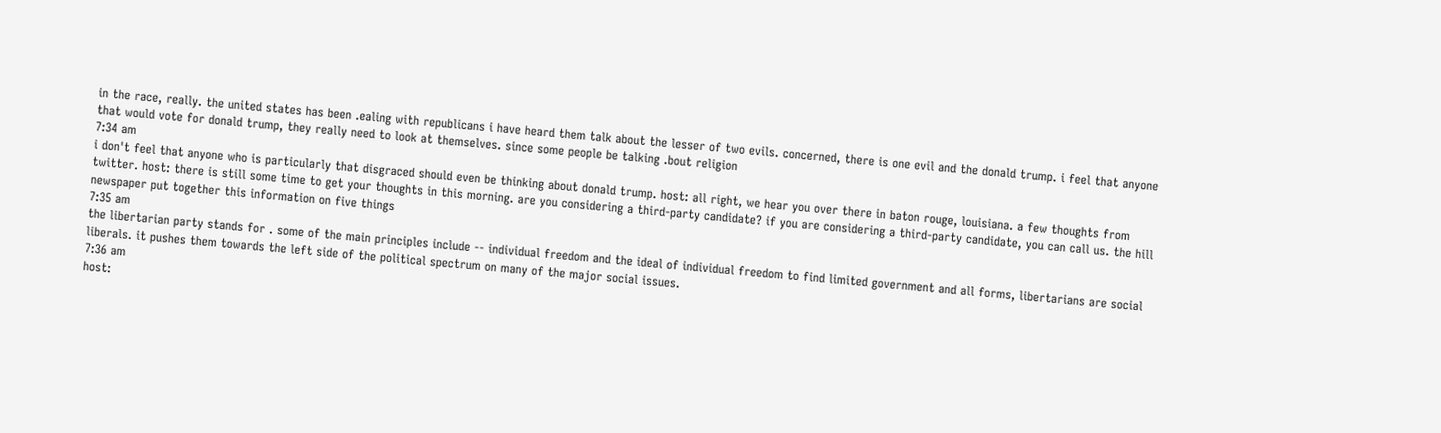in the race, really. the united states has been .ealing with republicans i have heard them talk about the lesser of two evils. concerned, there is one evil and the donald trump. i feel that anyone that would vote for donald trump, they really need to look at themselves. since some people be talking .bout religion
7:34 am
i don't feel that anyone who is particularly that disgraced should even be thinking about donald trump. host: all right, we hear you over there in baton rouge, louisiana. a few thoughts from twitter. host: there is still some time to get your thoughts in this morning. are you considering a third-party candidate? if you are considering a third-party candidate, you can call us. the hill newspaper put together this information on five things
7:35 am
the libertarian party stands for . some of the main principles include -- individual freedom and the ideal of individual freedom to find limited government and all forms, libertarians are social liberals. it pushes them towards the left side of the political spectrum on many of the major social issues.
7:36 am
host: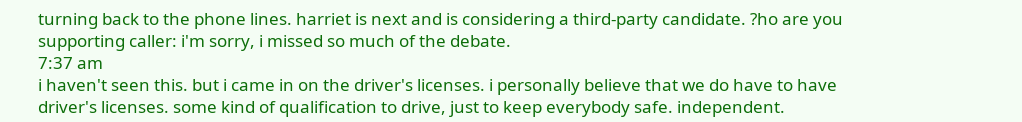turning back to the phone lines. harriet is next and is considering a third-party candidate. ?ho are you supporting caller: i'm sorry, i missed so much of the debate.
7:37 am
i haven't seen this. but i came in on the driver's licenses. i personally believe that we do have to have driver's licenses. some kind of qualification to drive, just to keep everybody safe. independent.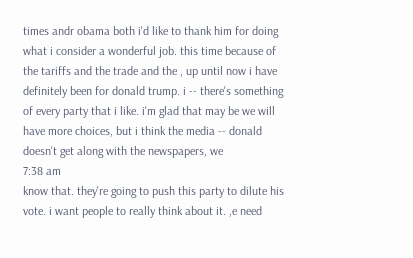times andr obama both i'd like to thank him for doing what i consider a wonderful job. this time because of the tariffs and the trade and the , up until now i have definitely been for donald trump. i -- there's something of every party that i like. i'm glad that may be we will have more choices, but i think the media -- donald doesn't get along with the newspapers, we
7:38 am
know that. they're going to push this party to dilute his vote. i want people to really think about it. ,e need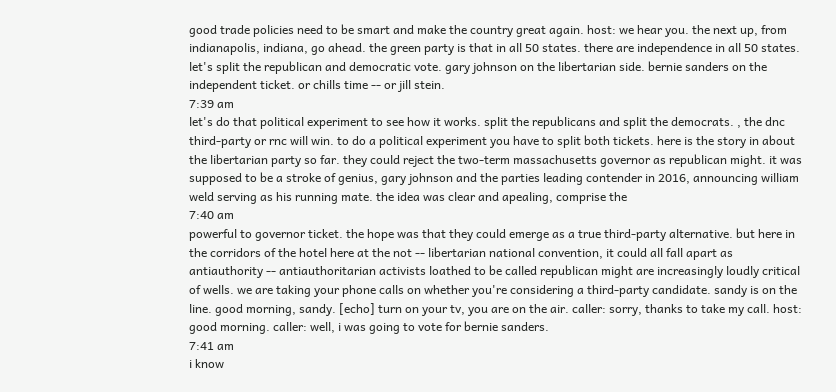good trade policies need to be smart and make the country great again. host: we hear you. the next up, from indianapolis, indiana, go ahead. the green party is that in all 50 states. there are independence in all 50 states. let's split the republican and democratic vote. gary johnson on the libertarian side. bernie sanders on the independent ticket. or chills time -- or jill stein.
7:39 am
let's do that political experiment to see how it works. split the republicans and split the democrats. , the dnc third-party or rnc will win. to do a political experiment you have to split both tickets. here is the story in about the libertarian party so far. they could reject the two-term massachusetts governor as republican might. it was supposed to be a stroke of genius, gary johnson and the parties leading contender in 2016, announcing william weld serving as his running mate. the idea was clear and apealing, comprise the
7:40 am
powerful to governor ticket. the hope was that they could emerge as a true third-party alternative. but here in the corridors of the hotel here at the not -- libertarian national convention, it could all fall apart as antiauthority -- antiauthoritarian activists loathed to be called republican might are increasingly loudly critical of wells. we are taking your phone calls on whether you're considering a third-party candidate. sandy is on the line. good morning, sandy. [echo] turn on your tv, you are on the air. caller: sorry, thanks to take my call. host: good morning. caller: well, i was going to vote for bernie sanders.
7:41 am
i know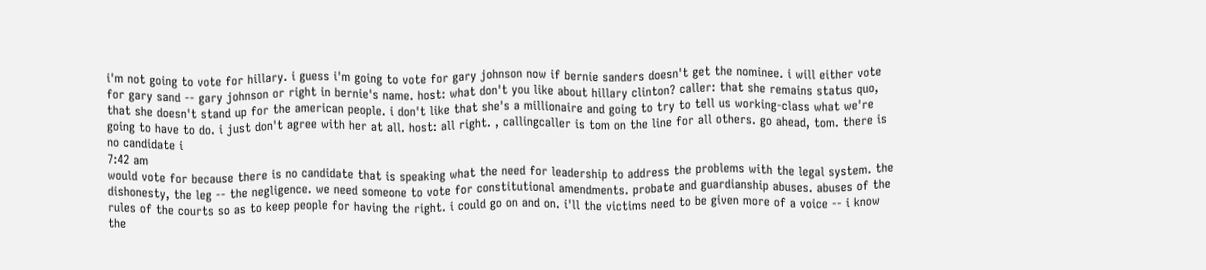i'm not going to vote for hillary. i guess i'm going to vote for gary johnson now if bernie sanders doesn't get the nominee. i will either vote for gary sand -- gary johnson or right in bernie's name. host: what don't you like about hillary clinton? caller: that she remains status quo, that she doesn't stand up for the american people. i don't like that she's a millionaire and going to try to tell us working-class what we're going to have to do. i just don't agree with her at all. host: all right. , callingcaller is tom on the line for all others. go ahead, tom. there is no candidate i
7:42 am
would vote for because there is no candidate that is speaking what the need for leadership to address the problems with the legal system. the dishonesty, the leg -- the negligence. we need someone to vote for constitutional amendments. probate and guardianship abuses. abuses of the rules of the courts so as to keep people for having the right. i could go on and on. i'll the victims need to be given more of a voice -- i know the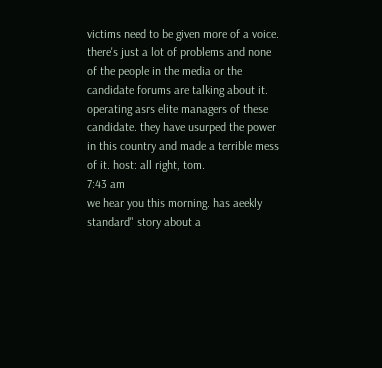victims need to be given more of a voice. there's just a lot of problems and none of the people in the media or the candidate forums are talking about it. operating asrs elite managers of these candidate. they have usurped the power in this country and made a terrible mess of it. host: all right, tom.
7:43 am
we hear you this morning. has aeekly standard" story about a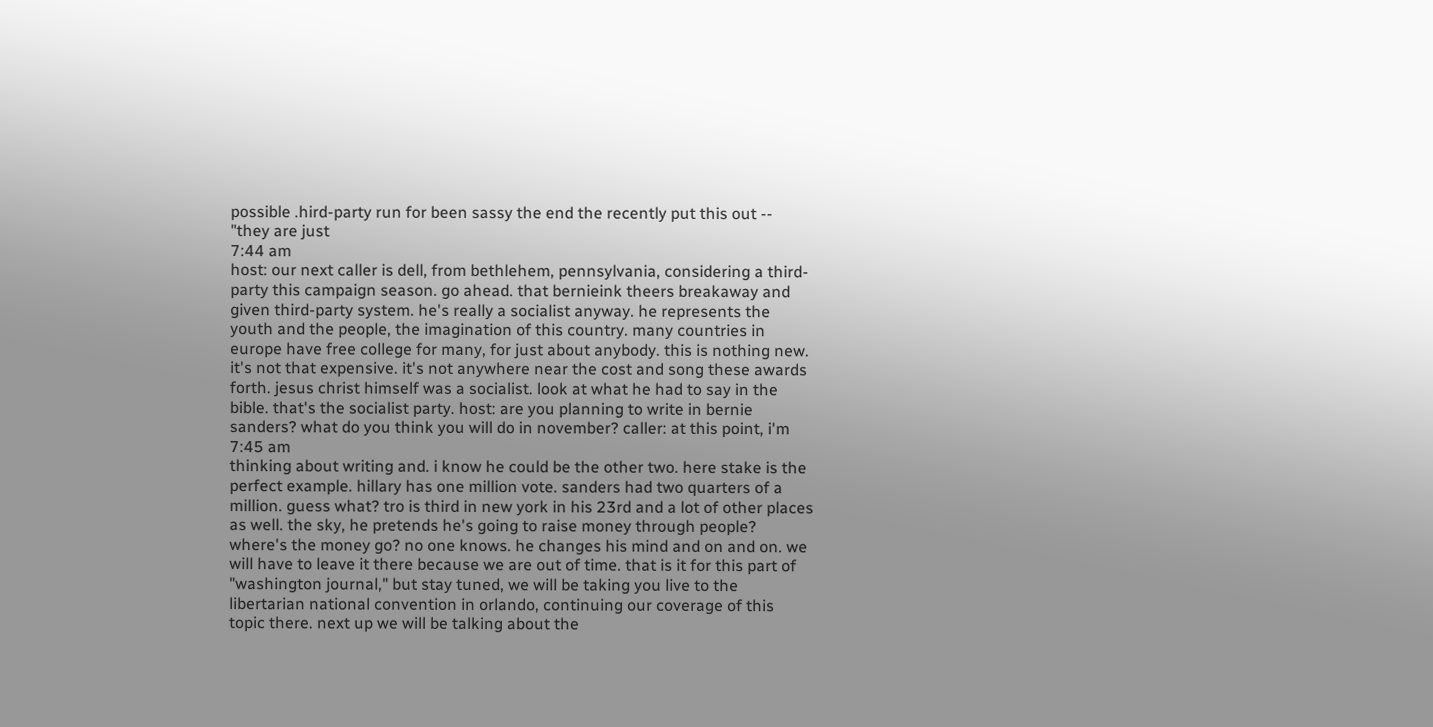possible .hird-party run for been sassy the end the recently put this out -- "they are just
7:44 am
host: our next caller is dell, from bethlehem, pennsylvania, considering a third-party this campaign season. go ahead. that bernieink theers breakaway and given third-party system. he's really a socialist anyway. he represents the youth and the people, the imagination of this country. many countries in europe have free college for many, for just about anybody. this is nothing new. it's not that expensive. it's not anywhere near the cost and song these awards forth. jesus christ himself was a socialist. look at what he had to say in the bible. that's the socialist party. host: are you planning to write in bernie sanders? what do you think you will do in november? caller: at this point, i'm
7:45 am
thinking about writing and. i know he could be the other two. here stake is the perfect example. hillary has one million vote. sanders had two quarters of a million. guess what? tro is third in new york in his 23rd and a lot of other places as well. the sky, he pretends he's going to raise money through people? where's the money go? no one knows. he changes his mind and on and on. we will have to leave it there because we are out of time. that is it for this part of "washington journal," but stay tuned, we will be taking you live to the libertarian national convention in orlando, continuing our coverage of this topic there. next up we will be talking about the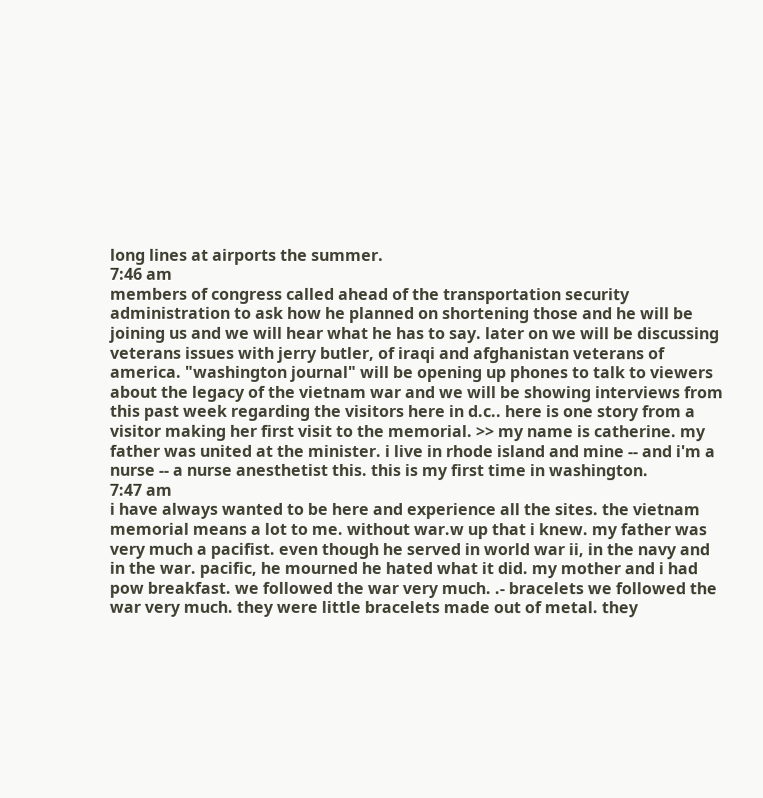long lines at airports the summer.
7:46 am
members of congress called ahead of the transportation security administration to ask how he planned on shortening those and he will be joining us and we will hear what he has to say. later on we will be discussing veterans issues with jerry butler, of iraqi and afghanistan veterans of america. "washington journal" will be opening up phones to talk to viewers about the legacy of the vietnam war and we will be showing interviews from this past week regarding the visitors here in d.c.. here is one story from a visitor making her first visit to the memorial. >> my name is catherine. my father was united at the minister. i live in rhode island and mine -- and i'm a nurse -- a nurse anesthetist this. this is my first time in washington.
7:47 am
i have always wanted to be here and experience all the sites. the vietnam memorial means a lot to me. without war.w up that i knew. my father was very much a pacifist. even though he served in world war ii, in the navy and in the war. pacific, he mourned he hated what it did. my mother and i had pow breakfast. we followed the war very much. .- bracelets we followed the war very much. they were little bracelets made out of metal. they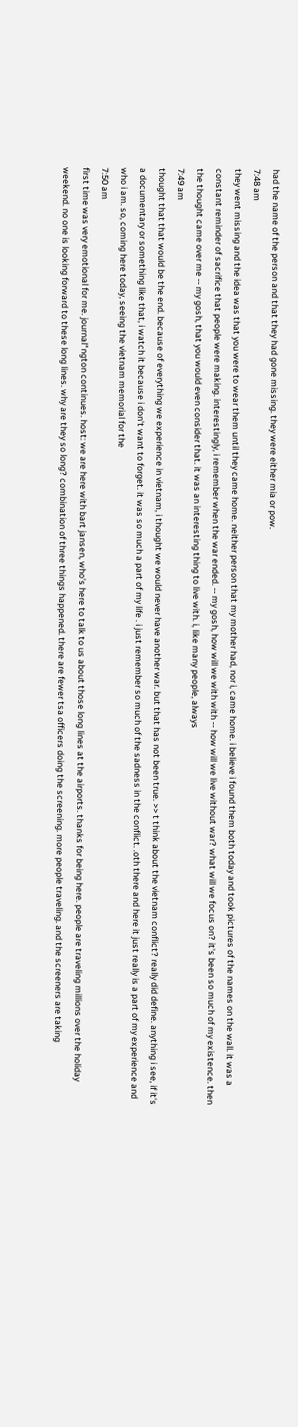had the name of the person and that they had gone missing. they were either mia or pow.
7:48 am
they went missing and the idea was that you were to wear them until they came home. neither person that my mother had, nor i, came home. i believe i found them both today and took pictures of the names on the wall. it was a constant reminder of sacrifice that people were making. interestingly, i remember when the war ended. -- my gosh, how will we with with -- how will we live without war? what will we focus on? it's been so much of my existence. then the thought came over me -- my gosh, that you would even consider that. it was an interesting thing to live with. i, like many people, always
7:49 am
thought that that would be the end. because of everything we experience in vietnam, i thought we would never have another war. but that has not been true. >> t think about the vietnam conflict? really did define. anything i see, if it's a documentary or something like that, i watch it because i don't want to forget. it was so much a part of my life . i just remember so much of the sadness in the conflict. .oth there and here it just really is a part of my experience and who i am. so, coming here today, seeing the vietnam memorial for the
7:50 am
first time was very emotional for me. journal"ngton continues. host: we are here with bart jansen, who's here to talk to us about those long lines at the airports. thanks for being here. people are traveling millions over the holiday weekend. no one is looking forward to these long lines. why are they so long? combination of three things happened. there are fewer tsa officers doing the screening. more people traveling. and the screeners are taking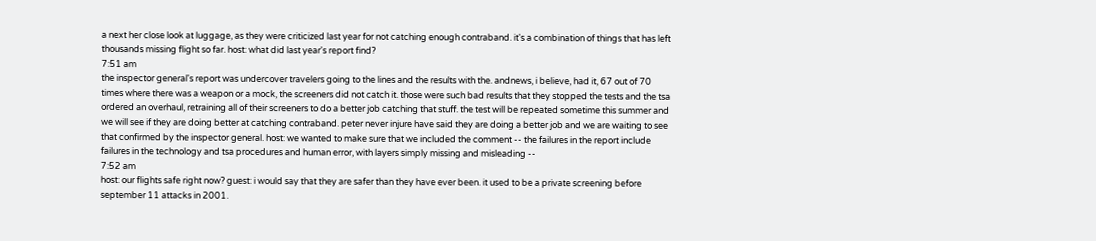a next her close look at luggage, as they were criticized last year for not catching enough contraband. it's a combination of things that has left thousands missing flight so far. host: what did last year's report find?
7:51 am
the inspector general's report was undercover travelers going to the lines and the results with the. andnews, i believe, had it, 67 out of 70 times where there was a weapon or a mock, the screeners did not catch it. those were such bad results that they stopped the tests and the tsa ordered an overhaul, retraining all of their screeners to do a better job catching that stuff. the test will be repeated sometime this summer and we will see if they are doing better at catching contraband. peter never injure have said they are doing a better job and we are waiting to see that confirmed by the inspector general. host: we wanted to make sure that we included the comment -- the failures in the report include failures in the technology and tsa procedures and human error, with layers simply missing and misleading --
7:52 am
host: our flights safe right now? guest: i would say that they are safer than they have ever been. it used to be a private screening before september 11 attacks in 2001.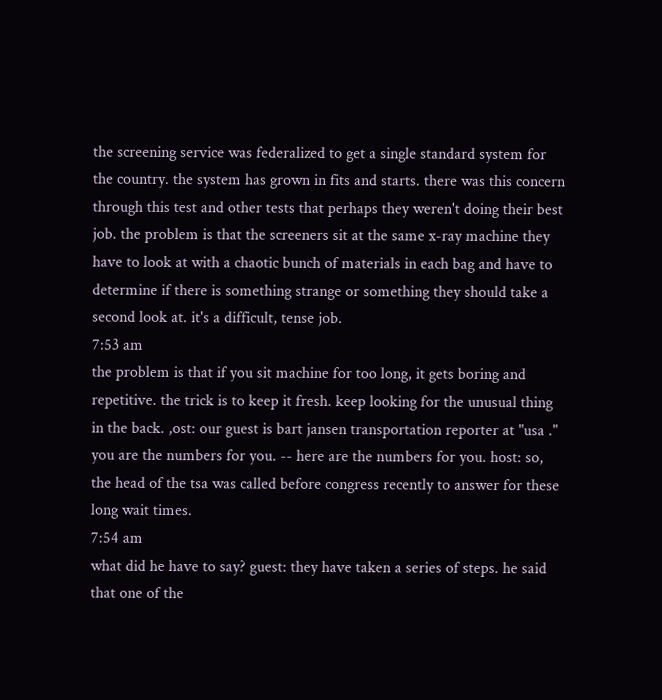the screening service was federalized to get a single standard system for the country. the system has grown in fits and starts. there was this concern through this test and other tests that perhaps they weren't doing their best job. the problem is that the screeners sit at the same x-ray machine they have to look at with a chaotic bunch of materials in each bag and have to determine if there is something strange or something they should take a second look at. it's a difficult, tense job.
7:53 am
the problem is that if you sit machine for too long, it gets boring and repetitive. the trick is to keep it fresh. keep looking for the unusual thing in the back. ,ost: our guest is bart jansen transportation reporter at "usa ." you are the numbers for you. -- here are the numbers for you. host: so, the head of the tsa was called before congress recently to answer for these long wait times.
7:54 am
what did he have to say? guest: they have taken a series of steps. he said that one of the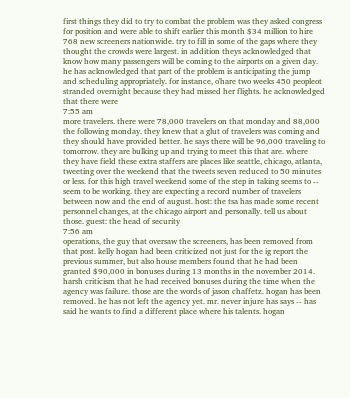first things they did to try to combat the problem was they asked congress for position and were able to shift earlier this month $34 million to hire 768 new screeners nationwide. try to fill in some of the gaps where they thought the crowds were largest. in addition theys acknowledged that know how many passengers will be coming to the airports on a given day. he has acknowledged that part of the problem is anticipating the jump and scheduling appropriately. for instance, o'hare two weeks 450 peopleot stranded overnight because they had missed her flights. he acknowledged that there were
7:55 am
more travelers. there were 78,000 travelers on that monday and 88,000 the following monday. they knew that a glut of travelers was coming and they should have provided better. he says there will be 96,000 traveling to tomorrow. they are bulking up and trying to meet this that are. where they have field these extra staffers are places like seattle, chicago, atlanta, tweeting over the weekend that the tweets seven reduced to 50 minutes or less. for this high travel weekend some of the step in taking seems to -- seem to be working. they are expecting a record number of travelers between now and the end of august. host: the tsa has made some recent personnel changes, at the chicago airport and personally. tell us about those. guest: the head of security
7:56 am
operations, the guy that oversaw the screeners, has been removed from that post. kelly hogan had been criticized not just for the ig report the previous summer, but also house members found that he had been granted $90,000 in bonuses during 13 months in the november 2014. harsh criticism that he had received bonuses during the time when the agency was failure. those are the words of jason chaffetz. hogan has been removed. he has not left the agency yet. mr. never injure has says -- has said he wants to find a different place where his talents. hogan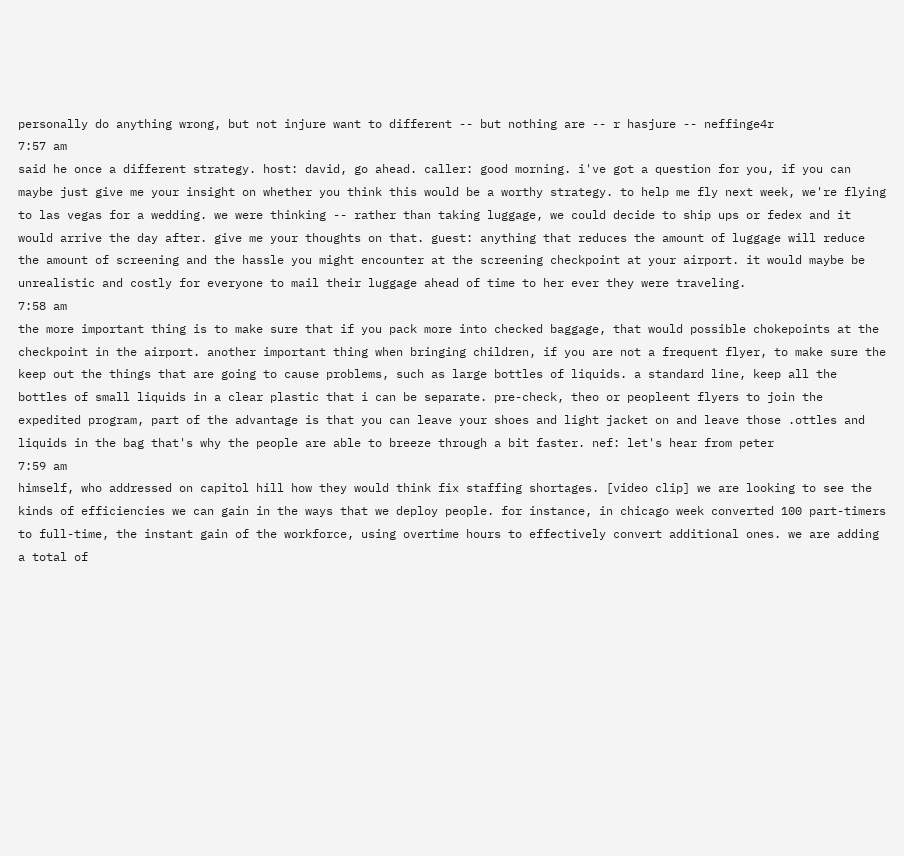personally do anything wrong, but not injure want to different -- but nothing are -- r hasjure -- neffinge4r
7:57 am
said he once a different strategy. host: david, go ahead. caller: good morning. i've got a question for you, if you can maybe just give me your insight on whether you think this would be a worthy strategy. to help me fly next week, we're flying to las vegas for a wedding. we were thinking -- rather than taking luggage, we could decide to ship ups or fedex and it would arrive the day after. give me your thoughts on that. guest: anything that reduces the amount of luggage will reduce the amount of screening and the hassle you might encounter at the screening checkpoint at your airport. it would maybe be unrealistic and costly for everyone to mail their luggage ahead of time to her ever they were traveling.
7:58 am
the more important thing is to make sure that if you pack more into checked baggage, that would possible chokepoints at the checkpoint in the airport. another important thing when bringing children, if you are not a frequent flyer, to make sure the keep out the things that are going to cause problems, such as large bottles of liquids. a standard line, keep all the bottles of small liquids in a clear plastic that i can be separate. pre-check, theo or peopleent flyers to join the expedited program, part of the advantage is that you can leave your shoes and light jacket on and leave those .ottles and liquids in the bag that's why the people are able to breeze through a bit faster. nef: let's hear from peter
7:59 am
himself, who addressed on capitol hill how they would think fix staffing shortages. [video clip] we are looking to see the kinds of efficiencies we can gain in the ways that we deploy people. for instance, in chicago week converted 100 part-timers to full-time, the instant gain of the workforce, using overtime hours to effectively convert additional ones. we are adding a total of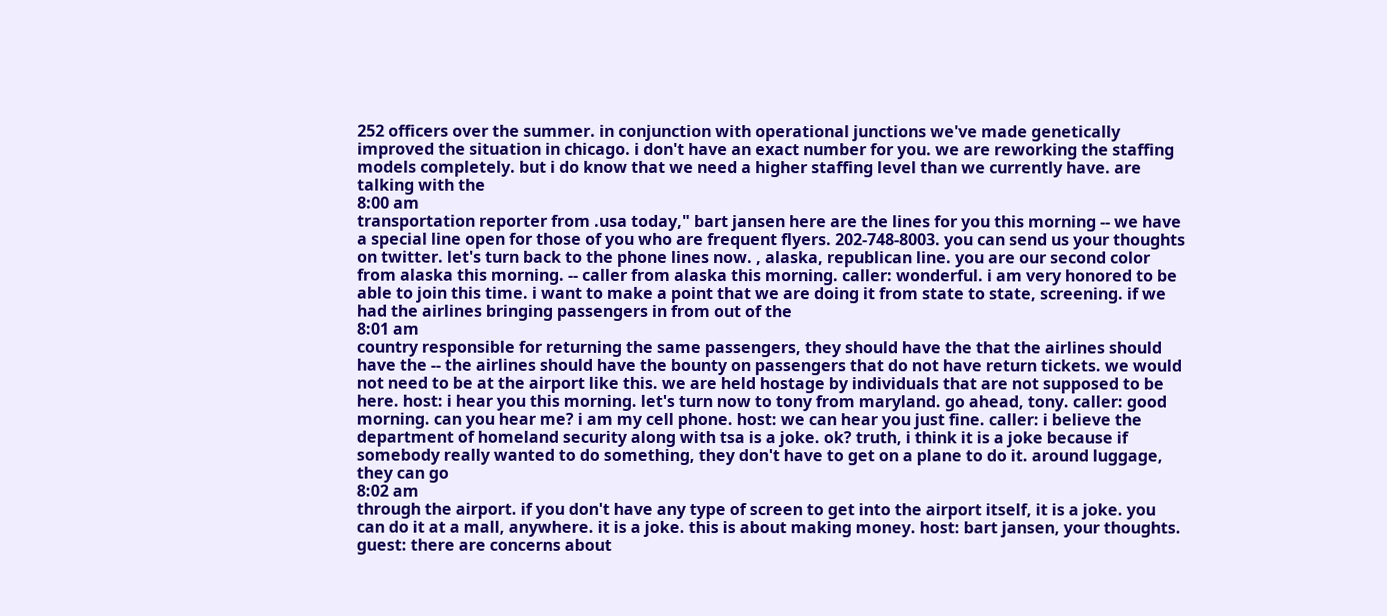252 officers over the summer. in conjunction with operational junctions we've made genetically improved the situation in chicago. i don't have an exact number for you. we are reworking the staffing models completely. but i do know that we need a higher staffing level than we currently have. are talking with the
8:00 am
transportation reporter from .usa today," bart jansen here are the lines for you this morning -- we have a special line open for those of you who are frequent flyers. 202-748-8003. you can send us your thoughts on twitter. let's turn back to the phone lines now. , alaska, republican line. you are our second color from alaska this morning. -- caller from alaska this morning. caller: wonderful. i am very honored to be able to join this time. i want to make a point that we are doing it from state to state, screening. if we had the airlines bringing passengers in from out of the
8:01 am
country responsible for returning the same passengers, they should have the that the airlines should have the -- the airlines should have the bounty on passengers that do not have return tickets. we would not need to be at the airport like this. we are held hostage by individuals that are not supposed to be here. host: i hear you this morning. let's turn now to tony from maryland. go ahead, tony. caller: good morning. can you hear me? i am my cell phone. host: we can hear you just fine. caller: i believe the department of homeland security along with tsa is a joke. ok? truth, i think it is a joke because if somebody really wanted to do something, they don't have to get on a plane to do it. around luggage, they can go
8:02 am
through the airport. if you don't have any type of screen to get into the airport itself, it is a joke. you can do it at a mall, anywhere. it is a joke. this is about making money. host: bart jansen, your thoughts. guest: there are concerns about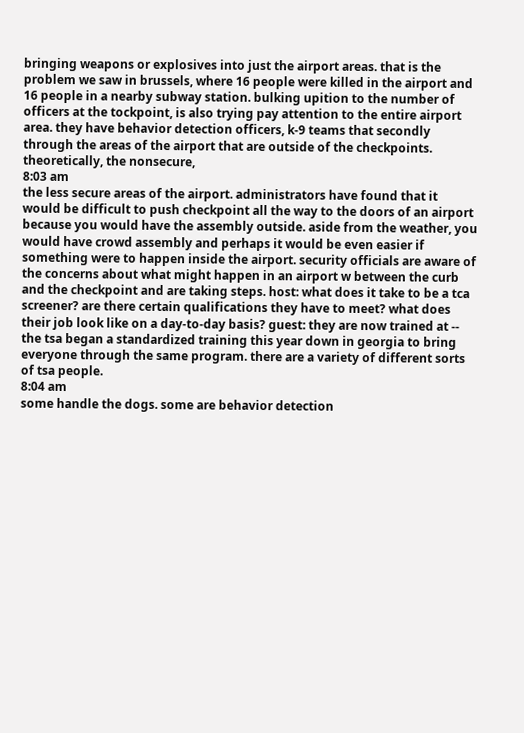bringing weapons or explosives into just the airport areas. that is the problem we saw in brussels, where 16 people were killed in the airport and 16 people in a nearby subway station. bulking upition to the number of officers at the tockpoint, is also trying pay attention to the entire airport area. they have behavior detection officers, k-9 teams that secondly through the areas of the airport that are outside of the checkpoints. theoretically, the nonsecure,
8:03 am
the less secure areas of the airport. administrators have found that it would be difficult to push checkpoint all the way to the doors of an airport because you would have the assembly outside. aside from the weather, you would have crowd assembly and perhaps it would be even easier if something were to happen inside the airport. security officials are aware of the concerns about what might happen in an airport w between the curb and the checkpoint and are taking steps. host: what does it take to be a tca screener? are there certain qualifications they have to meet? what does their job look like on a day-to-day basis? guest: they are now trained at -- the tsa began a standardized training this year down in georgia to bring everyone through the same program. there are a variety of different sorts of tsa people.
8:04 am
some handle the dogs. some are behavior detection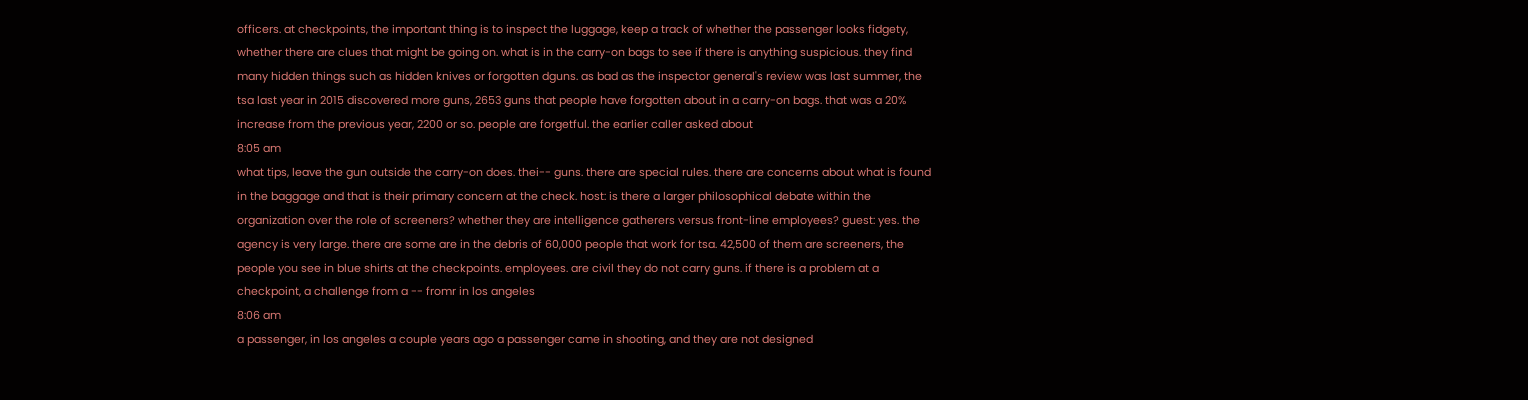officers. at checkpoints, the important thing is to inspect the luggage, keep a track of whether the passenger looks fidgety, whether there are clues that might be going on. what is in the carry-on bags to see if there is anything suspicious. they find many hidden things such as hidden knives or forgotten dguns. as bad as the inspector general's review was last summer, the tsa last year in 2015 discovered more guns, 2653 guns that people have forgotten about in a carry-on bags. that was a 20% increase from the previous year, 2200 or so. people are forgetful. the earlier caller asked about
8:05 am
what tips, leave the gun outside the carry-on does. thei-- guns. there are special rules. there are concerns about what is found in the baggage and that is their primary concern at the check. host: is there a larger philosophical debate within the organization over the role of screeners? whether they are intelligence gatherers versus front-line employees? guest: yes. the agency is very large. there are some are in the debris of 60,000 people that work for tsa. 42,500 of them are screeners, the people you see in blue shirts at the checkpoints. employees. are civil they do not carry guns. if there is a problem at a checkpoint, a challenge from a -- fromr in los angeles
8:06 am
a passenger, in los angeles a couple years ago a passenger came in shooting, and they are not designed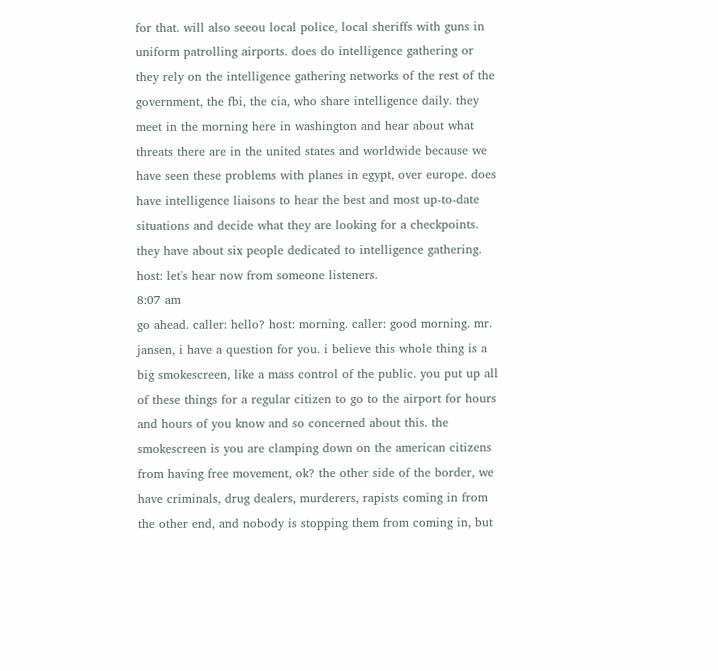for that. will also seeou local police, local sheriffs with guns in uniform patrolling airports. does do intelligence gathering or they rely on the intelligence gathering networks of the rest of the government, the fbi, the cia, who share intelligence daily. they meet in the morning here in washington and hear about what threats there are in the united states and worldwide because we have seen these problems with planes in egypt, over europe. does have intelligence liaisons to hear the best and most up-to-date situations and decide what they are looking for a checkpoints. they have about six people dedicated to intelligence gathering. host: let's hear now from someone listeners.
8:07 am
go ahead. caller: hello? host: morning. caller: good morning. mr. jansen, i have a question for you. i believe this whole thing is a big smokescreen, like a mass control of the public. you put up all of these things for a regular citizen to go to the airport for hours and hours of you know and so concerned about this. the smokescreen is you are clamping down on the american citizens from having free movement, ok? the other side of the border, we have criminals, drug dealers, murderers, rapists coming in from the other end, and nobody is stopping them from coming in, but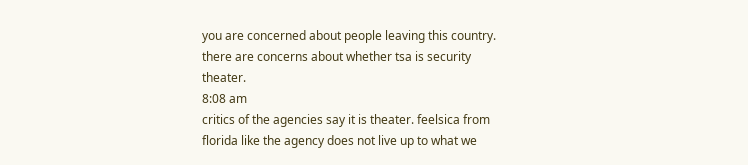you are concerned about people leaving this country. there are concerns about whether tsa is security theater.
8:08 am
critics of the agencies say it is theater. feelsica from florida like the agency does not live up to what we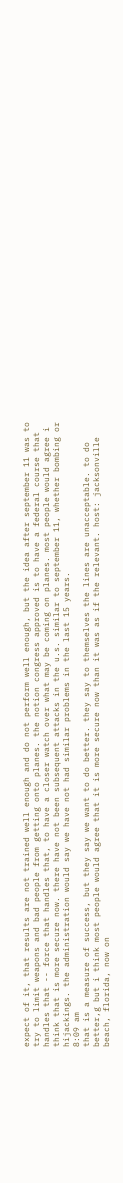expect of it, that results are not trained well enough and do not perform well enough, but the idea after september 11 was to try to limit weapons and bad people from getting onto planes. the notion congress approved is to have a federal course that handles that -- force that handles that, to have a closer watch over what may be coming on planes. most people would agree i think that is more secure now. there have not been subsequent attacks in the u.s. similar to september 11, whether bombing or hijackings. the administration would say we have not had similar problems in the last 15 years.
8:09 am
that is a measure of success, but they say we want to do better. they say to themselves the lines are unacceptable. to do better,g but i think most people would agree that it is more secure now than it was as if the relevant. host: jacksonville beach, florida, now on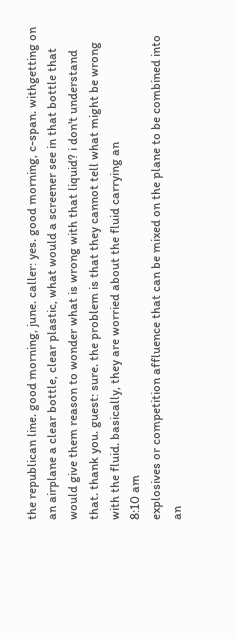the republican line. good morning, june. caller: yes. good morning, c-span. withgetting on an airplane a clear bottle, clear plastic, what would a screener see in that bottle that would give them reason to wonder what is wrong with that liquid? i don't understand that. thank you. guest: sure. the problem is that they cannot tell what might be wrong with the fluid. basically, they are worried about the fluid carrying an
8:10 am
explosives or competition affluence that can be mixed on the plane to be combined into an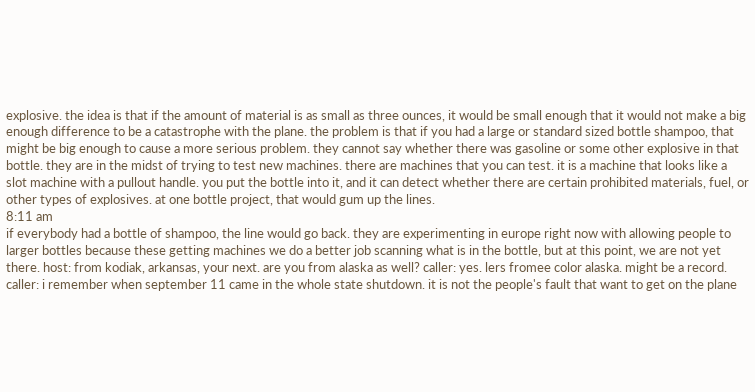explosive. the idea is that if the amount of material is as small as three ounces, it would be small enough that it would not make a big enough difference to be a catastrophe with the plane. the problem is that if you had a large or standard sized bottle shampoo, that might be big enough to cause a more serious problem. they cannot say whether there was gasoline or some other explosive in that bottle. they are in the midst of trying to test new machines. there are machines that you can test. it is a machine that looks like a slot machine with a pullout handle. you put the bottle into it, and it can detect whether there are certain prohibited materials, fuel, or other types of explosives. at one bottle project, that would gum up the lines.
8:11 am
if everybody had a bottle of shampoo, the line would go back. they are experimenting in europe right now with allowing people to larger bottles because these getting machines we do a better job scanning what is in the bottle, but at this point, we are not yet there. host: from kodiak, arkansas, your next. are you from alaska as well? caller: yes. lers fromee color alaska. might be a record. caller: i remember when september 11 came in the whole state shutdown. it is not the people's fault that want to get on the plane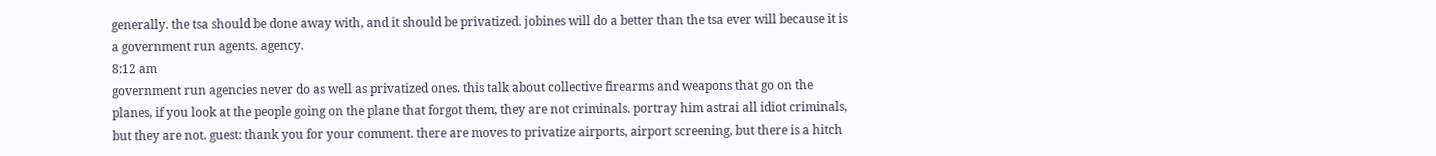generally. the tsa should be done away with, and it should be privatized. jobines will do a better than the tsa ever will because it is a government run agents. agency.
8:12 am
government run agencies never do as well as privatized ones. this talk about collective firearms and weapons that go on the planes, if you look at the people going on the plane that forgot them, they are not criminals. portray him astrai all idiot criminals, but they are not. guest: thank you for your comment. there are moves to privatize airports, airport screening, but there is a hitch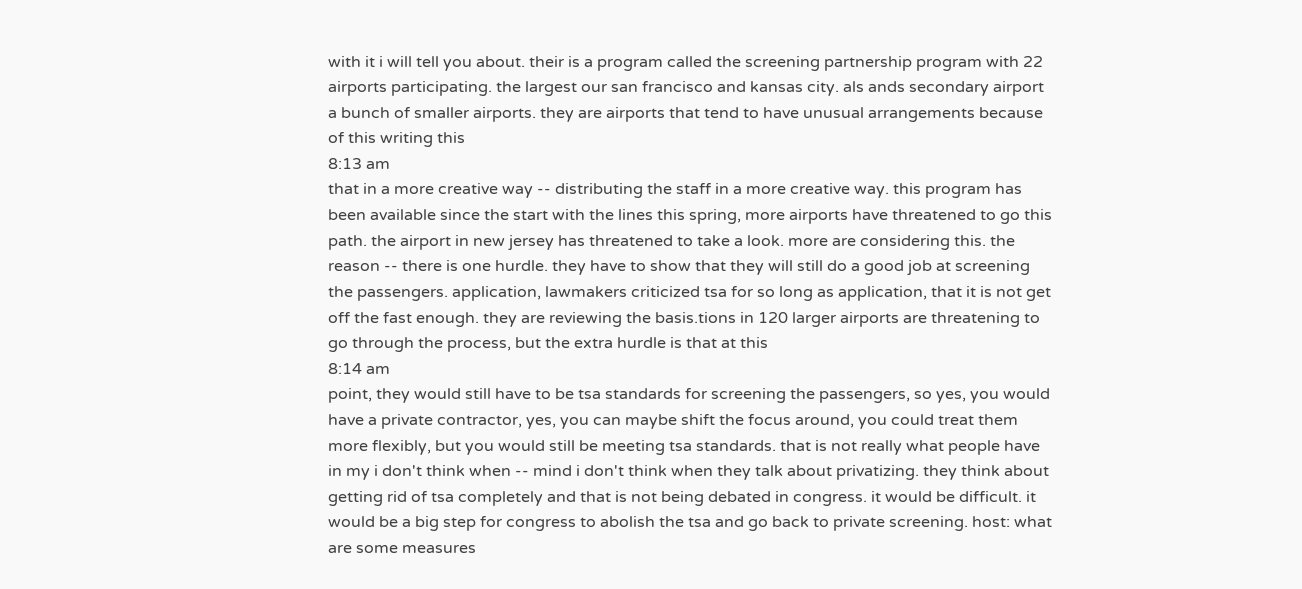with it i will tell you about. their is a program called the screening partnership program with 22 airports participating. the largest our san francisco and kansas city. als ands secondary airport a bunch of smaller airports. they are airports that tend to have unusual arrangements because of this writing this
8:13 am
that in a more creative way -- distributing the staff in a more creative way. this program has been available since the start with the lines this spring, more airports have threatened to go this path. the airport in new jersey has threatened to take a look. more are considering this. the reason -- there is one hurdle. they have to show that they will still do a good job at screening the passengers. application, lawmakers criticized tsa for so long as application, that it is not get off the fast enough. they are reviewing the basis.tions in 120 larger airports are threatening to go through the process, but the extra hurdle is that at this
8:14 am
point, they would still have to be tsa standards for screening the passengers, so yes, you would have a private contractor, yes, you can maybe shift the focus around, you could treat them more flexibly, but you would still be meeting tsa standards. that is not really what people have in my i don't think when -- mind i don't think when they talk about privatizing. they think about getting rid of tsa completely and that is not being debated in congress. it would be difficult. it would be a big step for congress to abolish the tsa and go back to private screening. host: what are some measures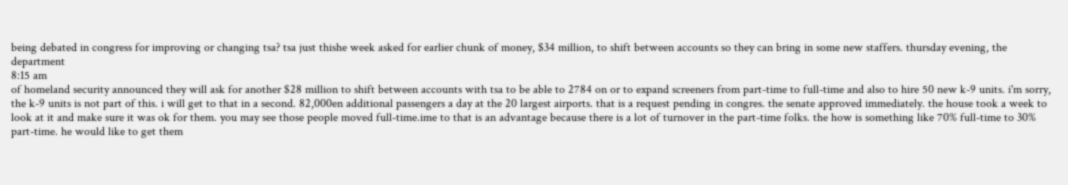being debated in congress for improving or changing tsa? tsa just thishe week asked for earlier chunk of money, $34 million, to shift between accounts so they can bring in some new staffers. thursday evening, the department
8:15 am
of homeland security announced they will ask for another $28 million to shift between accounts with tsa to be able to 2784 on or to expand screeners from part-time to full-time and also to hire 50 new k-9 units. i'm sorry, the k-9 units is not part of this. i will get to that in a second. 82,000en additional passengers a day at the 20 largest airports. that is a request pending in congres. the senate approved immediately. the house took a week to look at it and make sure it was ok for them. you may see those people moved full-time.ime to that is an advantage because there is a lot of turnover in the part-time folks. the how is something like 70% full-time to 30% part-time. he would like to get them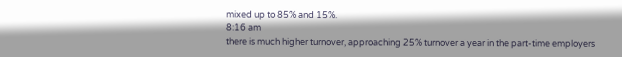mixed up to 85% and 15%.
8:16 am
there is much higher turnover, approaching 25% turnover a year in the part-time employers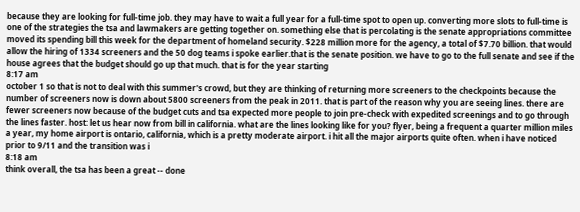because they are looking for full-time job. they may have to wait a full year for a full-time spot to open up. converting more slots to full-time is one of the strategies the tsa and lawmakers are getting together on. something else that is percolating is the senate appropriations committee moved its spending bill this week for the department of homeland security. $228 million more for the agency, a total of $7.70 billion. that would allow the hiring of 1334 screeners and the 50 dog teams i spoke earlier.that is the senate position. we have to go to the full senate and see if the house agrees that the budget should go up that much. that is for the year starting
8:17 am
october 1 so that is not to deal with this summer's crowd, but they are thinking of returning more screeners to the checkpoints because the number of screeners now is down about 5800 screeners from the peak in 2011. that is part of the reason why you are seeing lines. there are fewer screeners now because of the budget cuts and tsa expected more people to join pre-check with expedited screenings and to go through the lines faster. host: let us hear now from bill in california. what are the lines looking like for you? flyer, being a frequent a quarter million miles a year, my home airport is ontario, california, which is a pretty moderate airport. i hit all the major airports quite often. when i have noticed prior to 9/11 and the transition was i
8:18 am
think overall, the tsa has been a great -- done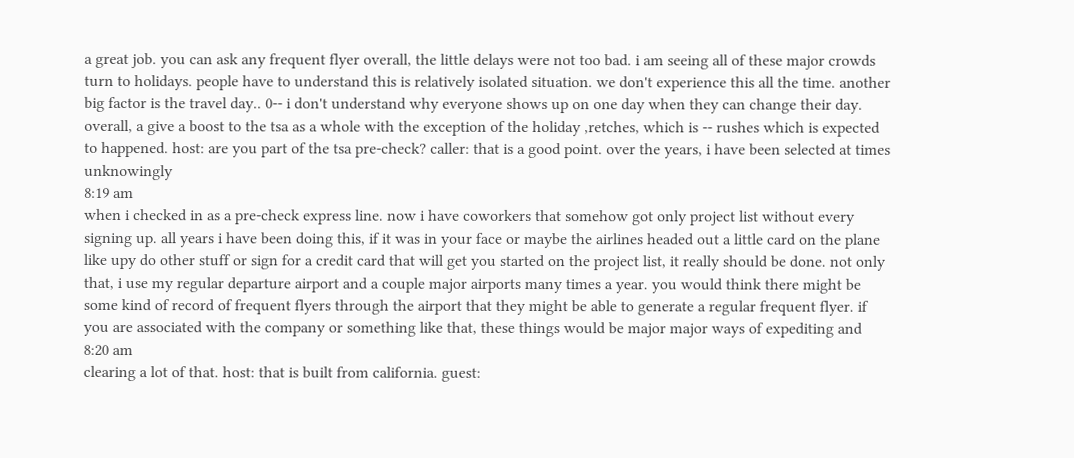a great job. you can ask any frequent flyer overall, the little delays were not too bad. i am seeing all of these major crowds turn to holidays. people have to understand this is relatively isolated situation. we don't experience this all the time. another big factor is the travel day.. 0-- i don't understand why everyone shows up on one day when they can change their day. overall, a give a boost to the tsa as a whole with the exception of the holiday ,retches, which is -- rushes which is expected to happened. host: are you part of the tsa pre-check? caller: that is a good point. over the years, i have been selected at times unknowingly
8:19 am
when i checked in as a pre-check express line. now i have coworkers that somehow got only project list without every signing up. all years i have been doing this, if it was in your face or maybe the airlines headed out a little card on the plane like upy do other stuff or sign for a credit card that will get you started on the project list, it really should be done. not only that, i use my regular departure airport and a couple major airports many times a year. you would think there might be some kind of record of frequent flyers through the airport that they might be able to generate a regular frequent flyer. if you are associated with the company or something like that, these things would be major major ways of expediting and
8:20 am
clearing a lot of that. host: that is built from california. guest: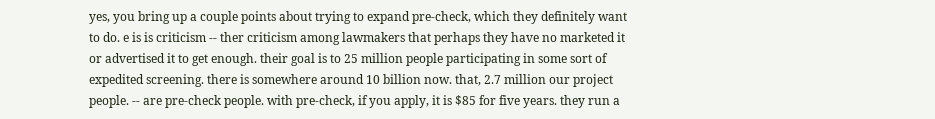yes, you bring up a couple points about trying to expand pre-check, which they definitely want to do. e is is criticism -- ther criticism among lawmakers that perhaps they have no marketed it or advertised it to get enough. their goal is to 25 million people participating in some sort of expedited screening. there is somewhere around 10 billion now. that, 2.7 million our project people. -- are pre-check people. with pre-check, if you apply, it is $85 for five years. they run a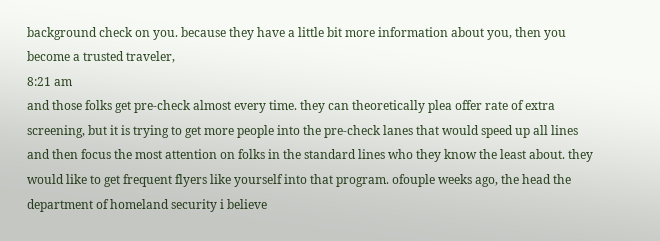background check on you. because they have a little bit more information about you, then you become a trusted traveler,
8:21 am
and those folks get pre-check almost every time. they can theoretically plea offer rate of extra screening, but it is trying to get more people into the pre-check lanes that would speed up all lines and then focus the most attention on folks in the standard lines who they know the least about. they would like to get frequent flyers like yourself into that program. ofouple weeks ago, the head the department of homeland security i believe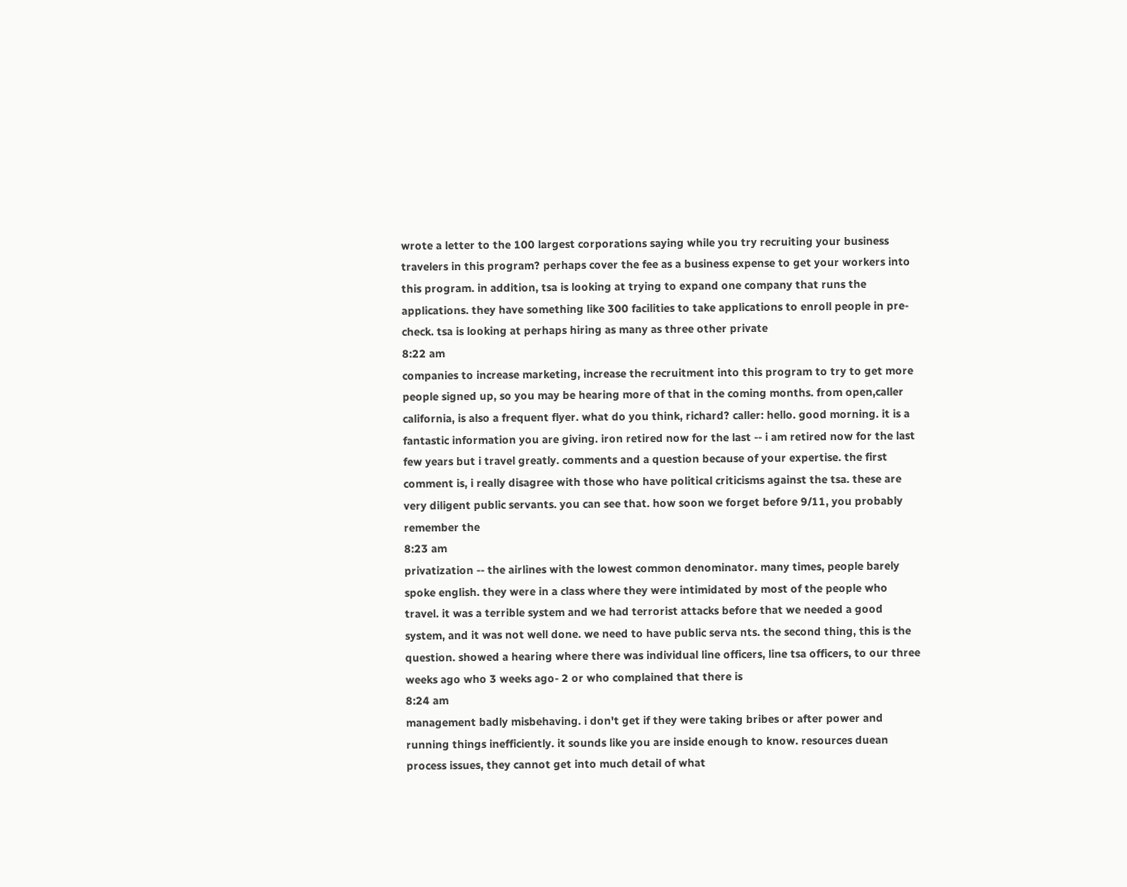wrote a letter to the 100 largest corporations saying while you try recruiting your business travelers in this program? perhaps cover the fee as a business expense to get your workers into this program. in addition, tsa is looking at trying to expand one company that runs the applications. they have something like 300 facilities to take applications to enroll people in pre-check. tsa is looking at perhaps hiring as many as three other private
8:22 am
companies to increase marketing, increase the recruitment into this program to try to get more people signed up, so you may be hearing more of that in the coming months. from open,caller california, is also a frequent flyer. what do you think, richard? caller: hello. good morning. it is a fantastic information you are giving. iron retired now for the last -- i am retired now for the last few years but i travel greatly. comments and a question because of your expertise. the first comment is, i really disagree with those who have political criticisms against the tsa. these are very diligent public servants. you can see that. how soon we forget before 9/11, you probably remember the
8:23 am
privatization -- the airlines with the lowest common denominator. many times, people barely spoke english. they were in a class where they were intimidated by most of the people who travel. it was a terrible system and we had terrorist attacks before that we needed a good system, and it was not well done. we need to have public serva nts. the second thing, this is the question. showed a hearing where there was individual line officers, line tsa officers, to our three weeks ago who 3 weeks ago- 2 or who complained that there is
8:24 am
management badly misbehaving. i don't get if they were taking bribes or after power and running things inefficiently. it sounds like you are inside enough to know. resources duean process issues, they cannot get into much detail of what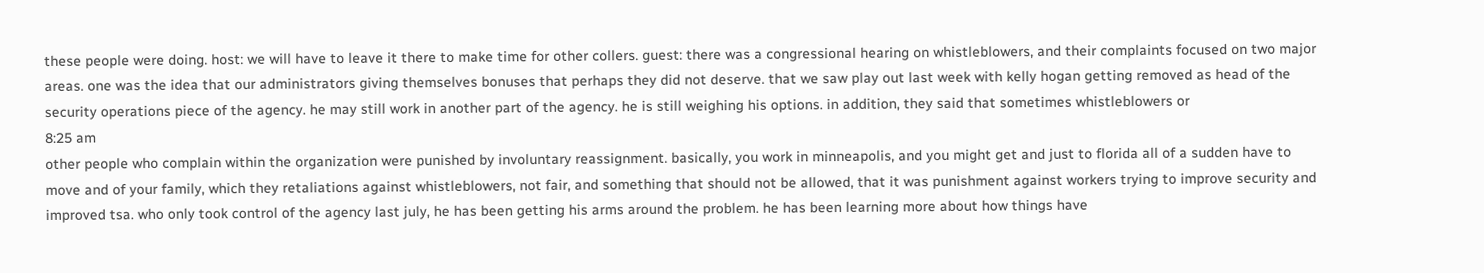these people were doing. host: we will have to leave it there to make time for other collers. guest: there was a congressional hearing on whistleblowers, and their complaints focused on two major areas. one was the idea that our administrators giving themselves bonuses that perhaps they did not deserve. that we saw play out last week with kelly hogan getting removed as head of the security operations piece of the agency. he may still work in another part of the agency. he is still weighing his options. in addition, they said that sometimes whistleblowers or
8:25 am
other people who complain within the organization were punished by involuntary reassignment. basically, you work in minneapolis, and you might get and just to florida all of a sudden have to move and of your family, which they retaliations against whistleblowers, not fair, and something that should not be allowed, that it was punishment against workers trying to improve security and improved tsa. who only took control of the agency last july, he has been getting his arms around the problem. he has been learning more about how things have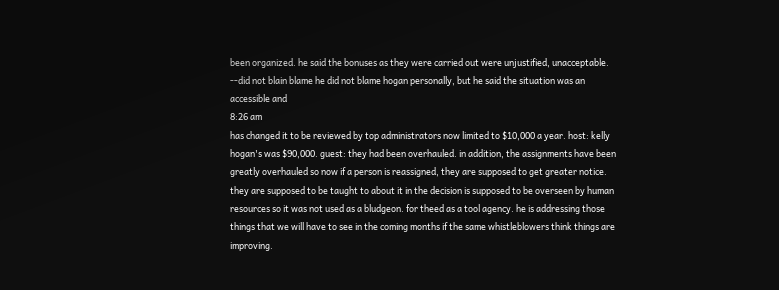been organized. he said the bonuses as they were carried out were unjustified, unacceptable. --did not blain blame he did not blame hogan personally, but he said the situation was an accessible and
8:26 am
has changed it to be reviewed by top administrators now limited to $10,000 a year. host: kelly hogan's was $90,000. guest: they had been overhauled. in addition, the assignments have been greatly overhauled so now if a person is reassigned, they are supposed to get greater notice. they are supposed to be taught to about it in the decision is supposed to be overseen by human resources so it was not used as a bludgeon. for theed as a tool agency. he is addressing those things that we will have to see in the coming months if the same whistleblowers think things are improving.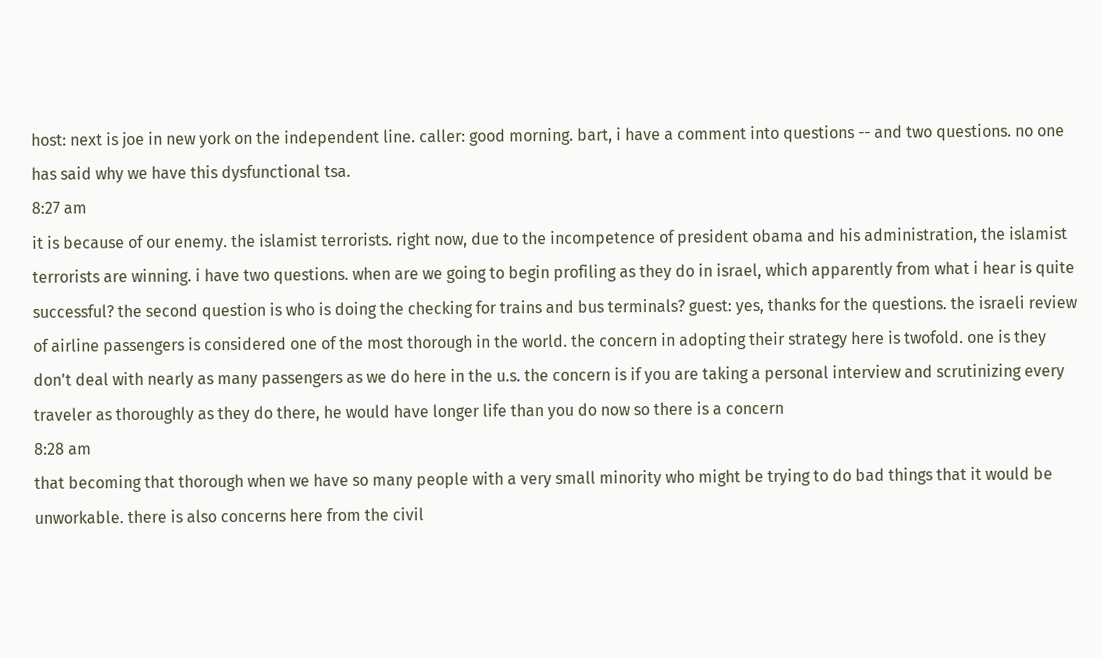host: next is joe in new york on the independent line. caller: good morning. bart, i have a comment into questions -- and two questions. no one has said why we have this dysfunctional tsa.
8:27 am
it is because of our enemy. the islamist terrorists. right now, due to the incompetence of president obama and his administration, the islamist terrorists are winning. i have two questions. when are we going to begin profiling as they do in israel, which apparently from what i hear is quite successful? the second question is who is doing the checking for trains and bus terminals? guest: yes, thanks for the questions. the israeli review of airline passengers is considered one of the most thorough in the world. the concern in adopting their strategy here is twofold. one is they don't deal with nearly as many passengers as we do here in the u.s. the concern is if you are taking a personal interview and scrutinizing every traveler as thoroughly as they do there, he would have longer life than you do now so there is a concern
8:28 am
that becoming that thorough when we have so many people with a very small minority who might be trying to do bad things that it would be unworkable. there is also concerns here from the civil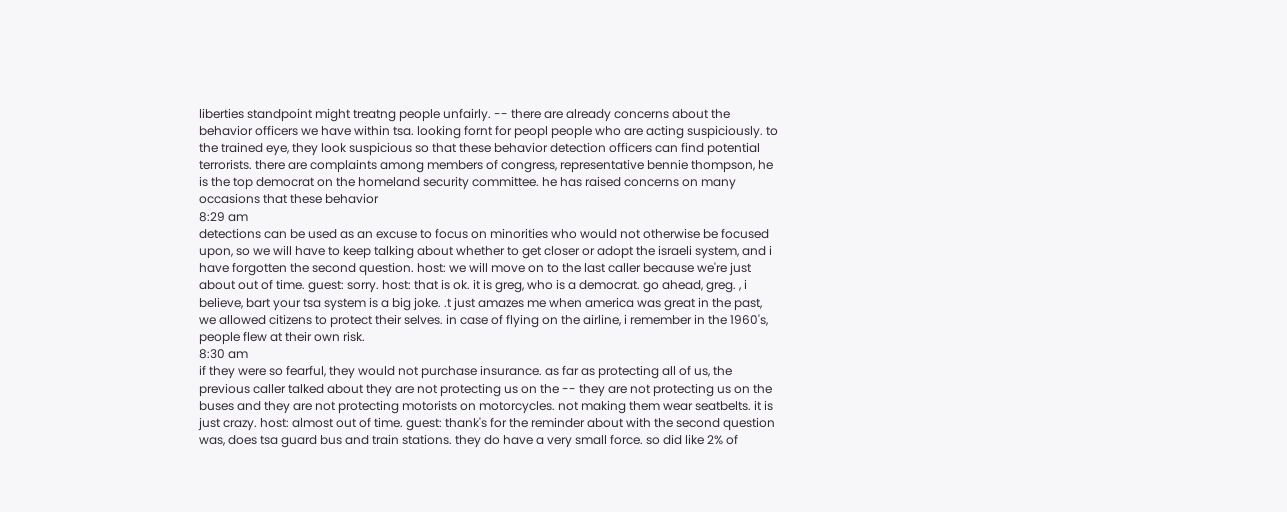liberties standpoint might treatng people unfairly. -- there are already concerns about the behavior officers we have within tsa. looking fornt for peopl people who are acting suspiciously. to the trained eye, they look suspicious so that these behavior detection officers can find potential terrorists. there are complaints among members of congress, representative bennie thompson, he is the top democrat on the homeland security committee. he has raised concerns on many occasions that these behavior
8:29 am
detections can be used as an excuse to focus on minorities who would not otherwise be focused upon, so we will have to keep talking about whether to get closer or adopt the israeli system, and i have forgotten the second question. host: we will move on to the last caller because we're just about out of time. guest: sorry. host: that is ok. it is greg, who is a democrat. go ahead, greg. , i believe, bart your tsa system is a big joke. .t just amazes me when america was great in the past, we allowed citizens to protect their selves. in case of flying on the airline, i remember in the 1960's, people flew at their own risk.
8:30 am
if they were so fearful, they would not purchase insurance. as far as protecting all of us, the previous caller talked about they are not protecting us on the -- they are not protecting us on the buses and they are not protecting motorists on motorcycles. not making them wear seatbelts. it is just crazy. host: almost out of time. guest: thank's for the reminder about with the second question was, does tsa guard bus and train stations. they do have a very small force. so did like 2% of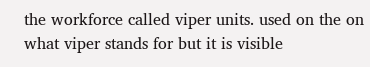the workforce called viper units. used on the on what viper stands for but it is visible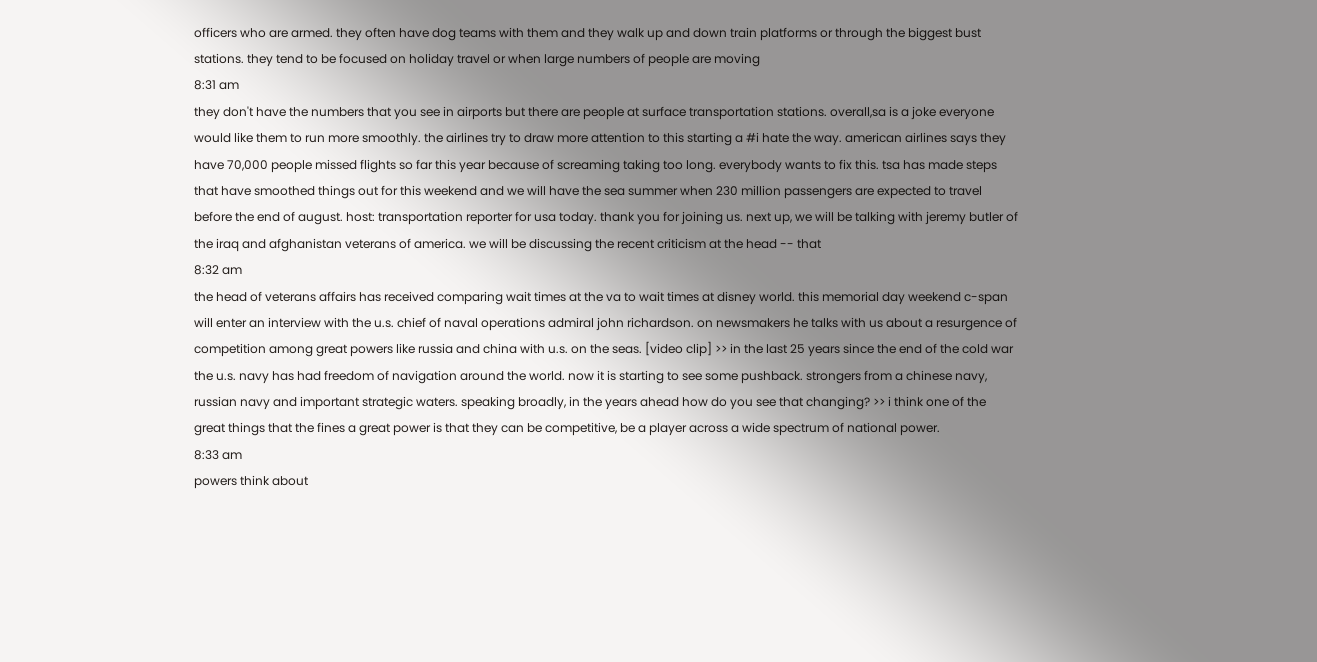officers who are armed. they often have dog teams with them and they walk up and down train platforms or through the biggest bust stations. they tend to be focused on holiday travel or when large numbers of people are moving
8:31 am
they don't have the numbers that you see in airports but there are people at surface transportation stations. overall,sa is a joke everyone would like them to run more smoothly. the airlines try to draw more attention to this starting a #i hate the way. american airlines says they have 70,000 people missed flights so far this year because of screaming taking too long. everybody wants to fix this. tsa has made steps that have smoothed things out for this weekend and we will have the sea summer when 230 million passengers are expected to travel before the end of august. host: transportation reporter for usa today. thank you for joining us. next up, we will be talking with jeremy butler of the iraq and afghanistan veterans of america. we will be discussing the recent criticism at the head -- that
8:32 am
the head of veterans affairs has received comparing wait times at the va to wait times at disney world. this memorial day weekend c-span will enter an interview with the u.s. chief of naval operations admiral john richardson. on newsmakers he talks with us about a resurgence of competition among great powers like russia and china with u.s. on the seas. [video clip] >> in the last 25 years since the end of the cold war the u.s. navy has had freedom of navigation around the world. now it is starting to see some pushback. strongers from a chinese navy, russian navy and important strategic waters. speaking broadly, in the years ahead how do you see that changing? >> i think one of the great things that the fines a great power is that they can be competitive, be a player across a wide spectrum of national power.
8:33 am
powers think about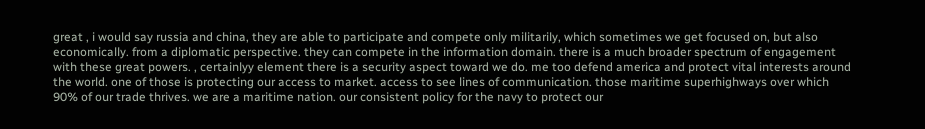great , i would say russia and china, they are able to participate and compete only militarily, which sometimes we get focused on, but also economically. from a diplomatic perspective. they can compete in the information domain. there is a much broader spectrum of engagement with these great powers. , certainlyy element there is a security aspect toward we do. me too defend america and protect vital interests around the world. one of those is protecting our access to market. access to see lines of communication. those maritime superhighways over which 90% of our trade thrives. we are a maritime nation. our consistent policy for the navy to protect our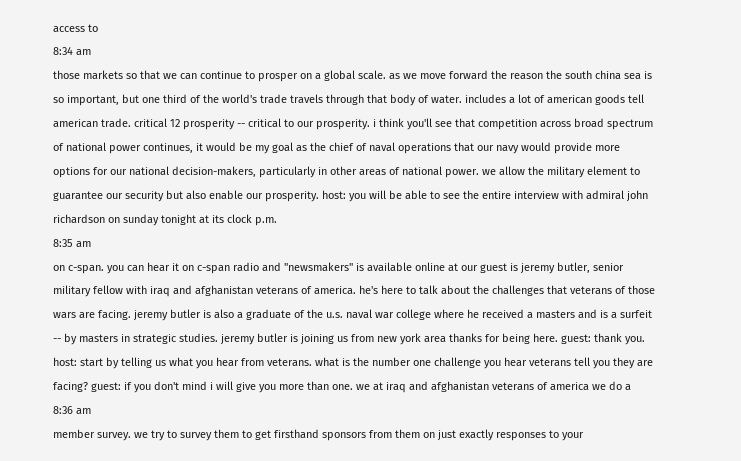access to
8:34 am
those markets so that we can continue to prosper on a global scale. as we move forward the reason the south china sea is so important, but one third of the world's trade travels through that body of water. includes a lot of american goods tell american trade. critical 12 prosperity -- critical to our prosperity. i think you'll see that competition across broad spectrum of national power continues, it would be my goal as the chief of naval operations that our navy would provide more options for our national decision-makers, particularly in other areas of national power. we allow the military element to guarantee our security but also enable our prosperity. host: you will be able to see the entire interview with admiral john richardson on sunday tonight at its clock p.m.
8:35 am
on c-span. you can hear it on c-span radio and "newsmakers" is available online at our guest is jeremy butler, senior military fellow with iraq and afghanistan veterans of america. he's here to talk about the challenges that veterans of those wars are facing. jeremy butler is also a graduate of the u.s. naval war college where he received a masters and is a surfeit -- by masters in strategic studies. jeremy butler is joining us from new york area thanks for being here. guest: thank you. host: start by telling us what you hear from veterans. what is the number one challenge you hear veterans tell you they are facing? guest: if you don't mind i will give you more than one. we at iraq and afghanistan veterans of america we do a
8:36 am
member survey. we try to survey them to get firsthand sponsors from them on just exactly responses to your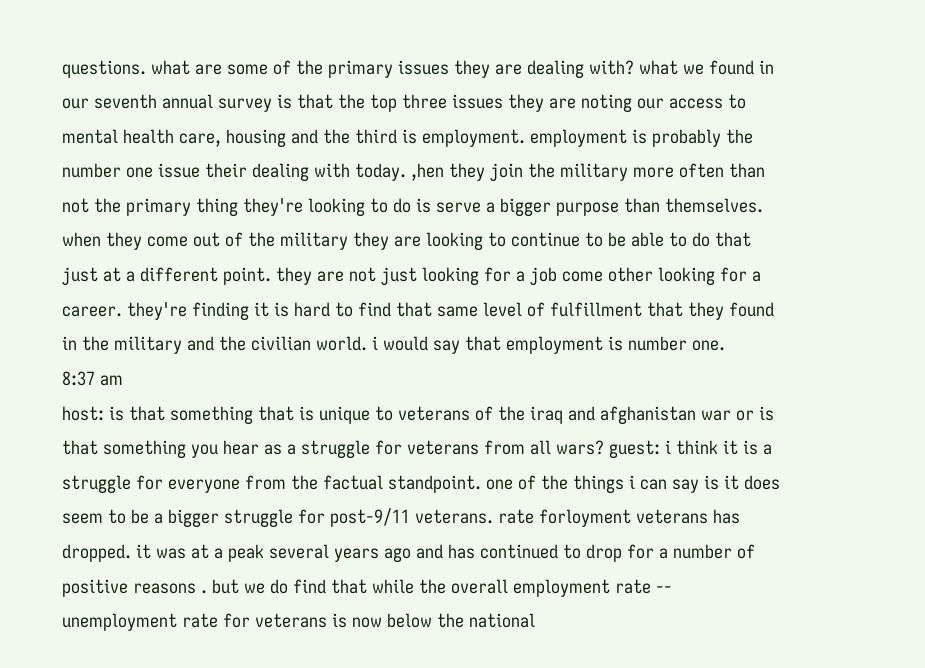questions. what are some of the primary issues they are dealing with? what we found in our seventh annual survey is that the top three issues they are noting our access to mental health care, housing and the third is employment. employment is probably the number one issue their dealing with today. ,hen they join the military more often than not the primary thing they're looking to do is serve a bigger purpose than themselves. when they come out of the military they are looking to continue to be able to do that just at a different point. they are not just looking for a job come other looking for a career. they're finding it is hard to find that same level of fulfillment that they found in the military and the civilian world. i would say that employment is number one.
8:37 am
host: is that something that is unique to veterans of the iraq and afghanistan war or is that something you hear as a struggle for veterans from all wars? guest: i think it is a struggle for everyone from the factual standpoint. one of the things i can say is it does seem to be a bigger struggle for post-9/11 veterans. rate forloyment veterans has dropped. it was at a peak several years ago and has continued to drop for a number of positive reasons . but we do find that while the overall employment rate -- unemployment rate for veterans is now below the national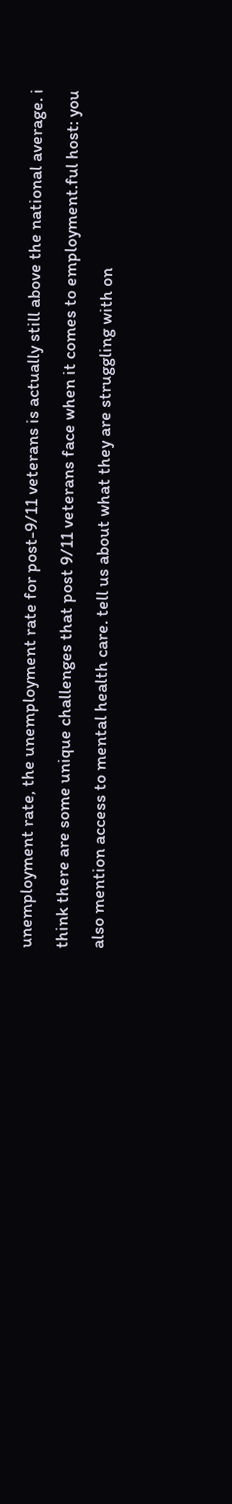unemployment rate, the unemployment rate for post-9/11 veterans is actually still above the national average. i think there are some unique challenges that post 9/11 veterans face when it comes to employment.ful host: you also mention access to mental health care. tell us about what they are struggling with on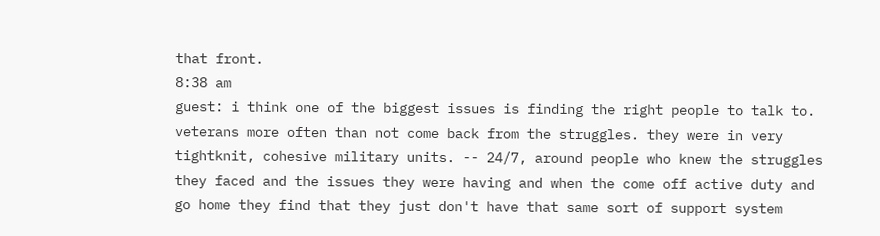that front.
8:38 am
guest: i think one of the biggest issues is finding the right people to talk to. veterans more often than not come back from the struggles. they were in very tightknit, cohesive military units. -- 24/7, around people who knew the struggles they faced and the issues they were having and when the come off active duty and go home they find that they just don't have that same sort of support system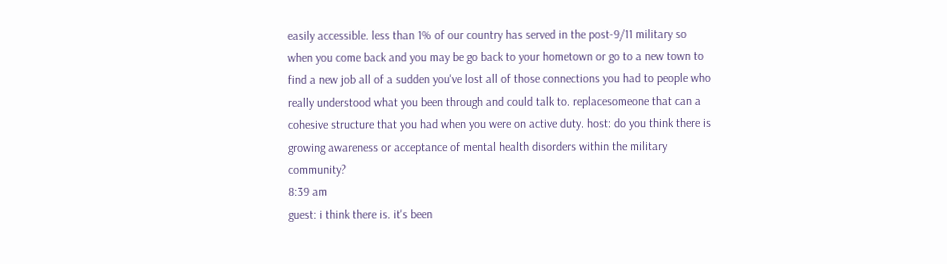easily accessible. less than 1% of our country has served in the post-9/11 military so when you come back and you may be go back to your hometown or go to a new town to find a new job all of a sudden you've lost all of those connections you had to people who really understood what you been through and could talk to. replacesomeone that can a cohesive structure that you had when you were on active duty. host: do you think there is growing awareness or acceptance of mental health disorders within the military community?
8:39 am
guest: i think there is. it's been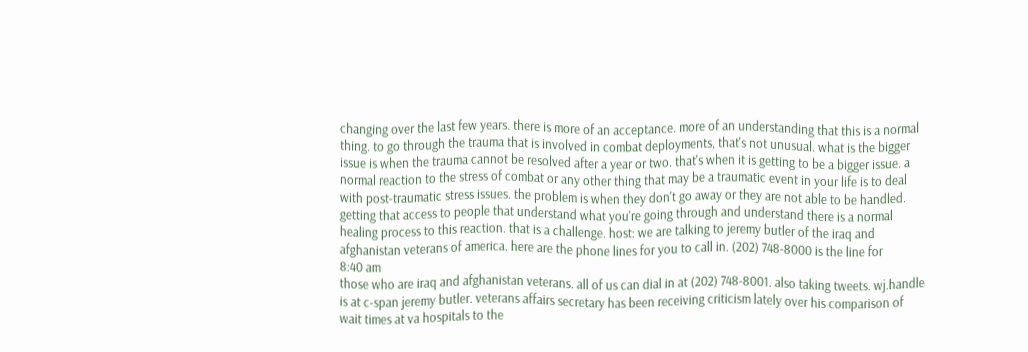changing over the last few years. there is more of an acceptance. more of an understanding that this is a normal thing. to go through the trauma that is involved in combat deployments, that's not unusual. what is the bigger issue is when the trauma cannot be resolved after a year or two. that's when it is getting to be a bigger issue. a normal reaction to the stress of combat or any other thing that may be a traumatic event in your life is to deal with post-traumatic stress issues. the problem is when they don't go away or they are not able to be handled. getting that access to people that understand what you're going through and understand there is a normal healing process to this reaction. that is a challenge. host: we are talking to jeremy butler of the iraq and afghanistan veterans of america. here are the phone lines for you to call in. (202) 748-8000 is the line for
8:40 am
those who are iraq and afghanistan veterans. all of us can dial in at (202) 748-8001. also taking tweets. wj.handle is at c-span jeremy butler. veterans affairs secretary has been receiving criticism lately over his comparison of wait times at va hospitals to the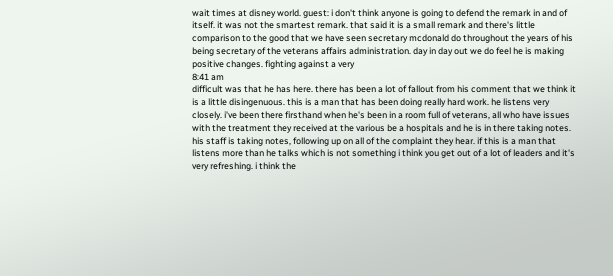wait times at disney world. guest: i don't think anyone is going to defend the remark in and of itself. it was not the smartest remark. that said it is a small remark and there's little comparison to the good that we have seen secretary mcdonald do throughout the years of his being secretary of the veterans affairs administration. day in day out we do feel he is making positive changes. fighting against a very
8:41 am
difficult was that he has here. there has been a lot of fallout from his comment that we think it is a little disingenuous. this is a man that has been doing really hard work. he listens very closely. i've been there firsthand when he's been in a room full of veterans, all who have issues with the treatment they received at the various be a hospitals and he is in there taking notes. his staff is taking notes, following up on all of the complaint they hear. if this is a man that listens more than he talks which is not something i think you get out of a lot of leaders and it's very refreshing. i think the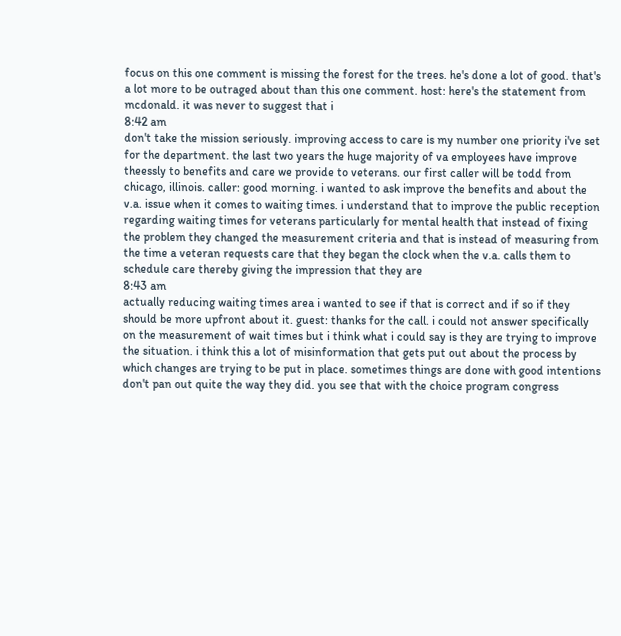focus on this one comment is missing the forest for the trees. he's done a lot of good. that's a lot more to be outraged about than this one comment. host: here's the statement from mcdonald. it was never to suggest that i
8:42 am
don't take the mission seriously. improving access to care is my number one priority i've set for the department. the last two years the huge majority of va employees have improve theessly to benefits and care we provide to veterans. our first caller will be todd from chicago, illinois. caller: good morning. i wanted to ask improve the benefits and about the v.a. issue when it comes to waiting times. i understand that to improve the public reception regarding waiting times for veterans particularly for mental health that instead of fixing the problem they changed the measurement criteria and that is instead of measuring from the time a veteran requests care that they began the clock when the v.a. calls them to schedule care thereby giving the impression that they are
8:43 am
actually reducing waiting times area i wanted to see if that is correct and if so if they should be more upfront about it. guest: thanks for the call. i could not answer specifically on the measurement of wait times but i think what i could say is they are trying to improve the situation. i think this a lot of misinformation that gets put out about the process by which changes are trying to be put in place. sometimes things are done with good intentions don't pan out quite the way they did. you see that with the choice program congress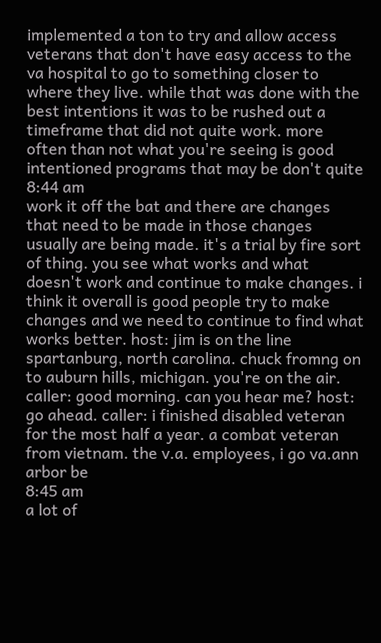implemented a ton to try and allow access veterans that don't have easy access to the va hospital to go to something closer to where they live. while that was done with the best intentions it was to be rushed out a timeframe that did not quite work. more often than not what you're seeing is good intentioned programs that may be don't quite
8:44 am
work it off the bat and there are changes that need to be made in those changes usually are being made. it's a trial by fire sort of thing. you see what works and what doesn't work and continue to make changes. i think it overall is good people try to make changes and we need to continue to find what works better. host: jim is on the line spartanburg, north carolina. chuck fromng on to auburn hills, michigan. you're on the air. caller: good morning. can you hear me? host: go ahead. caller: i finished disabled veteran for the most half a year. a combat veteran from vietnam. the v.a. employees, i go va.ann arbor be
8:45 am
a lot of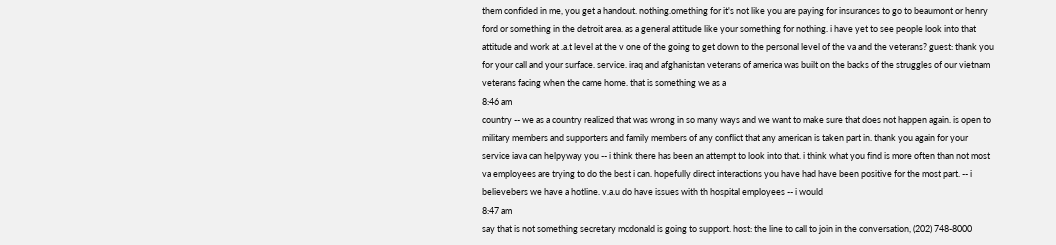them confided in me, you get a handout. nothing.omething for it's not like you are paying for insurances to go to beaumont or henry ford or something in the detroit area. as a general attitude like your something for nothing. i have yet to see people look into that attitude and work at .a.t level at the v one of the going to get down to the personal level of the va and the veterans? guest: thank you for your call and your surface. service. iraq and afghanistan veterans of america was built on the backs of the struggles of our vietnam veterans facing when the came home. that is something we as a
8:46 am
country -- we as a country realized that was wrong in so many ways and we want to make sure that does not happen again. is open to military members and supporters and family members of any conflict that any american is taken part in. thank you again for your service iava can helpyway you -- i think there has been an attempt to look into that. i think what you find is more often than not most va employees are trying to do the best i can. hopefully direct interactions you have had have been positive for the most part. -- i believebers we have a hotline. v.a.u do have issues with th hospital employees -- i would
8:47 am
say that is not something secretary mcdonald is going to support. host: the line to call to join in the conversation, (202) 748-8000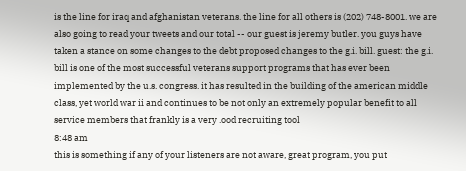is the line for iraq and afghanistan veterans. the line for all others is (202) 748-8001. we are also going to read your tweets and our total -- our guest is jeremy butler. you guys have taken a stance on some changes to the debt proposed changes to the g.i. bill. guest: the g.i. bill is one of the most successful veterans support programs that has ever been implemented by the u.s. congress. it has resulted in the building of the american middle class, yet world war ii and continues to be not only an extremely popular benefit to all service members that frankly is a very .ood recruiting tool
8:48 am
this is something if any of your listeners are not aware, great program, you put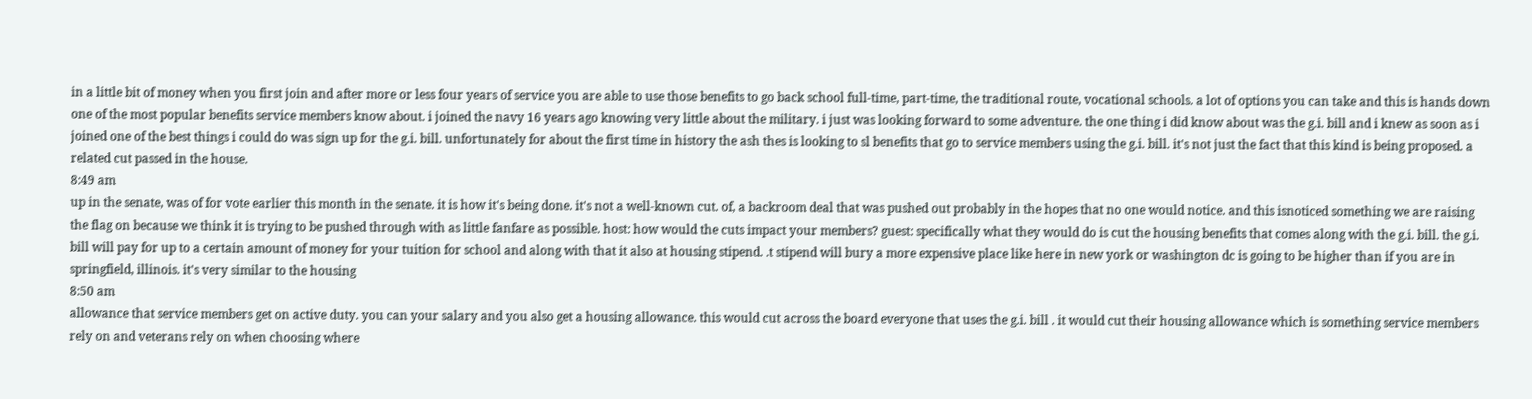in a little bit of money when you first join and after more or less four years of service you are able to use those benefits to go back school full-time, part-time, the traditional route, vocational schools. a lot of options you can take and this is hands down one of the most popular benefits service members know about. i joined the navy 16 years ago knowing very little about the military. i just was looking forward to some adventure. the one thing i did know about was the g.i. bill and i knew as soon as i joined one of the best things i could do was sign up for the g.i. bill. unfortunately for about the first time in history the ash thes is looking to sl benefits that go to service members using the g.i. bill. it's not just the fact that this kind is being proposed. a related cut passed in the house.
8:49 am
up in the senate, was of for vote earlier this month in the senate. it is how it's being done. it's not a well-known cut. of, a backroom deal that was pushed out probably in the hopes that no one would notice. and this isnoticed something we are raising the flag on because we think it is trying to be pushed through with as little fanfare as possible. host: how would the cuts impact your members? guest: specifically what they would do is cut the housing benefits that comes along with the g.i. bill. the g.i. bill will pay for up to a certain amount of money for your tuition for school and along with that it also at housing stipend. .t stipend will bury a more expensive place like here in new york or washington dc is going to be higher than if you are in springfield, illinois. it's very similar to the housing
8:50 am
allowance that service members get on active duty. you can your salary and you also get a housing allowance. this would cut across the board everyone that uses the g.i. bill . it would cut their housing allowance which is something service members rely on and veterans rely on when choosing where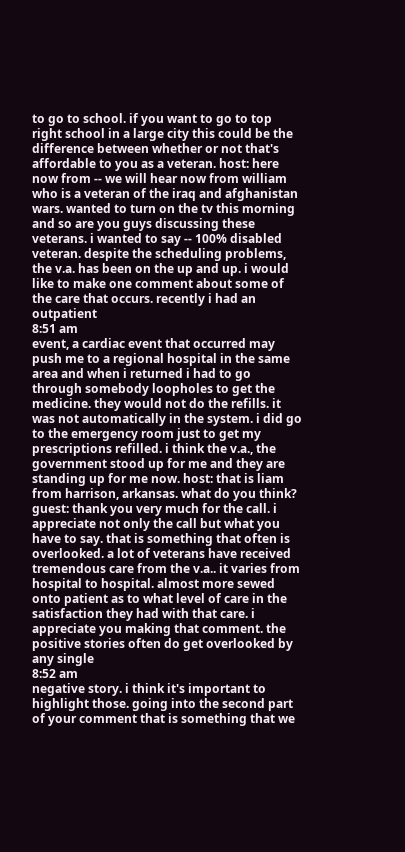to go to school. if you want to go to top right school in a large city this could be the difference between whether or not that's affordable to you as a veteran. host: here now from -- we will hear now from william who is a veteran of the iraq and afghanistan wars. wanted to turn on the tv this morning and so are you guys discussing these veterans. i wanted to say -- 100% disabled veteran. despite the scheduling problems, the v.a. has been on the up and up. i would like to make one comment about some of the care that occurs. recently i had an outpatient
8:51 am
event, a cardiac event that occurred may push me to a regional hospital in the same area and when i returned i had to go through somebody loopholes to get the medicine. they would not do the refills. it was not automatically in the system. i did go to the emergency room just to get my prescriptions refilled. i think the v.a., the government stood up for me and they are standing up for me now. host: that is liam from harrison, arkansas. what do you think? guest: thank you very much for the call. i appreciate not only the call but what you have to say. that is something that often is overlooked. a lot of veterans have received tremendous care from the v.a.. it varies from hospital to hospital. almost more sewed onto patient as to what level of care in the satisfaction they had with that care. i appreciate you making that comment. the positive stories often do get overlooked by any single
8:52 am
negative story. i think it's important to highlight those. going into the second part of your comment that is something that we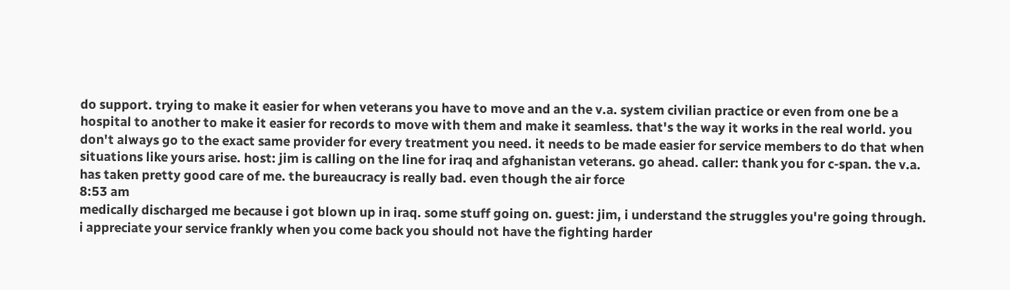do support. trying to make it easier for when veterans you have to move and an the v.a. system civilian practice or even from one be a hospital to another to make it easier for records to move with them and make it seamless. that's the way it works in the real world. you don't always go to the exact same provider for every treatment you need. it needs to be made easier for service members to do that when situations like yours arise. host: jim is calling on the line for iraq and afghanistan veterans. go ahead. caller: thank you for c-span. the v.a. has taken pretty good care of me. the bureaucracy is really bad. even though the air force
8:53 am
medically discharged me because i got blown up in iraq. some stuff going on. guest: jim, i understand the struggles you're going through. i appreciate your service frankly when you come back you should not have the fighting harder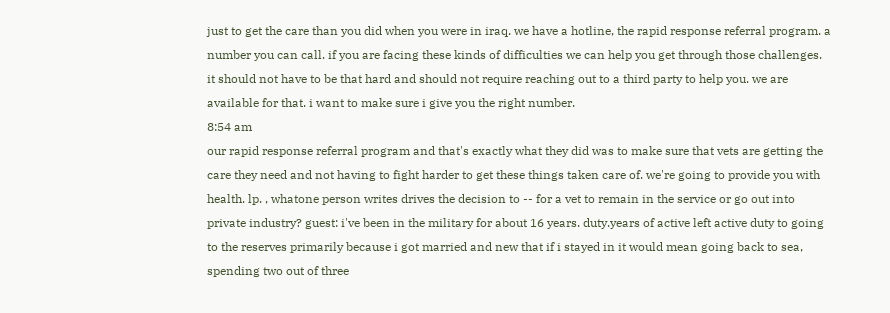just to get the care than you did when you were in iraq. we have a hotline, the rapid response referral program. a number you can call. if you are facing these kinds of difficulties we can help you get through those challenges. it should not have to be that hard and should not require reaching out to a third party to help you. we are available for that. i want to make sure i give you the right number.
8:54 am
our rapid response referral program and that's exactly what they did was to make sure that vets are getting the care they need and not having to fight harder to get these things taken care of. we're going to provide you with health. lp. , whatone person writes drives the decision to -- for a vet to remain in the service or go out into private industry? guest: i've been in the military for about 16 years. duty.years of active left active duty to going to the reserves primarily because i got married and new that if i stayed in it would mean going back to sea, spending two out of three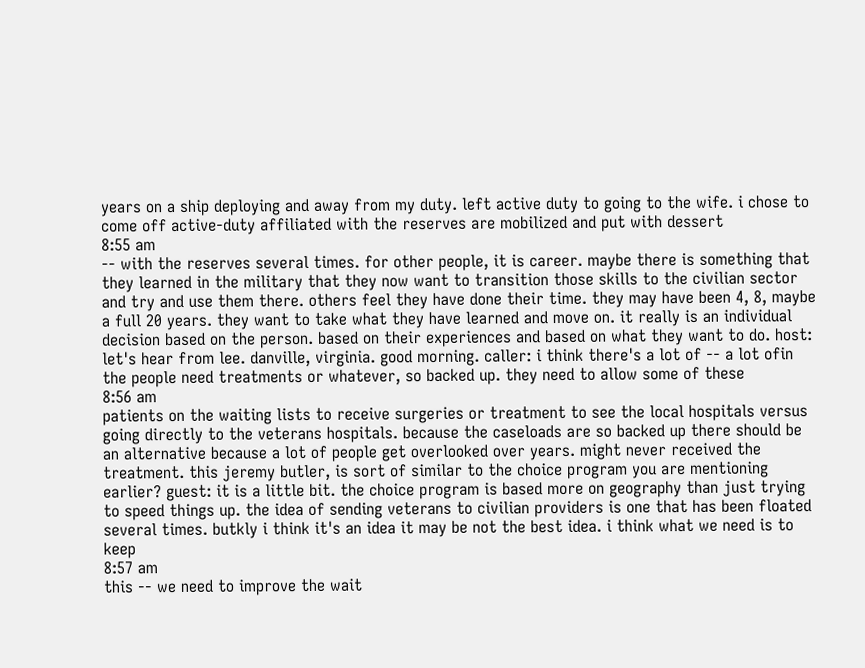years on a ship deploying and away from my duty. left active duty to going to the wife. i chose to come off active-duty affiliated with the reserves are mobilized and put with dessert
8:55 am
-- with the reserves several times. for other people, it is career. maybe there is something that they learned in the military that they now want to transition those skills to the civilian sector and try and use them there. others feel they have done their time. they may have been 4, 8, maybe a full 20 years. they want to take what they have learned and move on. it really is an individual decision based on the person. based on their experiences and based on what they want to do. host: let's hear from lee. danville, virginia. good morning. caller: i think there's a lot of -- a lot ofin the people need treatments or whatever, so backed up. they need to allow some of these
8:56 am
patients on the waiting lists to receive surgeries or treatment to see the local hospitals versus going directly to the veterans hospitals. because the caseloads are so backed up there should be an alternative because a lot of people get overlooked over years. might never received the treatment. this jeremy butler, is sort of similar to the choice program you are mentioning earlier? guest: it is a little bit. the choice program is based more on geography than just trying to speed things up. the idea of sending veterans to civilian providers is one that has been floated several times. butkly i think it's an idea it may be not the best idea. i think what we need is to keep
8:57 am
this -- we need to improve the wait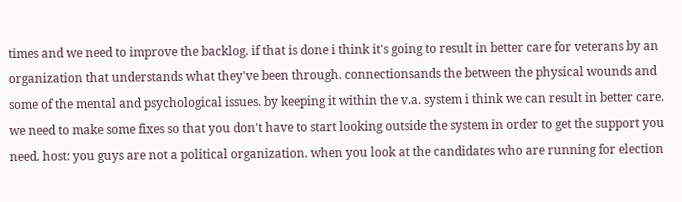times and we need to improve the backlog. if that is done i think it's going to result in better care for veterans by an organization that understands what they've been through. connectionsands the between the physical wounds and some of the mental and psychological issues. by keeping it within the v.a. system i think we can result in better care. we need to make some fixes so that you don't have to start looking outside the system in order to get the support you need. host: you guys are not a political organization. when you look at the candidates who are running for election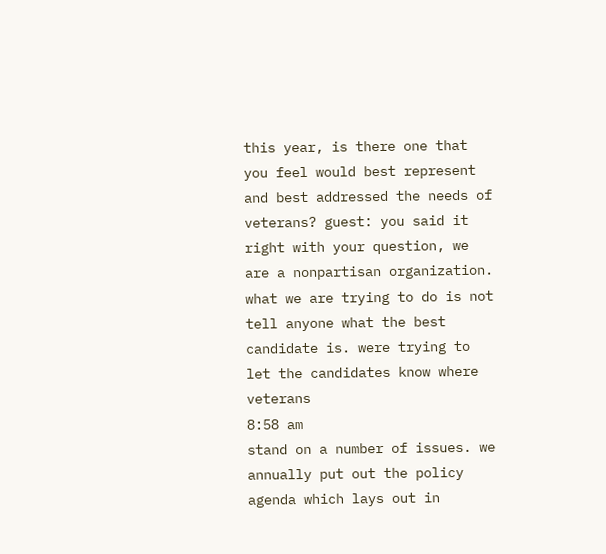this year, is there one that you feel would best represent and best addressed the needs of veterans? guest: you said it right with your question, we are a nonpartisan organization. what we are trying to do is not tell anyone what the best candidate is. were trying to let the candidates know where veterans
8:58 am
stand on a number of issues. we annually put out the policy agenda which lays out in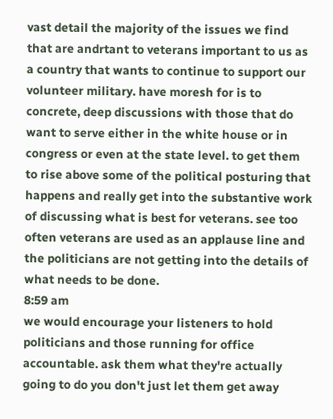vast detail the majority of the issues we find that are andrtant to veterans important to us as a country that wants to continue to support our volunteer military. have moresh for is to concrete, deep discussions with those that do want to serve either in the white house or in congress or even at the state level. to get them to rise above some of the political posturing that happens and really get into the substantive work of discussing what is best for veterans. see too often veterans are used as an applause line and the politicians are not getting into the details of what needs to be done.
8:59 am
we would encourage your listeners to hold politicians and those running for office accountable. ask them what they're actually going to do you don't just let them get away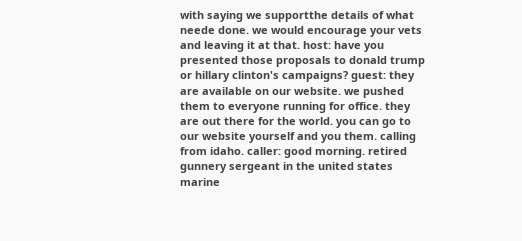with saying we supportthe details of what neede done. we would encourage your vets and leaving it at that. host: have you presented those proposals to donald trump or hillary clinton's campaigns? guest: they are available on our website. we pushed them to everyone running for office. they are out there for the world. you can go to our website yourself and you them. calling from idaho. caller: good morning. retired gunnery sergeant in the united states marine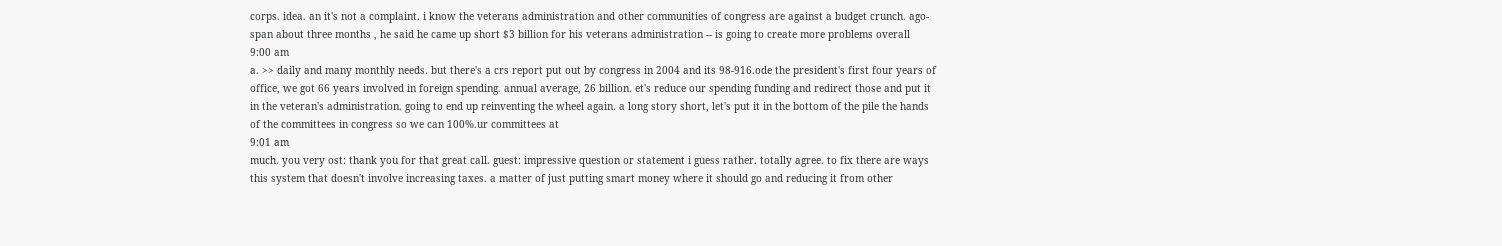corps. idea. an it's not a complaint. i know the veterans administration and other communities of congress are against a budget crunch. ago-span about three months , he said he came up short $3 billion for his veterans administration -- is going to create more problems overall
9:00 am
a. >> daily and many monthly needs. but there's a crs report put out by congress in 2004 and its 98-916.ode the president's first four years of office, we got 66 years involved in foreign spending. annual average, 26 billion. et's reduce our spending funding and redirect those and put it in the veteran's administration. going to end up reinventing the wheel again. a long story short, let's put it in the bottom of the pile the hands of the committees in congress so we can 100%.ur committees at
9:01 am
much. you very ost: thank you for that great call. guest: impressive question or statement i guess rather. totally agree. to fix there are ways this system that doesn't involve increasing taxes. a matter of just putting smart money where it should go and reducing it from other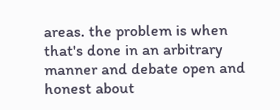areas. the problem is when that's done in an arbitrary manner and debate open and honest about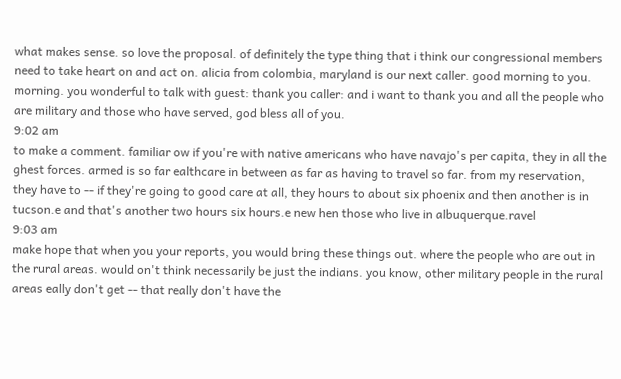what makes sense. so love the proposal. of definitely the type thing that i think our congressional members need to take heart on and act on. alicia from colombia, maryland is our next caller. good morning to you. morning. you wonderful to talk with guest: thank you caller: and i want to thank you and all the people who are military and those who have served, god bless all of you.
9:02 am
to make a comment. familiar ow if you're with native americans who have navajo's per capita, they in all the ghest forces. armed is so far ealthcare in between as far as having to travel so far. from my reservation, they have to -- if they're going to good care at all, they hours to about six phoenix and then another is in tucson.e and that's another two hours six hours.e new hen those who live in albuquerque.ravel
9:03 am
make hope that when you your reports, you would bring these things out. where the people who are out in the rural areas. would on't think necessarily be just the indians. you know, other military people in the rural areas eally don't get -- that really don't have the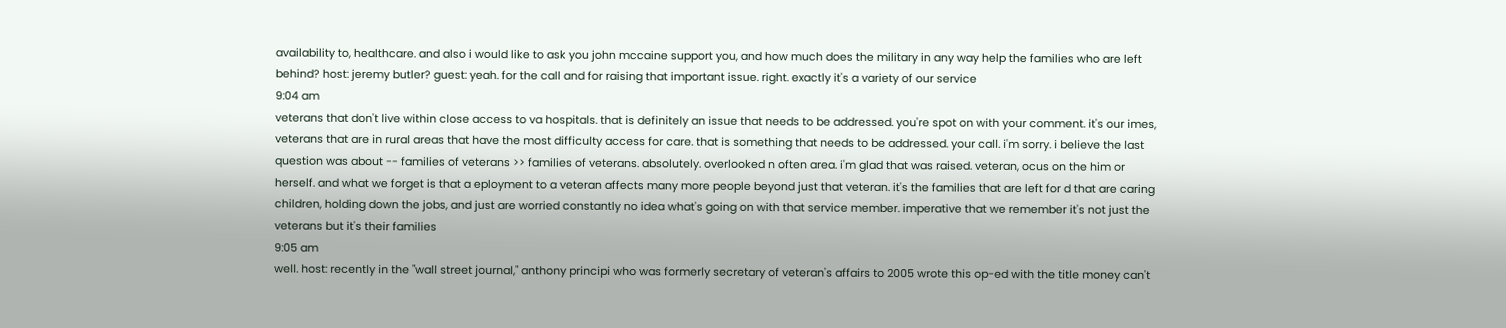availability to, healthcare. and also i would like to ask you john mccaine support you, and how much does the military in any way help the families who are left behind? host: jeremy butler? guest: yeah. for the call and for raising that important issue. right. exactly it's a variety of our service
9:04 am
veterans that don't live within close access to va hospitals. that is definitely an issue that needs to be addressed. you're spot on with your comment. it's our imes, veterans that are in rural areas that have the most difficulty access for care. that is something that needs to be addressed. your call. i'm sorry. i believe the last question was about -- families of veterans >> families of veterans. absolutely. overlooked n often area. i'm glad that was raised. veteran, ocus on the him or herself. and what we forget is that a eployment to a veteran affects many more people beyond just that veteran. it's the families that are left for d that are caring children, holding down the jobs, and just are worried constantly no idea what's going on with that service member. imperative that we remember it's not just the veterans but it's their families
9:05 am
well. host: recently in the "wall street journal," anthony principi who was formerly secretary of veteran's affairs to 2005 wrote this op-ed with the title money can't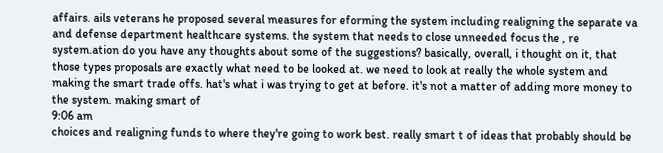affairs. ails veterans he proposed several measures for eforming the system including realigning the separate va and defense department healthcare systems. the system that needs to close unneeded focus the , re system.ation do you have any thoughts about some of the suggestions? basically, overall, i thought on it, that those types proposals are exactly what need to be looked at. we need to look at really the whole system and making the smart trade offs. hat's what i was trying to get at before. it's not a matter of adding more money to the system. making smart of
9:06 am
choices and realigning funds to where they're going to work best. really smart t of ideas that probably should be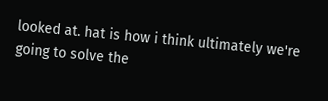looked at. hat is how i think ultimately we're going to solve the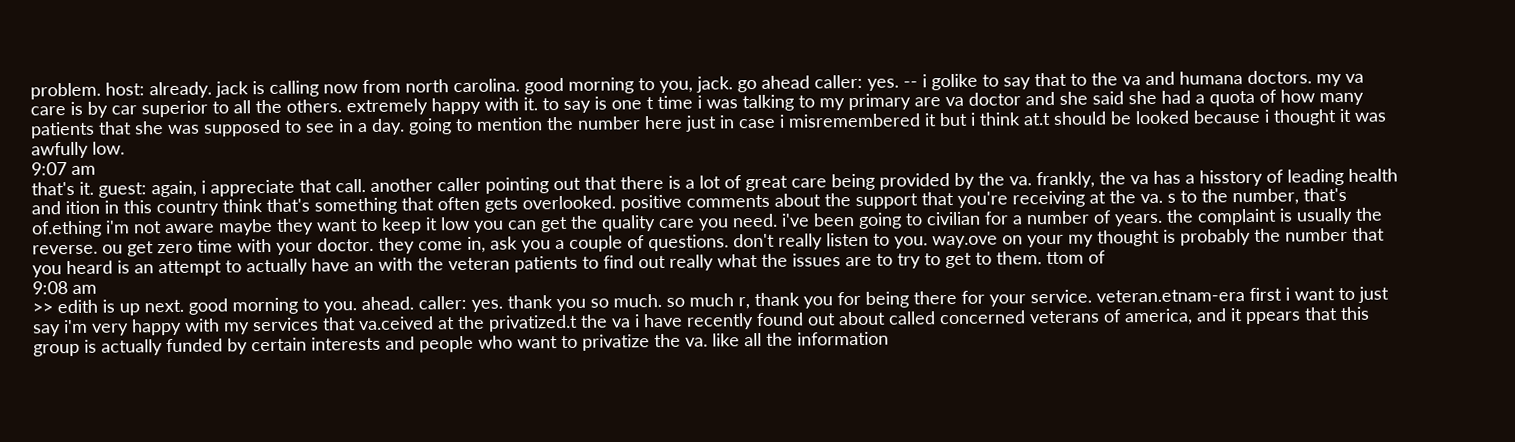problem. host: already. jack is calling now from north carolina. good morning to you, jack. go ahead caller: yes. -- i golike to say that to the va and humana doctors. my va care is by car superior to all the others. extremely happy with it. to say is one t time i was talking to my primary are va doctor and she said she had a quota of how many patients that she was supposed to see in a day. going to mention the number here just in case i misremembered it but i think at.t should be looked because i thought it was awfully low.
9:07 am
that's it. guest: again, i appreciate that call. another caller pointing out that there is a lot of great care being provided by the va. frankly, the va has a hisstory of leading health and ition in this country think that's something that often gets overlooked. positive comments about the support that you're receiving at the va. s to the number, that's of.ething i'm not aware maybe they want to keep it low you can get the quality care you need. i've been going to civilian for a number of years. the complaint is usually the reverse. ou get zero time with your doctor. they come in, ask you a couple of questions. don't really listen to you. way.ove on your my thought is probably the number that you heard is an attempt to actually have an with the veteran patients to find out really what the issues are to try to get to them. ttom of
9:08 am
>> edith is up next. good morning to you. ahead. caller: yes. thank you so much. so much r, thank you for being there for your service. veteran.etnam-era first i want to just say i'm very happy with my services that va.ceived at the privatized.t the va i have recently found out about called concerned veterans of america, and it ppears that this group is actually funded by certain interests and people who want to privatize the va. like all the information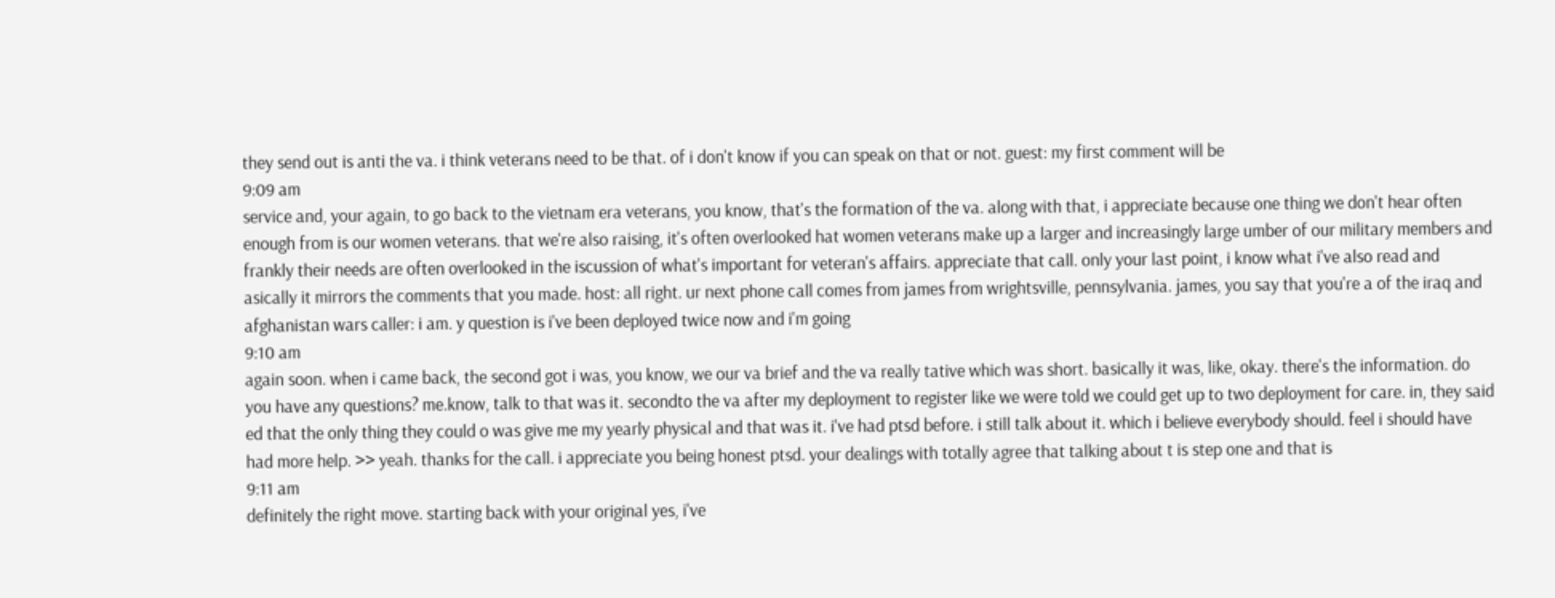they send out is anti the va. i think veterans need to be that. of i don't know if you can speak on that or not. guest: my first comment will be
9:09 am
service and, your again, to go back to the vietnam era veterans, you know, that's the formation of the va. along with that, i appreciate because one thing we don't hear often enough from is our women veterans. that we're also raising, it's often overlooked hat women veterans make up a larger and increasingly large umber of our military members and frankly their needs are often overlooked in the iscussion of what's important for veteran's affairs. appreciate that call. only your last point, i know what i've also read and asically it mirrors the comments that you made. host: all right. ur next phone call comes from james from wrightsville, pennsylvania. james, you say that you're a of the iraq and afghanistan wars caller: i am. y question is i've been deployed twice now and i'm going
9:10 am
again soon. when i came back, the second got i was, you know, we our va brief and the va really tative which was short. basically it was, like, okay. there's the information. do you have any questions? me.know, talk to that was it. secondto the va after my deployment to register like we were told we could get up to two deployment for care. in, they said ed that the only thing they could o was give me my yearly physical and that was it. i've had ptsd before. i still talk about it. which i believe everybody should. feel i should have had more help. >> yeah. thanks for the call. i appreciate you being honest ptsd. your dealings with totally agree that talking about t is step one and that is
9:11 am
definitely the right move. starting back with your original yes, i've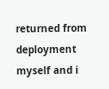returned from deployment myself and i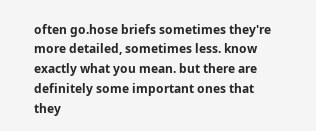often go.hose briefs sometimes they're more detailed, sometimes less. know exactly what you mean. but there are definitely some important ones that they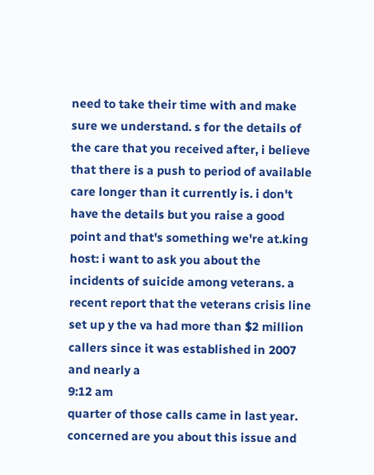need to take their time with and make sure we understand. s for the details of the care that you received after, i believe that there is a push to period of available care longer than it currently is. i don't have the details but you raise a good point and that's something we're at.king host: i want to ask you about the incidents of suicide among veterans. a recent report that the veterans crisis line set up y the va had more than $2 million callers since it was established in 2007 and nearly a
9:12 am
quarter of those calls came in last year. concerned are you about this issue and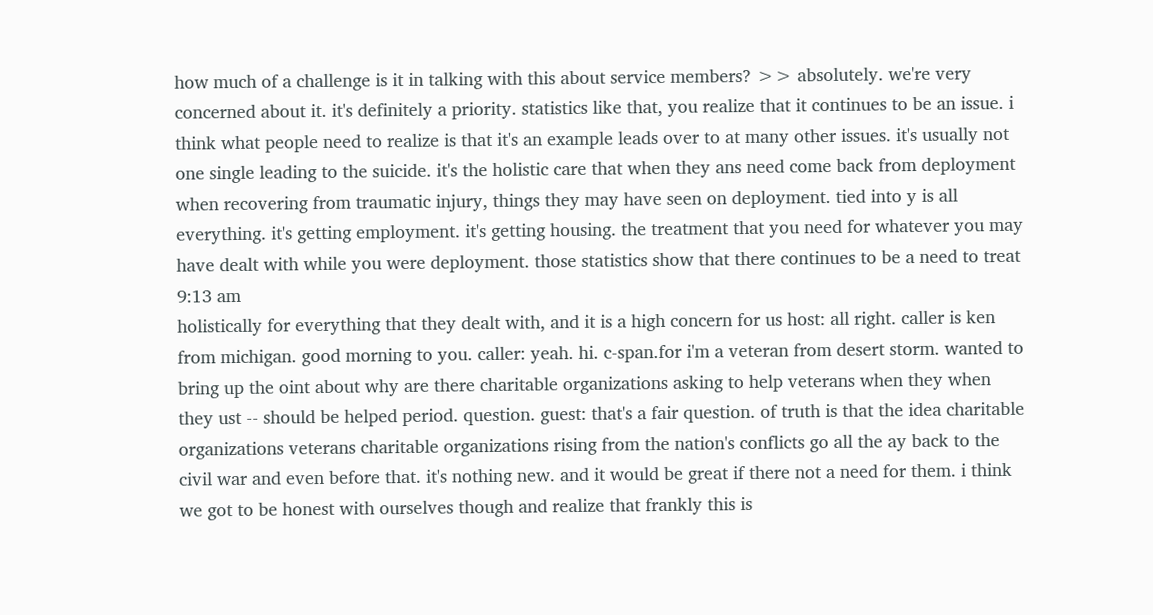how much of a challenge is it in talking with this about service members? >> absolutely. we're very concerned about it. it's definitely a priority. statistics like that, you realize that it continues to be an issue. i think what people need to realize is that it's an example leads over to at many other issues. it's usually not one single leading to the suicide. it's the holistic care that when they ans need come back from deployment when recovering from traumatic injury, things they may have seen on deployment. tied into y is all everything. it's getting employment. it's getting housing. the treatment that you need for whatever you may have dealt with while you were deployment. those statistics show that there continues to be a need to treat
9:13 am
holistically for everything that they dealt with, and it is a high concern for us host: all right. caller is ken from michigan. good morning to you. caller: yeah. hi. c-span.for i'm a veteran from desert storm. wanted to bring up the oint about why are there charitable organizations asking to help veterans when they when they ust -- should be helped period. question. guest: that's a fair question. of truth is that the idea charitable organizations veterans charitable organizations rising from the nation's conflicts go all the ay back to the civil war and even before that. it's nothing new. and it would be great if there not a need for them. i think we got to be honest with ourselves though and realize that frankly this is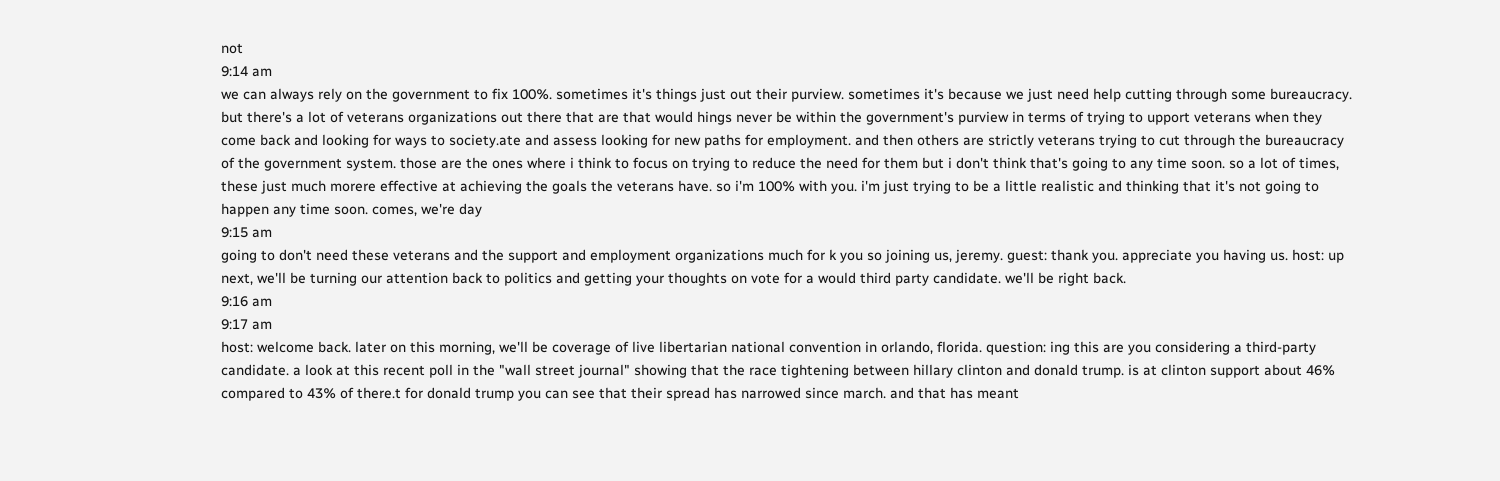not
9:14 am
we can always rely on the government to fix 100%. sometimes it's things just out their purview. sometimes it's because we just need help cutting through some bureaucracy. but there's a lot of veterans organizations out there that are that would hings never be within the government's purview in terms of trying to upport veterans when they come back and looking for ways to society.ate and assess looking for new paths for employment. and then others are strictly veterans trying to cut through the bureaucracy of the government system. those are the ones where i think to focus on trying to reduce the need for them but i don't think that's going to any time soon. so a lot of times, these just much morere effective at achieving the goals the veterans have. so i'm 100% with you. i'm just trying to be a little realistic and thinking that it's not going to happen any time soon. comes, we're day
9:15 am
going to don't need these veterans and the support and employment organizations much for k you so joining us, jeremy. guest: thank you. appreciate you having us. host: up next, we'll be turning our attention back to politics and getting your thoughts on vote for a would third party candidate. we'll be right back.
9:16 am
9:17 am
host: welcome back. later on this morning, we'll be coverage of live libertarian national convention in orlando, florida. question: ing this are you considering a third-party candidate. a look at this recent poll in the "wall street journal" showing that the race tightening between hillary clinton and donald trump. is at clinton support about 46% compared to 43% of there.t for donald trump you can see that their spread has narrowed since march. and that has meant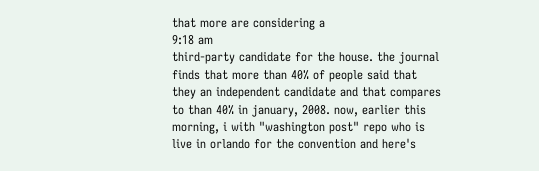that more are considering a
9:18 am
third-party candidate for the house. the journal finds that more than 40% of people said that they an independent candidate and that compares to than 40% in january, 2008. now, earlier this morning, i with "washington post" repo who is live in orlando for the convention and here's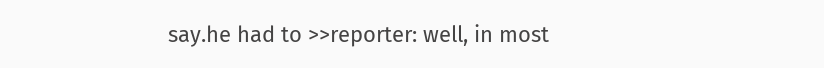say.he had to >>reporter: well, in most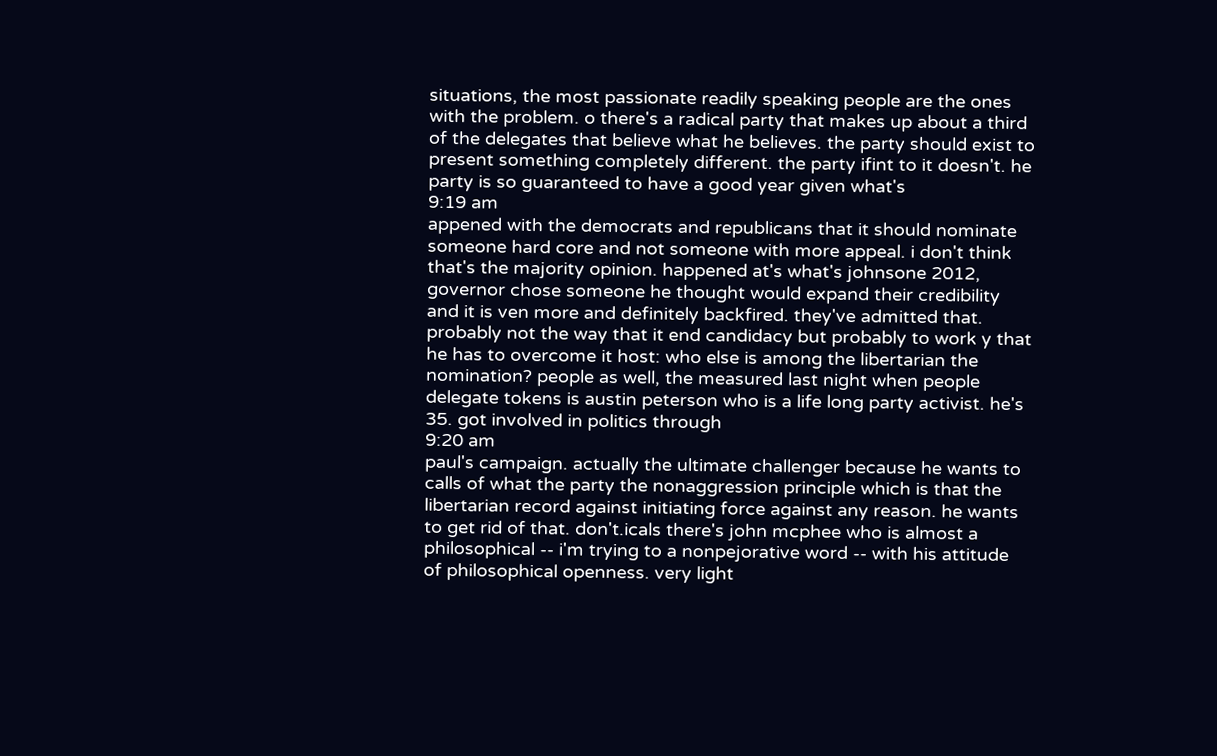situations, the most passionate readily speaking people are the ones with the problem. o there's a radical party that makes up about a third of the delegates that believe what he believes. the party should exist to present something completely different. the party ifint to it doesn't. he party is so guaranteed to have a good year given what's
9:19 am
appened with the democrats and republicans that it should nominate someone hard core and not someone with more appeal. i don't think that's the majority opinion. happened at's what's johnsone 2012, governor chose someone he thought would expand their credibility and it is ven more and definitely backfired. they've admitted that. probably not the way that it end candidacy but probably to work y that he has to overcome it host: who else is among the libertarian the nomination? people as well, the measured last night when people delegate tokens is austin peterson who is a life long party activist. he's 35. got involved in politics through
9:20 am
paul's campaign. actually the ultimate challenger because he wants to calls of what the party the nonaggression principle which is that the libertarian record against initiating force against any reason. he wants to get rid of that. don't.icals there's john mcphee who is almost a philosophical -- i'm trying to a nonpejorative word -- with his attitude of philosophical openness. very light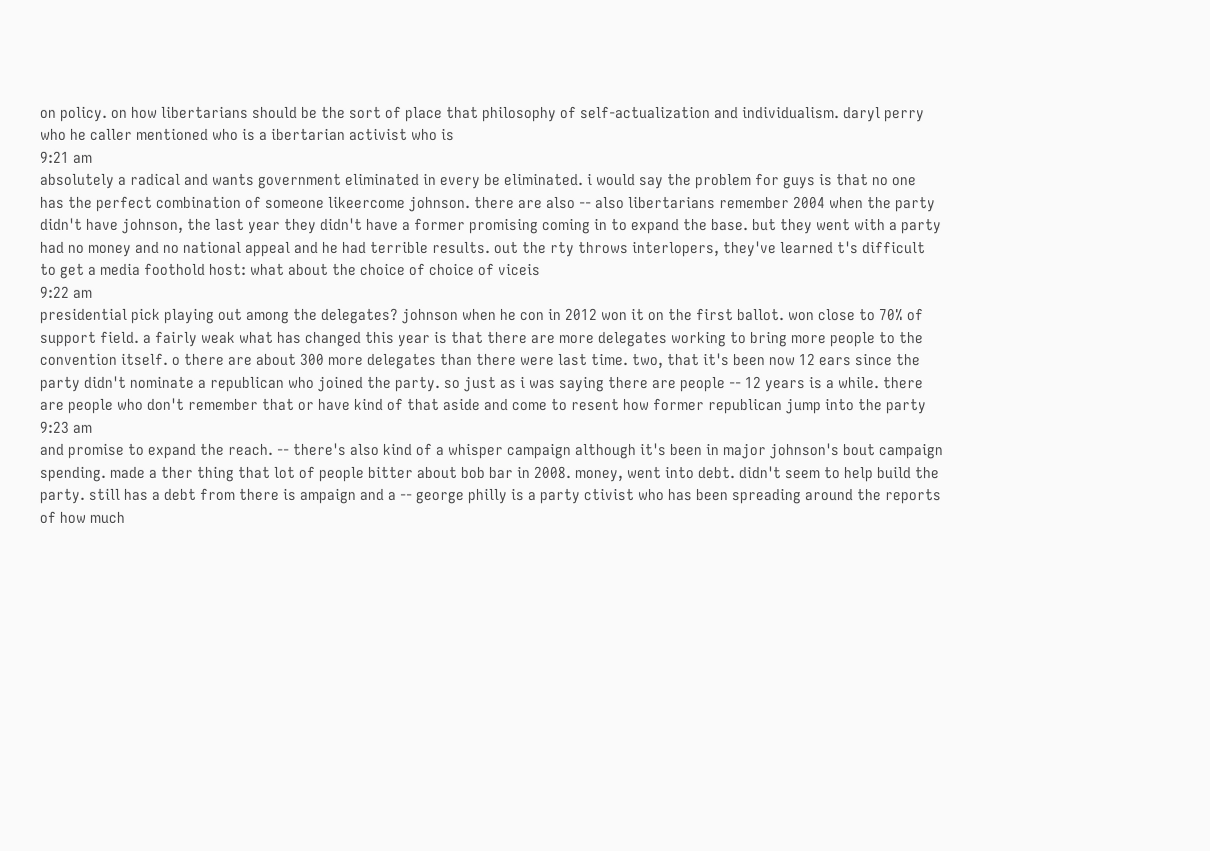on policy. on how libertarians should be the sort of place that philosophy of self-actualization and individualism. daryl perry who he caller mentioned who is a ibertarian activist who is
9:21 am
absolutely a radical and wants government eliminated in every be eliminated. i would say the problem for guys is that no one has the perfect combination of someone likeercome johnson. there are also -- also libertarians remember 2004 when the party didn't have johnson, the last year they didn't have a former promising coming in to expand the base. but they went with a party had no money and no national appeal and he had terrible results. out the rty throws interlopers, they've learned t's difficult to get a media foothold host: what about the choice of choice of viceis
9:22 am
presidential pick playing out among the delegates? johnson when he con in 2012 won it on the first ballot. won close to 70% of support field. a fairly weak what has changed this year is that there are more delegates working to bring more people to the convention itself. o there are about 300 more delegates than there were last time. two, that it's been now 12 ears since the party didn't nominate a republican who joined the party. so just as i was saying there are people -- 12 years is a while. there are people who don't remember that or have kind of that aside and come to resent how former republican jump into the party
9:23 am
and promise to expand the reach. -- there's also kind of a whisper campaign although it's been in major johnson's bout campaign spending. made a ther thing that lot of people bitter about bob bar in 2008. money, went into debt. didn't seem to help build the party. still has a debt from there is ampaign and a -- george philly is a party ctivist who has been spreading around the reports of how much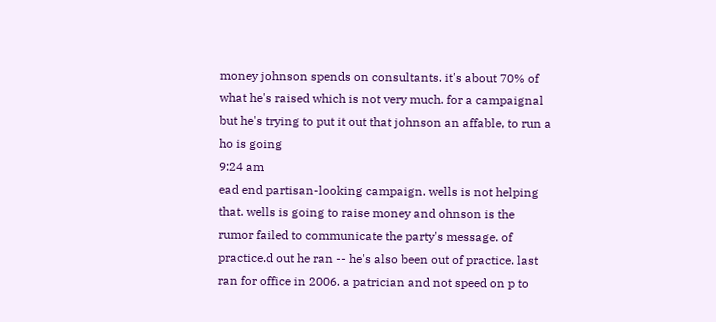money johnson spends on consultants. it's about 70% of what he's raised which is not very much. for a campaignal but he's trying to put it out that johnson an affable, to run a ho is going
9:24 am
ead end partisan-looking campaign. wells is not helping that. wells is going to raise money and ohnson is the rumor failed to communicate the party's message. of practice.d out he ran -- he's also been out of practice. last ran for office in 2006. a patrician and not speed on p to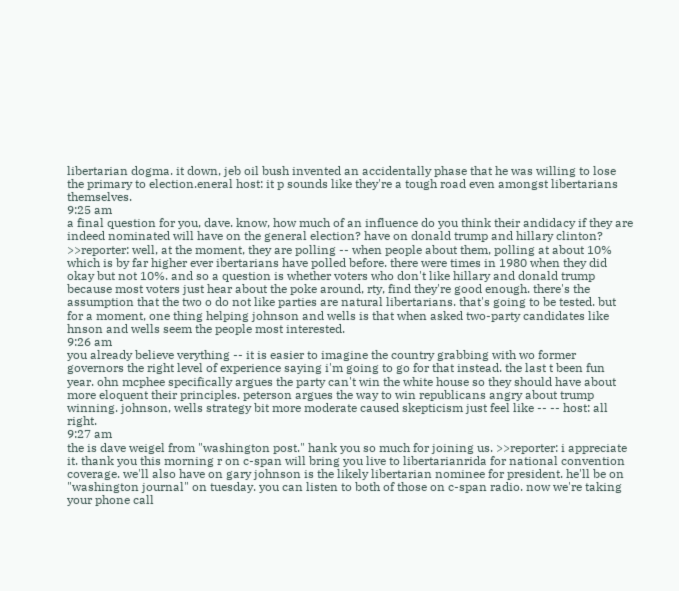libertarian dogma. it down, jeb oil bush invented an accidentally phase that he was willing to lose the primary to election.eneral host: it p sounds like they're a tough road even amongst libertarians themselves.
9:25 am
a final question for you, dave. know, how much of an influence do you think their andidacy if they are indeed nominated will have on the general election? have on donald trump and hillary clinton? >>reporter: well, at the moment, they are polling -- when people about them, polling at about 10% which is by far higher ever ibertarians have polled before. there were times in 1980 when they did okay but not 10%. and so a question is whether voters who don't like hillary and donald trump because most voters just hear about the poke around, rty, find they're good enough. there's the assumption that the two o do not like parties are natural libertarians. that's going to be tested. but for a moment, one thing helping johnson and wells is that when asked two-party candidates like hnson and wells seem the people most interested.
9:26 am
you already believe verything -- it is easier to imagine the country grabbing with wo former governors the right level of experience saying i'm going to go for that instead. the last t been fun year. ohn mcphee specifically argues the party can't win the white house so they should have about more eloquent their principles. peterson argues the way to win republicans angry about trump winning. johnson, wells strategy bit more moderate caused skepticism just feel like -- -- host: all right.
9:27 am
the is dave weigel from "washington post." hank you so much for joining us. >>reporter: i appreciate it. thank you this morning r on c-span will bring you live to libertarianrida for national convention coverage. we'll also have on gary johnson is the likely libertarian nominee for president. he'll be on "washington journal" on tuesday. you can listen to both of those on c-span radio. now we're taking your phone call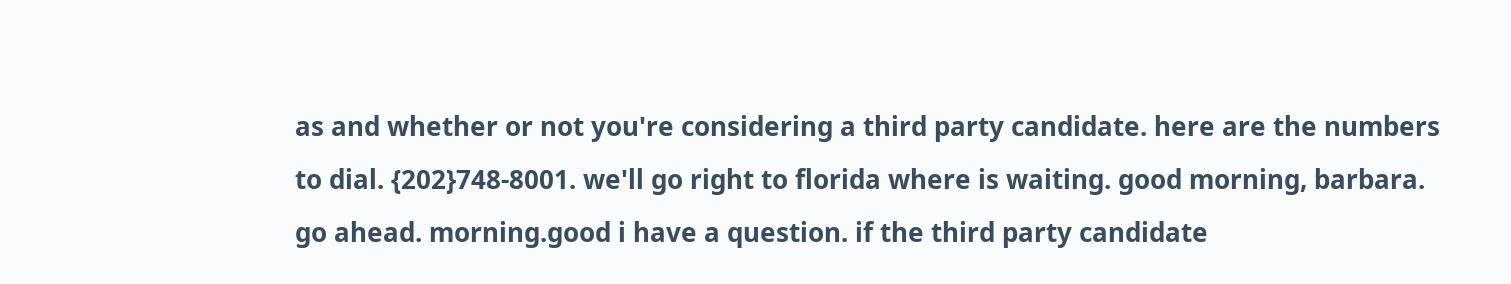as and whether or not you're considering a third party candidate. here are the numbers to dial. {202}748-8001. we'll go right to florida where is waiting. good morning, barbara. go ahead. morning.good i have a question. if the third party candidate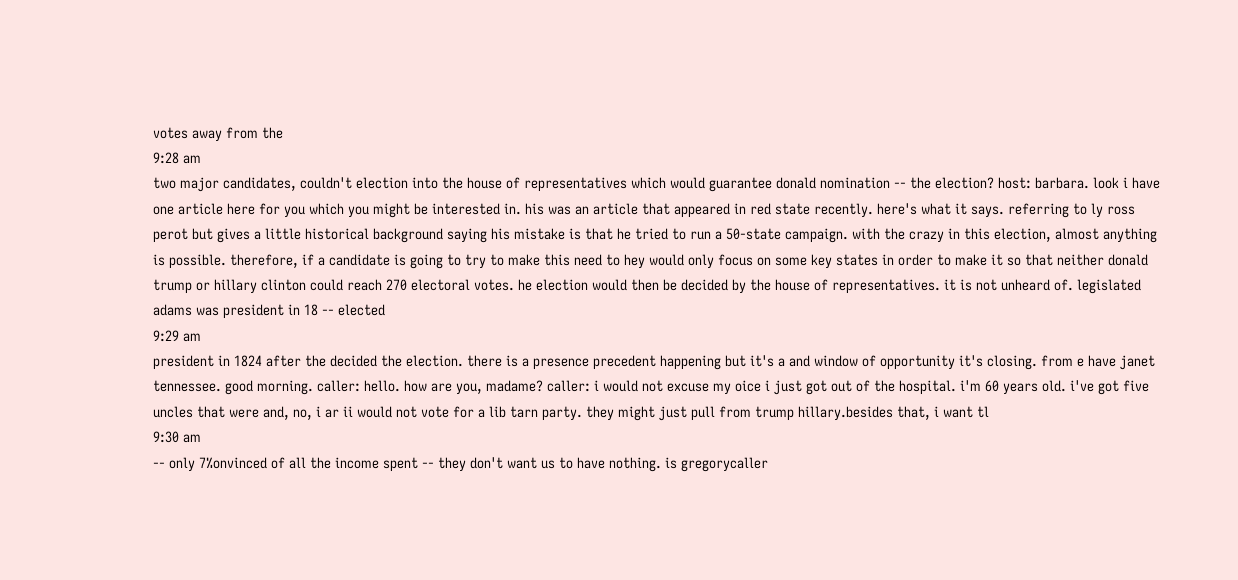votes away from the
9:28 am
two major candidates, couldn't election into the house of representatives which would guarantee donald nomination -- the election? host: barbara. look i have one article here for you which you might be interested in. his was an article that appeared in red state recently. here's what it says. referring to ly ross perot but gives a little historical background saying his mistake is that he tried to run a 50-state campaign. with the crazy in this election, almost anything is possible. therefore, if a candidate is going to try to make this need to hey would only focus on some key states in order to make it so that neither donald trump or hillary clinton could reach 270 electoral votes. he election would then be decided by the house of representatives. it is not unheard of. legislated adams was president in 18 -- elected
9:29 am
president in 1824 after the decided the election. there is a presence precedent happening but it's a and window of opportunity it's closing. from e have janet tennessee. good morning. caller: hello. how are you, madame? caller: i would not excuse my oice i just got out of the hospital. i'm 60 years old. i've got five uncles that were and, no, i ar ii would not vote for a lib tarn party. they might just pull from trump hillary.besides that, i want tl
9:30 am
-- only 7%onvinced of all the income spent -- they don't want us to have nothing. is gregorycaller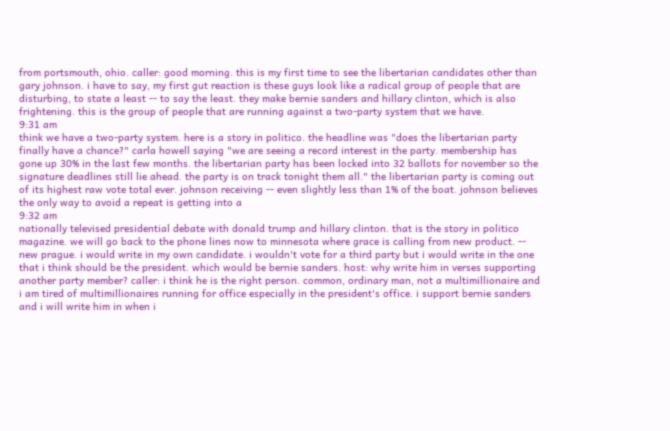from portsmouth, ohio. caller: good morning. this is my first time to see the libertarian candidates other than gary johnson. i have to say, my first gut reaction is these guys look like a radical group of people that are disturbing, to state a least -- to say the least. they make bernie sanders and hillary clinton, which is also frightening. this is the group of people that are running against a two-party system that we have.
9:31 am
think we have a two-party system. here is a story in politico. the headline was "does the libertarian party finally have a chance?" carla howell saying "we are seeing a record interest in the party. membership has gone up 30% in the last few months. the libertarian party has been locked into 32 ballots for november so the signature deadlines still lie ahead. the party is on track tonight them all." the libertarian party is coming out of its highest raw vote total ever. johnson receiving -- even slightly less than 1% of the boat. johnson believes the only way to avoid a repeat is getting into a
9:32 am
nationally televised presidential debate with donald trump and hillary clinton. that is the story in politico magazine. we will go back to the phone lines now to minnesota where grace is calling from new product. -- new prague. i would write in my own candidate. i wouldn't vote for a third party but i would write in the one that i think should be the president. which would be bernie sanders. host: why write him in verses supporting another party member? caller: i think he is the right person. common, ordinary man, not a multimillionaire and i am tired of multimillionaires running for office especially in the president's office. i support bernie sanders and i will write him in when i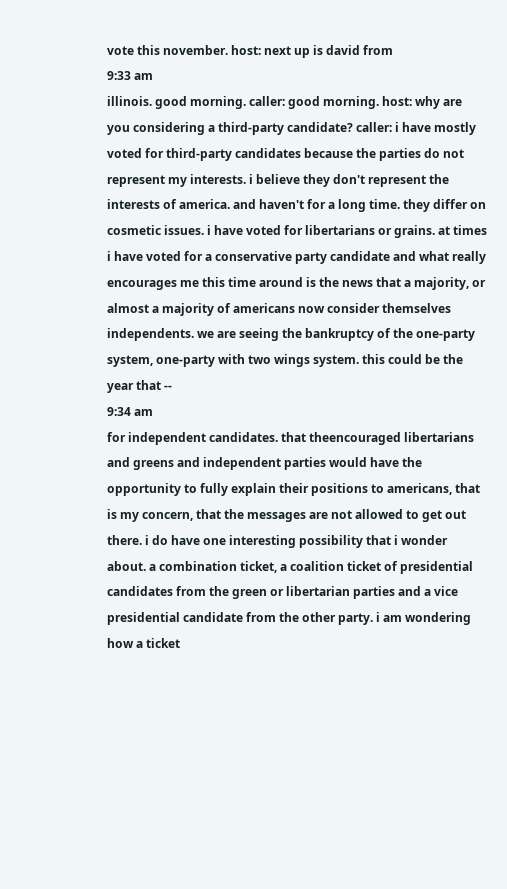vote this november. host: next up is david from
9:33 am
illinois. good morning. caller: good morning. host: why are you considering a third-party candidate? caller: i have mostly voted for third-party candidates because the parties do not represent my interests. i believe they don't represent the interests of america. and haven't for a long time. they differ on cosmetic issues. i have voted for libertarians or grains. at times i have voted for a conservative party candidate and what really encourages me this time around is the news that a majority, or almost a majority of americans now consider themselves independents. we are seeing the bankruptcy of the one-party system, one-party with two wings system. this could be the year that --
9:34 am
for independent candidates. that theencouraged libertarians and greens and independent parties would have the opportunity to fully explain their positions to americans, that is my concern, that the messages are not allowed to get out there. i do have one interesting possibility that i wonder about. a combination ticket, a coalition ticket of presidential candidates from the green or libertarian parties and a vice presidential candidate from the other party. i am wondering how a ticket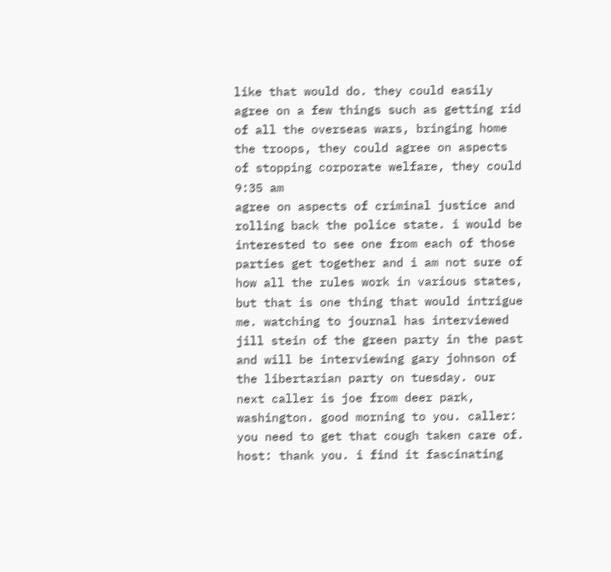like that would do. they could easily agree on a few things such as getting rid of all the overseas wars, bringing home the troops, they could agree on aspects of stopping corporate welfare, they could
9:35 am
agree on aspects of criminal justice and rolling back the police state. i would be interested to see one from each of those parties get together and i am not sure of how all the rules work in various states, but that is one thing that would intrigue me. watching to journal has interviewed jill stein of the green party in the past and will be interviewing gary johnson of the libertarian party on tuesday. our next caller is joe from deer park, washington. good morning to you. caller: you need to get that cough taken care of. host: thank you. i find it fascinating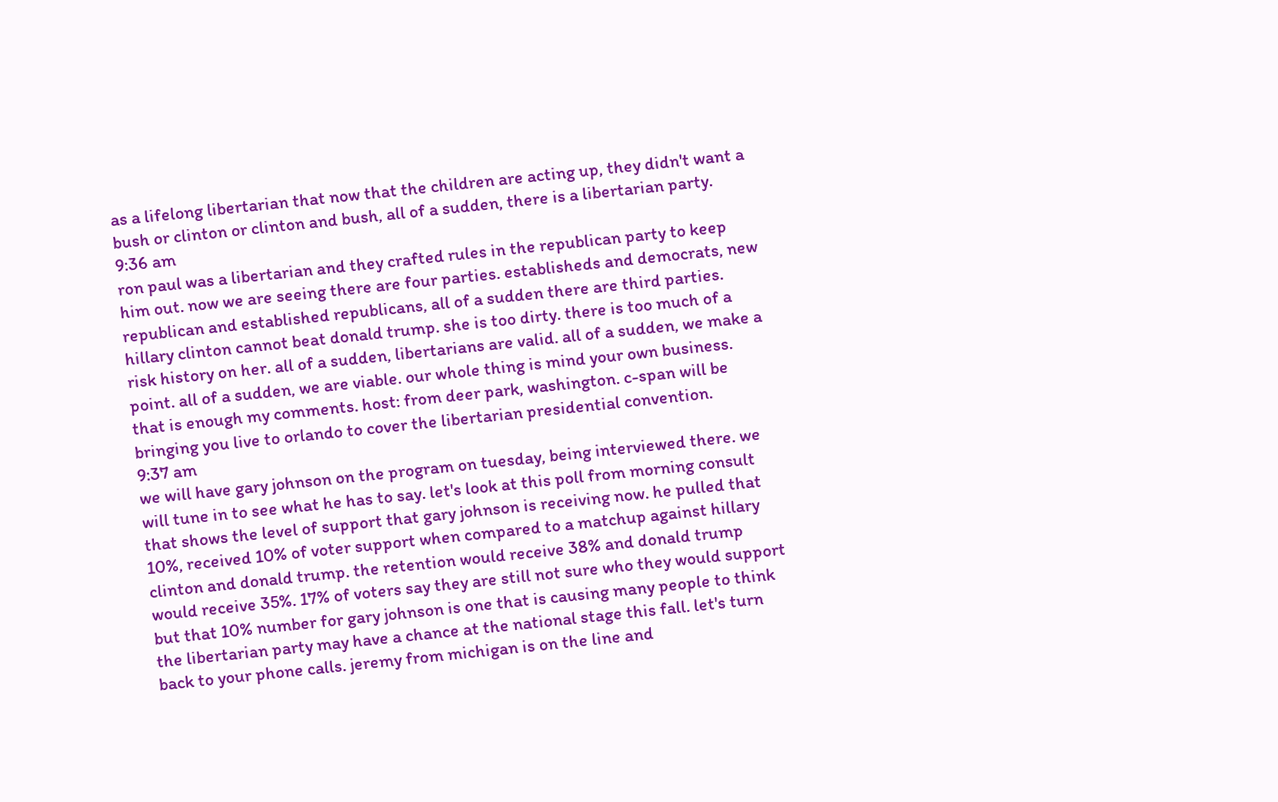as a lifelong libertarian that now that the children are acting up, they didn't want a bush or clinton or clinton and bush, all of a sudden, there is a libertarian party.
9:36 am
ron paul was a libertarian and they crafted rules in the republican party to keep him out. now we are seeing there are four parties. establisheds and democrats, new republican and established republicans, all of a sudden there are third parties. hillary clinton cannot beat donald trump. she is too dirty. there is too much of a risk history on her. all of a sudden, libertarians are valid. all of a sudden, we make a point. all of a sudden, we are viable. our whole thing is mind your own business. that is enough my comments. host: from deer park, washington. c-span will be bringing you live to orlando to cover the libertarian presidential convention.
9:37 am
we will have gary johnson on the program on tuesday, being interviewed there. we will tune in to see what he has to say. let's look at this poll from morning consult that shows the level of support that gary johnson is receiving now. he pulled that 10%, received 10% of voter support when compared to a matchup against hillary clinton and donald trump. the retention would receive 38% and donald trump would receive 35%. 17% of voters say they are still not sure who they would support but that 10% number for gary johnson is one that is causing many people to think the libertarian party may have a chance at the national stage this fall. let's turn back to your phone calls. jeremy from michigan is on the line and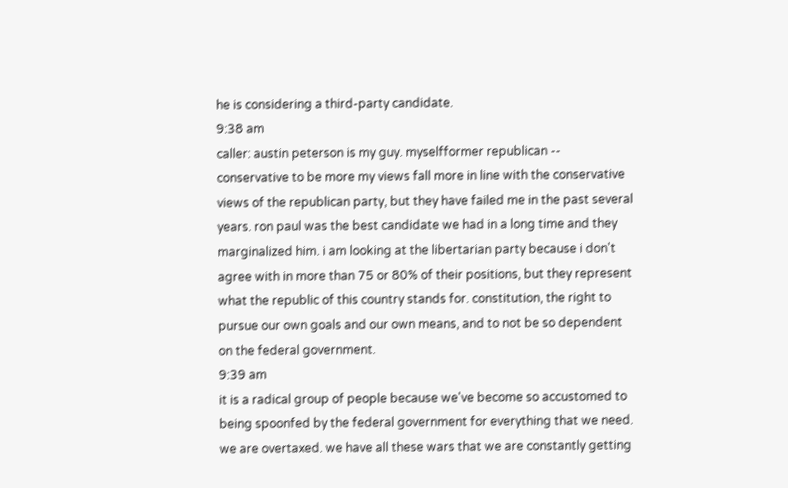he is considering a third-party candidate.
9:38 am
caller: austin peterson is my guy. myselfformer republican -- conservative to be more my views fall more in line with the conservative views of the republican party, but they have failed me in the past several years. ron paul was the best candidate we had in a long time and they marginalized him. i am looking at the libertarian party because i don't agree with in more than 75 or 80% of their positions, but they represent what the republic of this country stands for. constitution, the right to pursue our own goals and our own means, and to not be so dependent on the federal government.
9:39 am
it is a radical group of people because we've become so accustomed to being spoonfed by the federal government for everything that we need. we are overtaxed. we have all these wars that we are constantly getting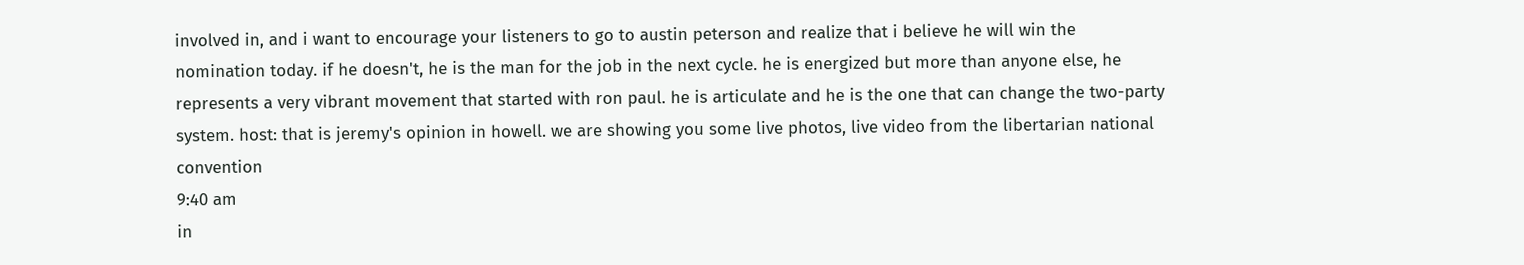involved in, and i want to encourage your listeners to go to austin peterson and realize that i believe he will win the nomination today. if he doesn't, he is the man for the job in the next cycle. he is energized but more than anyone else, he represents a very vibrant movement that started with ron paul. he is articulate and he is the one that can change the two-party system. host: that is jeremy's opinion in howell. we are showing you some live photos, live video from the libertarian national convention
9:40 am
in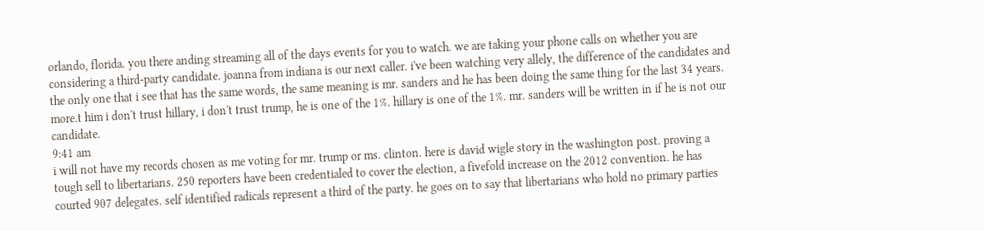orlando, florida. you there anding streaming all of the days events for you to watch. we are taking your phone calls on whether you are considering a third-party candidate. joanna from indiana is our next caller. i've been watching very allely, the difference of the candidates and the only one that i see that has the same words, the same meaning is mr. sanders and he has been doing the same thing for the last 34 years. more.t him i don't trust hillary, i don't trust trump, he is one of the 1%. hillary is one of the 1%. mr. sanders will be written in if he is not our candidate.
9:41 am
i will not have my records chosen as me voting for mr. trump or ms. clinton. here is david wigle story in the washington post. proving a tough sell to libertarians. 250 reporters have been credentialed to cover the election, a fivefold increase on the 2012 convention. he has courted 907 delegates. self identified radicals represent a third of the party. he goes on to say that libertarians who hold no primary parties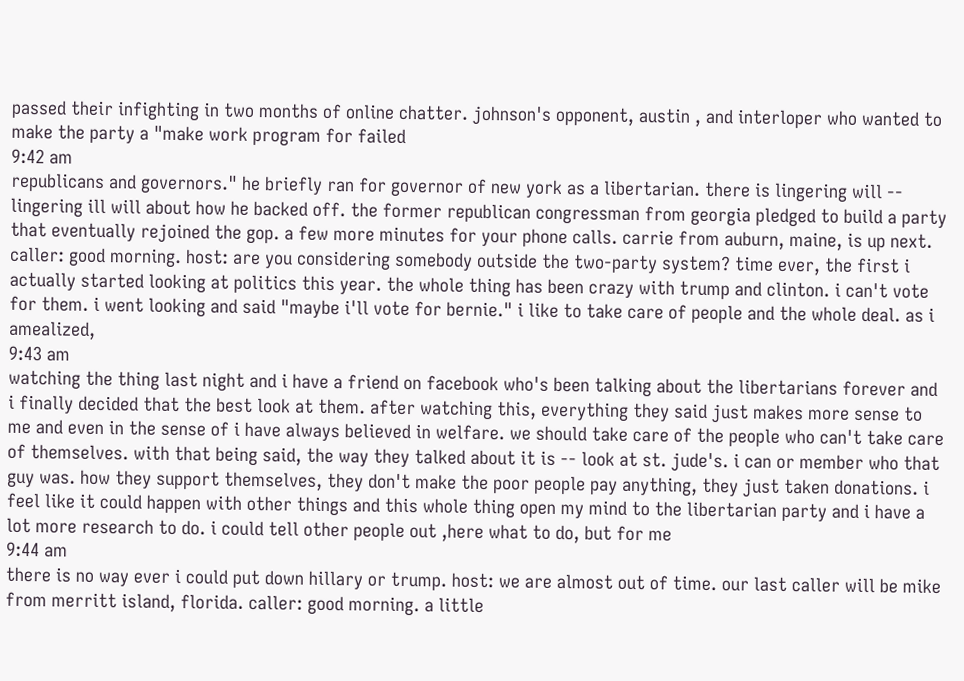passed their infighting in two months of online chatter. johnson's opponent, austin , and interloper who wanted to make the party a "make work program for failed
9:42 am
republicans and governors." he briefly ran for governor of new york as a libertarian. there is lingering will -- lingering ill will about how he backed off. the former republican congressman from georgia pledged to build a party that eventually rejoined the gop. a few more minutes for your phone calls. carrie from auburn, maine, is up next. caller: good morning. host: are you considering somebody outside the two-party system? time ever, the first i actually started looking at politics this year. the whole thing has been crazy with trump and clinton. i can't vote for them. i went looking and said "maybe i'll vote for bernie." i like to take care of people and the whole deal. as i amealized,
9:43 am
watching the thing last night and i have a friend on facebook who's been talking about the libertarians forever and i finally decided that the best look at them. after watching this, everything they said just makes more sense to me and even in the sense of i have always believed in welfare. we should take care of the people who can't take care of themselves. with that being said, the way they talked about it is -- look at st. jude's. i can or member who that guy was. how they support themselves, they don't make the poor people pay anything, they just taken donations. i feel like it could happen with other things and this whole thing open my mind to the libertarian party and i have a lot more research to do. i could tell other people out ,here what to do, but for me
9:44 am
there is no way ever i could put down hillary or trump. host: we are almost out of time. our last caller will be mike from merritt island, florida. caller: good morning. a little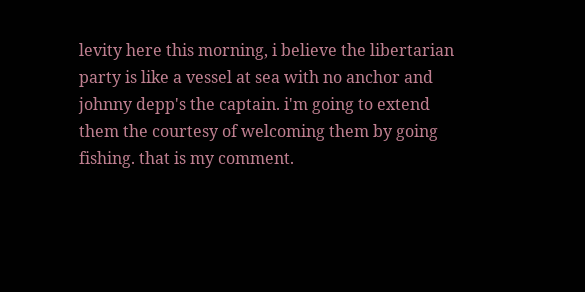levity here this morning, i believe the libertarian party is like a vessel at sea with no anchor and johnny depp's the captain. i'm going to extend them the courtesy of welcoming them by going fishing. that is my comment.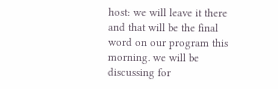host: we will leave it there and that will be the final word on our program this morning. we will be discussing for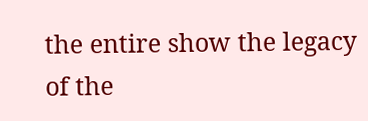the entire show the legacy of the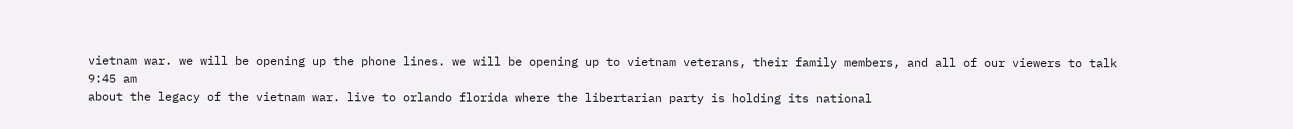vietnam war. we will be opening up the phone lines. we will be opening up to vietnam veterans, their family members, and all of our viewers to talk
9:45 am
about the legacy of the vietnam war. live to orlando florida where the libertarian party is holding its national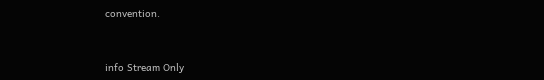convention.


info Stream Only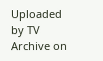Uploaded by TV Archive on